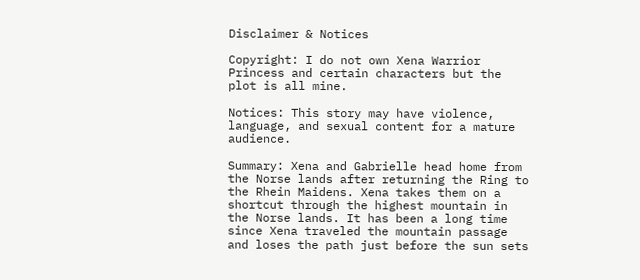Disclaimer & Notices

Copyright: I do not own Xena Warrior Princess and certain characters but the plot is all mine.

Notices: This story may have violence, language, and sexual content for a mature audience.

Summary: Xena and Gabrielle head home from the Norse lands after returning the Ring to the Rhein Maidens. Xena takes them on a shortcut through the highest mountain in the Norse lands. It has been a long time since Xena traveled the mountain passage and loses the path just before the sun sets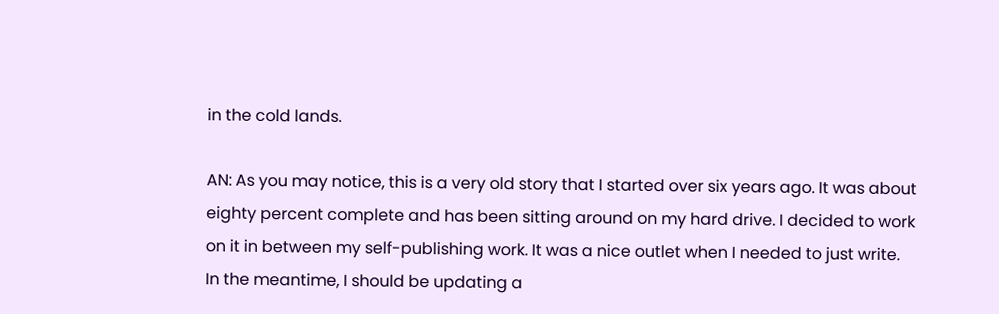in the cold lands.

AN: As you may notice, this is a very old story that I started over six years ago. It was about eighty percent complete and has been sitting around on my hard drive. I decided to work on it in between my self-publishing work. It was a nice outlet when I needed to just write. In the meantime, I should be updating a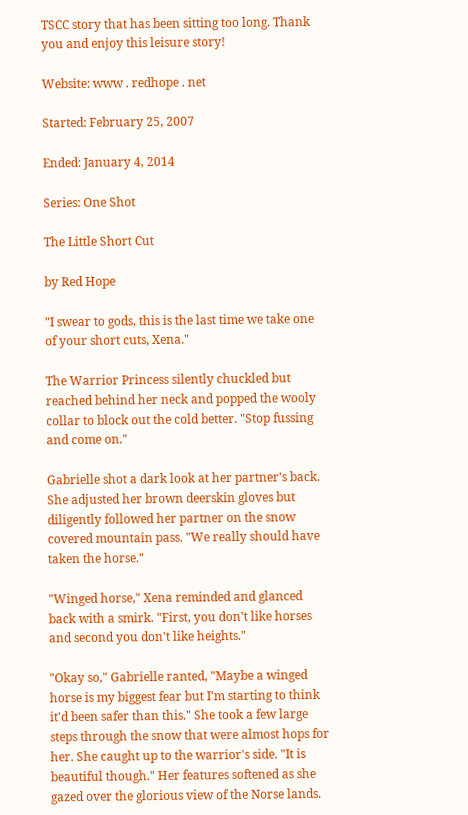TSCC story that has been sitting too long. Thank you and enjoy this leisure story!

Website: www . redhope . net

Started: February 25, 2007

Ended: January 4, 2014

Series: One Shot

The Little Short Cut

by Red Hope

"I swear to gods, this is the last time we take one of your short cuts, Xena."

The Warrior Princess silently chuckled but reached behind her neck and popped the wooly collar to block out the cold better. "Stop fussing and come on."

Gabrielle shot a dark look at her partner's back. She adjusted her brown deerskin gloves but diligently followed her partner on the snow covered mountain pass. "We really should have taken the horse."

"Winged horse," Xena reminded and glanced back with a smirk. "First, you don't like horses and second you don't like heights."

"Okay so," Gabrielle ranted, "Maybe a winged horse is my biggest fear but I'm starting to think it'd been safer than this." She took a few large steps through the snow that were almost hops for her. She caught up to the warrior's side. "It is beautiful though." Her features softened as she gazed over the glorious view of the Norse lands.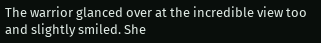The warrior glanced over at the incredible view too and slightly smiled. She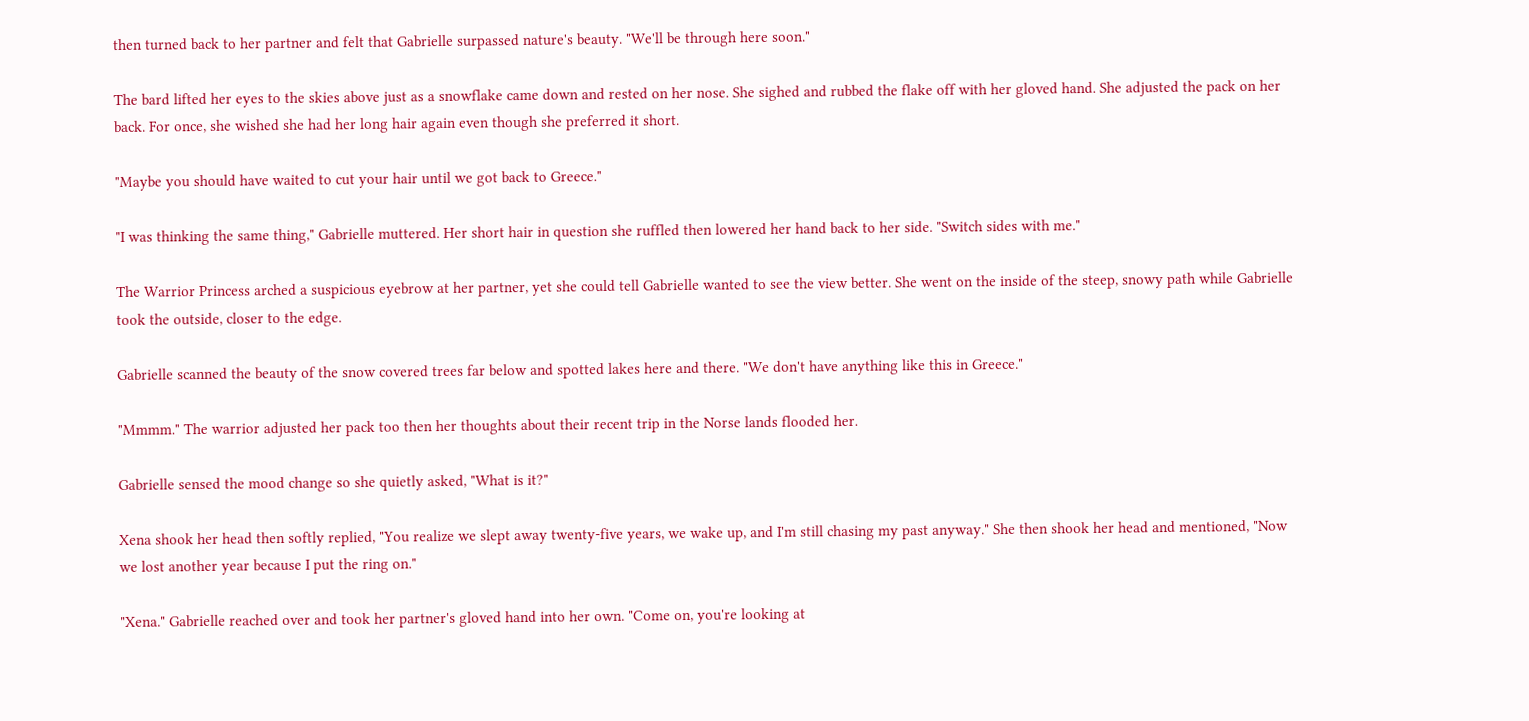then turned back to her partner and felt that Gabrielle surpassed nature's beauty. "We'll be through here soon."

The bard lifted her eyes to the skies above just as a snowflake came down and rested on her nose. She sighed and rubbed the flake off with her gloved hand. She adjusted the pack on her back. For once, she wished she had her long hair again even though she preferred it short.

"Maybe you should have waited to cut your hair until we got back to Greece."

"I was thinking the same thing," Gabrielle muttered. Her short hair in question she ruffled then lowered her hand back to her side. "Switch sides with me."

The Warrior Princess arched a suspicious eyebrow at her partner, yet she could tell Gabrielle wanted to see the view better. She went on the inside of the steep, snowy path while Gabrielle took the outside, closer to the edge.

Gabrielle scanned the beauty of the snow covered trees far below and spotted lakes here and there. "We don't have anything like this in Greece."

"Mmmm." The warrior adjusted her pack too then her thoughts about their recent trip in the Norse lands flooded her.

Gabrielle sensed the mood change so she quietly asked, "What is it?"

Xena shook her head then softly replied, "You realize we slept away twenty-five years, we wake up, and I'm still chasing my past anyway." She then shook her head and mentioned, "Now we lost another year because I put the ring on."

"Xena." Gabrielle reached over and took her partner's gloved hand into her own. "Come on, you're looking at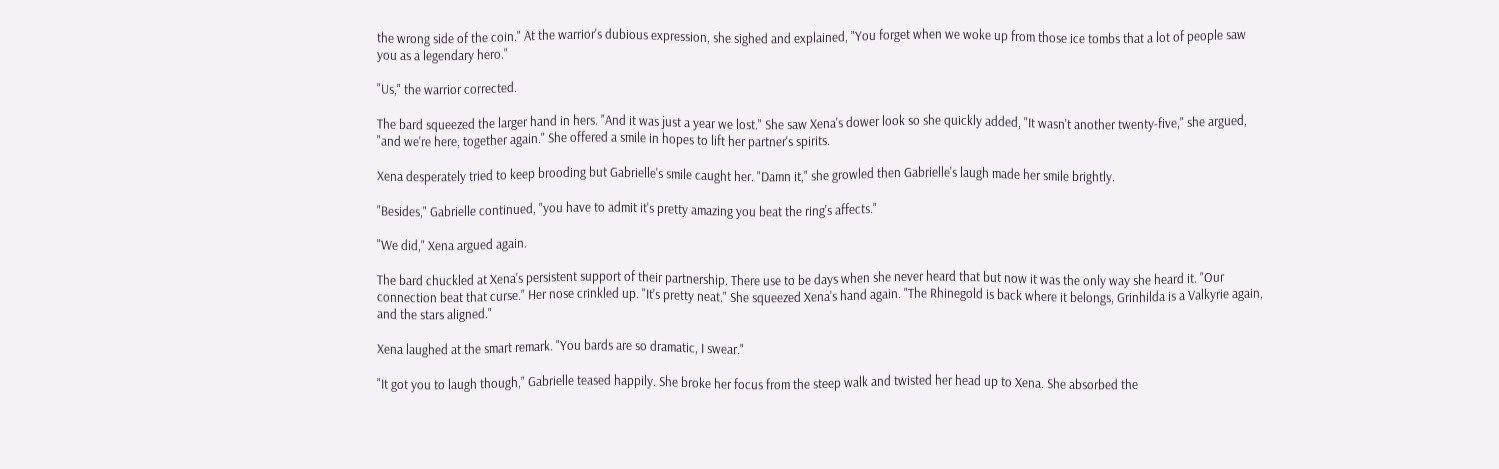the wrong side of the coin." At the warrior's dubious expression, she sighed and explained, "You forget when we woke up from those ice tombs that a lot of people saw you as a legendary hero."

"Us," the warrior corrected.

The bard squeezed the larger hand in hers. "And it was just a year we lost." She saw Xena's dower look so she quickly added, "It wasn't another twenty-five," she argued, "and we're here, together again." She offered a smile in hopes to lift her partner's spirits.

Xena desperately tried to keep brooding but Gabrielle's smile caught her. "Damn it," she growled then Gabrielle's laugh made her smile brightly.

"Besides," Gabrielle continued, "you have to admit it's pretty amazing you beat the ring's affects."

"We did," Xena argued again.

The bard chuckled at Xena's persistent support of their partnership. There use to be days when she never heard that but now it was the only way she heard it. "Our connection beat that curse." Her nose crinkled up. "It's pretty neat." She squeezed Xena's hand again. "The Rhinegold is back where it belongs, Grinhilda is a Valkyrie again, and the stars aligned."

Xena laughed at the smart remark. "You bards are so dramatic, I swear."

"It got you to laugh though," Gabrielle teased happily. She broke her focus from the steep walk and twisted her head up to Xena. She absorbed the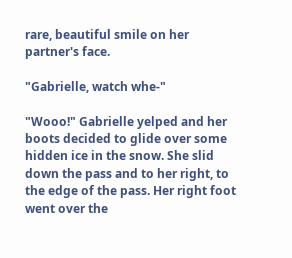rare, beautiful smile on her partner's face.

"Gabrielle, watch whe-"

"Wooo!" Gabrielle yelped and her boots decided to glide over some hidden ice in the snow. She slid down the pass and to her right, to the edge of the pass. Her right foot went over the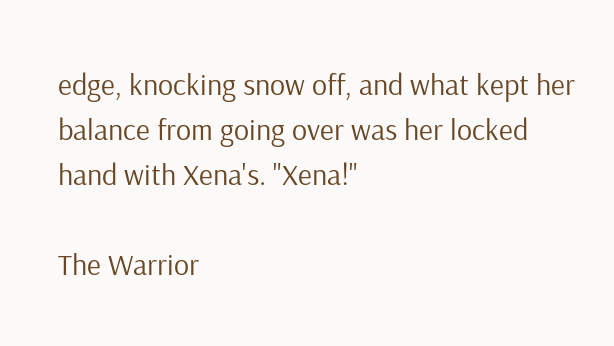edge, knocking snow off, and what kept her balance from going over was her locked hand with Xena's. "Xena!"

The Warrior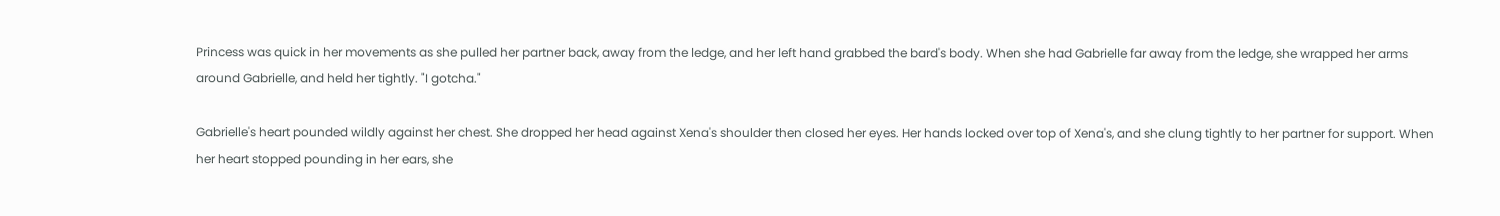Princess was quick in her movements as she pulled her partner back, away from the ledge, and her left hand grabbed the bard's body. When she had Gabrielle far away from the ledge, she wrapped her arms around Gabrielle, and held her tightly. "I gotcha."

Gabrielle's heart pounded wildly against her chest. She dropped her head against Xena's shoulder then closed her eyes. Her hands locked over top of Xena's, and she clung tightly to her partner for support. When her heart stopped pounding in her ears, she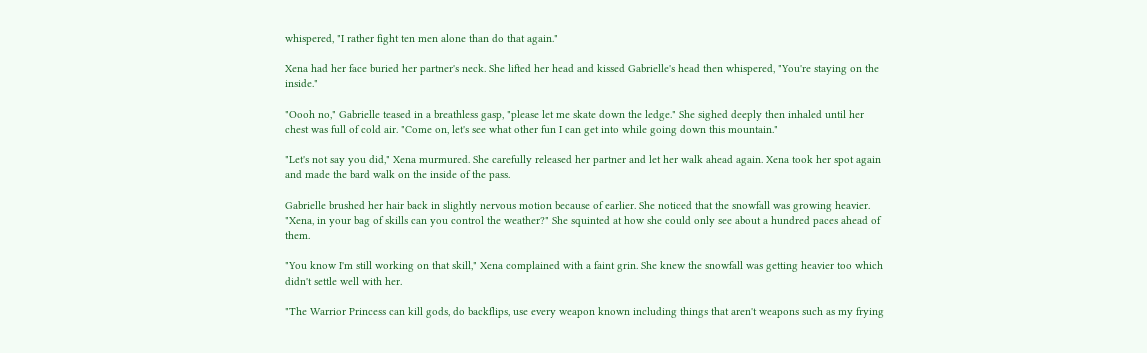whispered, "I rather fight ten men alone than do that again."

Xena had her face buried her partner's neck. She lifted her head and kissed Gabrielle's head then whispered, "You're staying on the inside."

"Oooh no," Gabrielle teased in a breathless gasp, "please let me skate down the ledge." She sighed deeply then inhaled until her chest was full of cold air. "Come on, let's see what other fun I can get into while going down this mountain."

"Let's not say you did," Xena murmured. She carefully released her partner and let her walk ahead again. Xena took her spot again and made the bard walk on the inside of the pass.

Gabrielle brushed her hair back in slightly nervous motion because of earlier. She noticed that the snowfall was growing heavier. "Xena, in your bag of skills can you control the weather?" She squinted at how she could only see about a hundred paces ahead of them.

"You know I'm still working on that skill," Xena complained with a faint grin. She knew the snowfall was getting heavier too which didn't settle well with her.

"The Warrior Princess can kill gods, do backflips, use every weapon known including things that aren't weapons such as my frying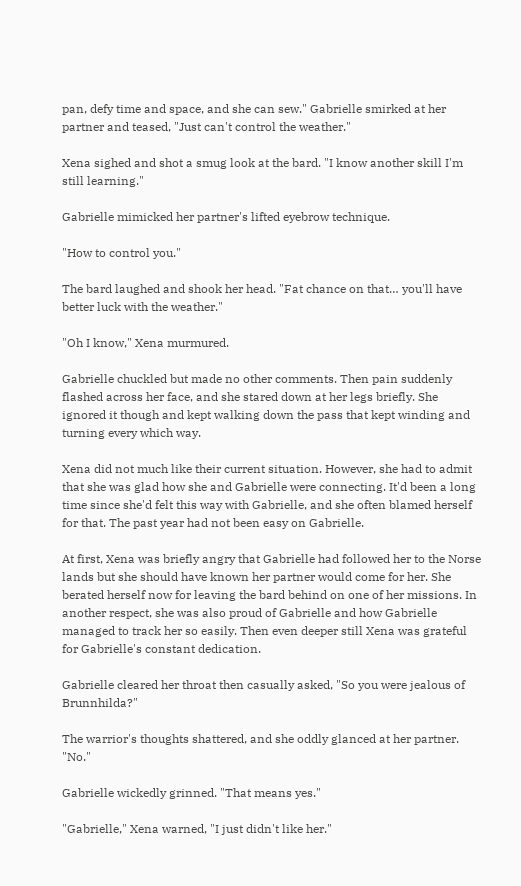pan, defy time and space, and she can sew." Gabrielle smirked at her partner and teased, "Just can't control the weather."

Xena sighed and shot a smug look at the bard. "I know another skill I'm still learning."

Gabrielle mimicked her partner's lifted eyebrow technique.

"How to control you."

The bard laughed and shook her head. "Fat chance on that… you'll have better luck with the weather."

"Oh I know," Xena murmured.

Gabrielle chuckled but made no other comments. Then pain suddenly flashed across her face, and she stared down at her legs briefly. She ignored it though and kept walking down the pass that kept winding and turning every which way.

Xena did not much like their current situation. However, she had to admit that she was glad how she and Gabrielle were connecting. It'd been a long time since she'd felt this way with Gabrielle, and she often blamed herself for that. The past year had not been easy on Gabrielle.

At first, Xena was briefly angry that Gabrielle had followed her to the Norse lands but she should have known her partner would come for her. She berated herself now for leaving the bard behind on one of her missions. In another respect, she was also proud of Gabrielle and how Gabrielle managed to track her so easily. Then even deeper still Xena was grateful for Gabrielle's constant dedication.

Gabrielle cleared her throat then casually asked, "So you were jealous of Brunnhilda?"

The warrior's thoughts shattered, and she oddly glanced at her partner. "No."

Gabrielle wickedly grinned. "That means yes."

"Gabrielle," Xena warned, "I just didn't like her."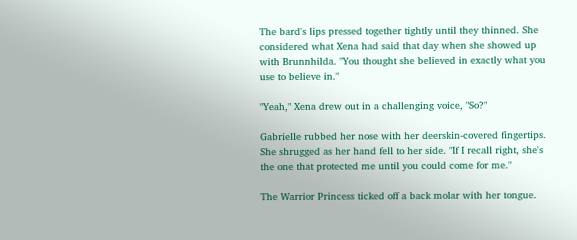The bard's lips pressed together tightly until they thinned. She considered what Xena had said that day when she showed up with Brunnhilda. "You thought she believed in exactly what you use to believe in."

"Yeah," Xena drew out in a challenging voice, "So?"

Gabrielle rubbed her nose with her deerskin-covered fingertips. She shrugged as her hand fell to her side. "If I recall right, she's the one that protected me until you could come for me."

The Warrior Princess ticked off a back molar with her tongue.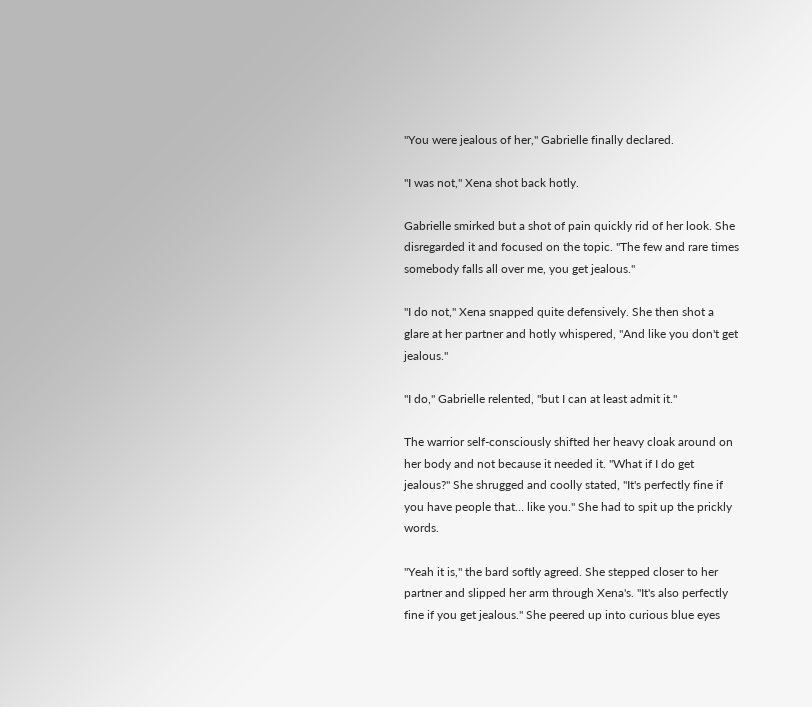"You were jealous of her," Gabrielle finally declared.

"I was not," Xena shot back hotly.

Gabrielle smirked but a shot of pain quickly rid of her look. She disregarded it and focused on the topic. "The few and rare times somebody falls all over me, you get jealous."

"I do not," Xena snapped quite defensively. She then shot a glare at her partner and hotly whispered, "And like you don't get jealous."

"I do," Gabrielle relented, "but I can at least admit it."

The warrior self-consciously shifted her heavy cloak around on her body and not because it needed it. "What if I do get jealous?" She shrugged and coolly stated, "It's perfectly fine if you have people that… like you." She had to spit up the prickly words.

"Yeah it is," the bard softly agreed. She stepped closer to her partner and slipped her arm through Xena's. "It's also perfectly fine if you get jealous." She peered up into curious blue eyes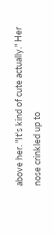above her. "It's kind of cute actually." Her nose crinkled up to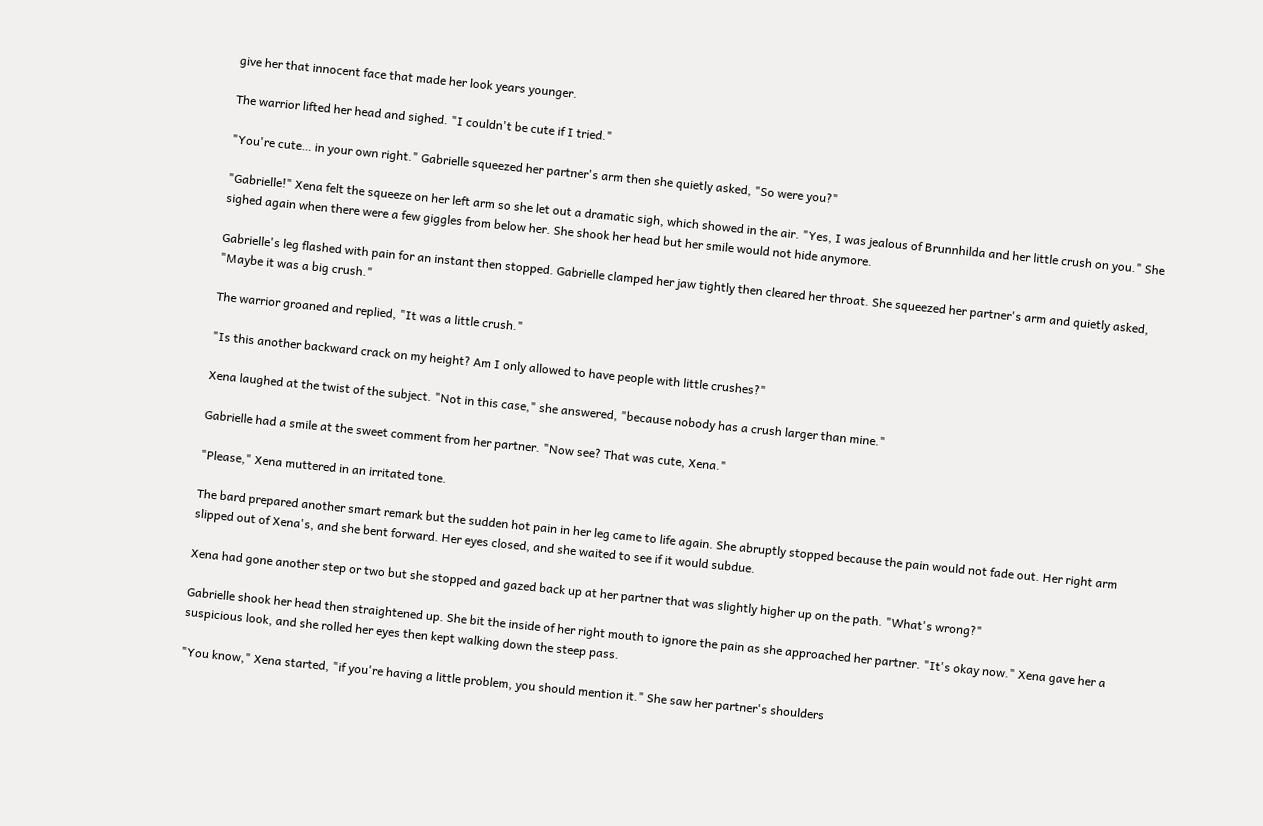give her that innocent face that made her look years younger.

The warrior lifted her head and sighed. "I couldn't be cute if I tried."

"You're cute… in your own right." Gabrielle squeezed her partner's arm then she quietly asked, "So were you?"

"Gabrielle!" Xena felt the squeeze on her left arm so she let out a dramatic sigh, which showed in the air. "Yes, I was jealous of Brunnhilda and her little crush on you." She sighed again when there were a few giggles from below her. She shook her head but her smile would not hide anymore.

Gabrielle's leg flashed with pain for an instant then stopped. Gabrielle clamped her jaw tightly then cleared her throat. She squeezed her partner's arm and quietly asked, "Maybe it was a big crush."

The warrior groaned and replied, "It was a little crush."

"Is this another backward crack on my height? Am I only allowed to have people with little crushes?"

Xena laughed at the twist of the subject. "Not in this case," she answered, "because nobody has a crush larger than mine."

Gabrielle had a smile at the sweet comment from her partner. "Now see? That was cute, Xena."

"Please," Xena muttered in an irritated tone.

The bard prepared another smart remark but the sudden hot pain in her leg came to life again. She abruptly stopped because the pain would not fade out. Her right arm slipped out of Xena's, and she bent forward. Her eyes closed, and she waited to see if it would subdue.

Xena had gone another step or two but she stopped and gazed back up at her partner that was slightly higher up on the path. "What's wrong?"

Gabrielle shook her head then straightened up. She bit the inside of her right mouth to ignore the pain as she approached her partner. "It's okay now." Xena gave her a suspicious look, and she rolled her eyes then kept walking down the steep pass.

"You know," Xena started, "if you're having a little problem, you should mention it." She saw her partner's shoulders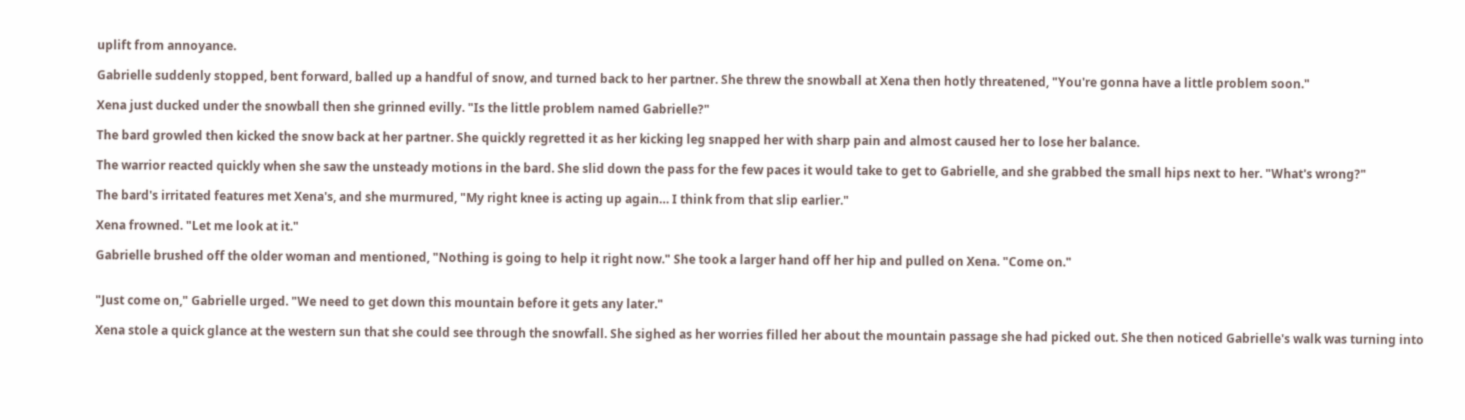uplift from annoyance.

Gabrielle suddenly stopped, bent forward, balled up a handful of snow, and turned back to her partner. She threw the snowball at Xena then hotly threatened, "You're gonna have a little problem soon."

Xena just ducked under the snowball then she grinned evilly. "Is the little problem named Gabrielle?"

The bard growled then kicked the snow back at her partner. She quickly regretted it as her kicking leg snapped her with sharp pain and almost caused her to lose her balance.

The warrior reacted quickly when she saw the unsteady motions in the bard. She slid down the pass for the few paces it would take to get to Gabrielle, and she grabbed the small hips next to her. "What's wrong?"

The bard's irritated features met Xena's, and she murmured, "My right knee is acting up again… I think from that slip earlier."

Xena frowned. "Let me look at it."

Gabrielle brushed off the older woman and mentioned, "Nothing is going to help it right now." She took a larger hand off her hip and pulled on Xena. "Come on."


"Just come on," Gabrielle urged. "We need to get down this mountain before it gets any later."

Xena stole a quick glance at the western sun that she could see through the snowfall. She sighed as her worries filled her about the mountain passage she had picked out. She then noticed Gabrielle's walk was turning into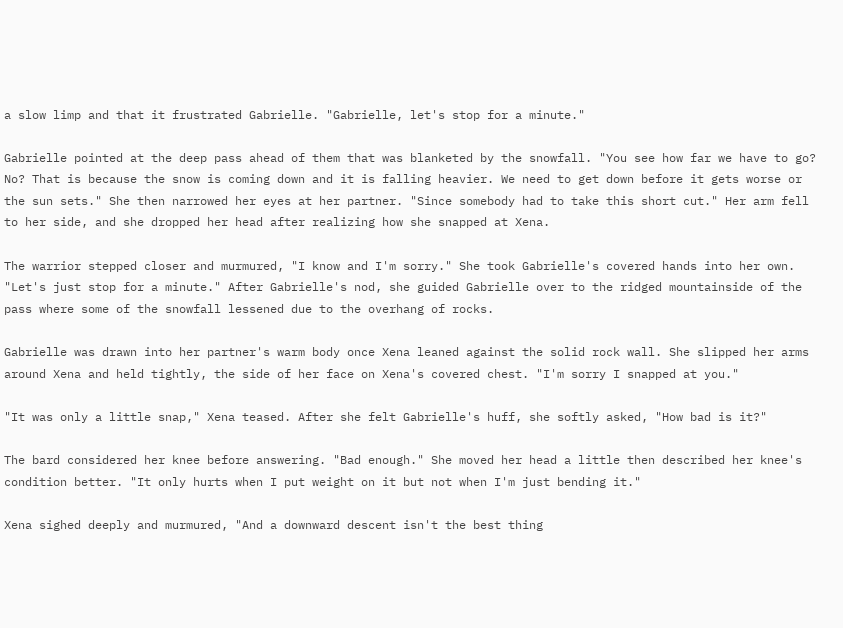a slow limp and that it frustrated Gabrielle. "Gabrielle, let's stop for a minute."

Gabrielle pointed at the deep pass ahead of them that was blanketed by the snowfall. "You see how far we have to go? No? That is because the snow is coming down and it is falling heavier. We need to get down before it gets worse or the sun sets." She then narrowed her eyes at her partner. "Since somebody had to take this short cut." Her arm fell to her side, and she dropped her head after realizing how she snapped at Xena.

The warrior stepped closer and murmured, "I know and I'm sorry." She took Gabrielle's covered hands into her own. "Let's just stop for a minute." After Gabrielle's nod, she guided Gabrielle over to the ridged mountainside of the pass where some of the snowfall lessened due to the overhang of rocks.

Gabrielle was drawn into her partner's warm body once Xena leaned against the solid rock wall. She slipped her arms around Xena and held tightly, the side of her face on Xena's covered chest. "I'm sorry I snapped at you."

"It was only a little snap," Xena teased. After she felt Gabrielle's huff, she softly asked, "How bad is it?"

The bard considered her knee before answering. "Bad enough." She moved her head a little then described her knee's condition better. "It only hurts when I put weight on it but not when I'm just bending it."

Xena sighed deeply and murmured, "And a downward descent isn't the best thing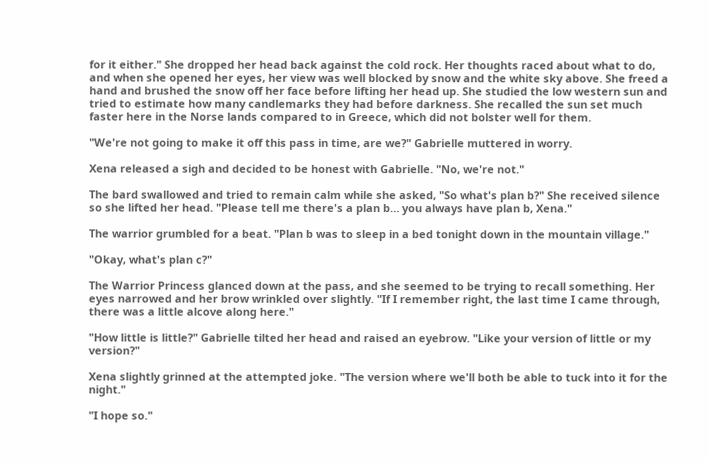for it either." She dropped her head back against the cold rock. Her thoughts raced about what to do, and when she opened her eyes, her view was well blocked by snow and the white sky above. She freed a hand and brushed the snow off her face before lifting her head up. She studied the low western sun and tried to estimate how many candlemarks they had before darkness. She recalled the sun set much faster here in the Norse lands compared to in Greece, which did not bolster well for them.

"We're not going to make it off this pass in time, are we?" Gabrielle muttered in worry.

Xena released a sigh and decided to be honest with Gabrielle. "No, we're not."

The bard swallowed and tried to remain calm while she asked, "So what's plan b?" She received silence so she lifted her head. "Please tell me there's a plan b… you always have plan b, Xena."

The warrior grumbled for a beat. "Plan b was to sleep in a bed tonight down in the mountain village."

"Okay, what's plan c?"

The Warrior Princess glanced down at the pass, and she seemed to be trying to recall something. Her eyes narrowed and her brow wrinkled over slightly. "If I remember right, the last time I came through, there was a little alcove along here."

"How little is little?" Gabrielle tilted her head and raised an eyebrow. "Like your version of little or my version?"

Xena slightly grinned at the attempted joke. "The version where we'll both be able to tuck into it for the night."

"I hope so."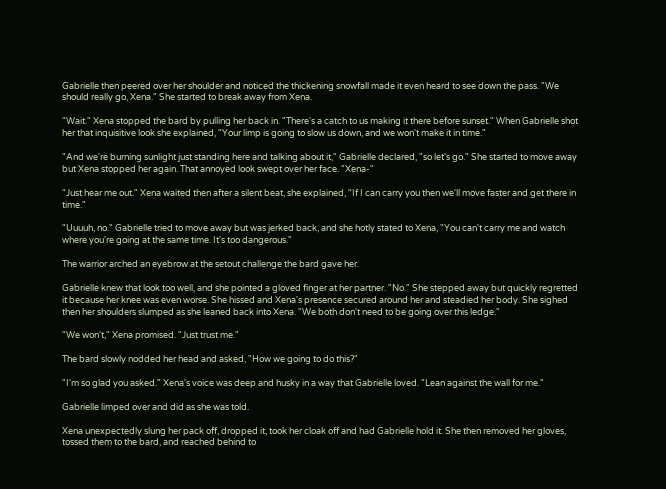Gabrielle then peered over her shoulder and noticed the thickening snowfall made it even heard to see down the pass. "We should really go, Xena." She started to break away from Xena.

"Wait." Xena stopped the bard by pulling her back in. "There's a catch to us making it there before sunset." When Gabrielle shot her that inquisitive look she explained, "Your limp is going to slow us down, and we won't make it in time."

"And we're burning sunlight just standing here and talking about it," Gabrielle declared, "so let's go." She started to move away but Xena stopped her again. That annoyed look swept over her face. "Xena-"

"Just hear me out." Xena waited then after a silent beat, she explained, "If I can carry you then we'll move faster and get there in time."

"Uuuuh, no." Gabrielle tried to move away but was jerked back, and she hotly stated to Xena, "You can't carry me and watch where you're going at the same time. It's too dangerous."

The warrior arched an eyebrow at the setout challenge the bard gave her.

Gabrielle knew that look too well, and she pointed a gloved finger at her partner. "No." She stepped away but quickly regretted it because her knee was even worse. She hissed and Xena's presence secured around her and steadied her body. She sighed then her shoulders slumped as she leaned back into Xena. "We both don't need to be going over this ledge."

"We won't," Xena promised. "Just trust me."

The bard slowly nodded her head and asked, "How we going to do this?"

"I'm so glad you asked." Xena's voice was deep and husky in a way that Gabrielle loved. "Lean against the wall for me."

Gabrielle limped over and did as she was told.

Xena unexpectedly slung her pack off, dropped it, took her cloak off and had Gabrielle hold it. She then removed her gloves, tossed them to the bard, and reached behind to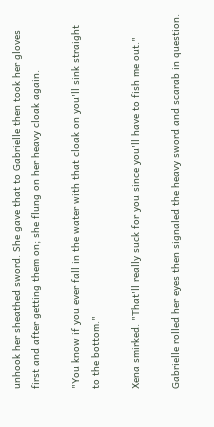unhook her sheathed sword. She gave that to Gabrielle then took her gloves first and after getting them on; she flung on her heavy cloak again.

"You know if you ever fall in the water with that cloak on you'll sink straight to the bottom."

Xena smirked. "That'll really suck for you since you'll have to fish me out."

Gabrielle rolled her eyes then signaled the heavy sword and scarab in question.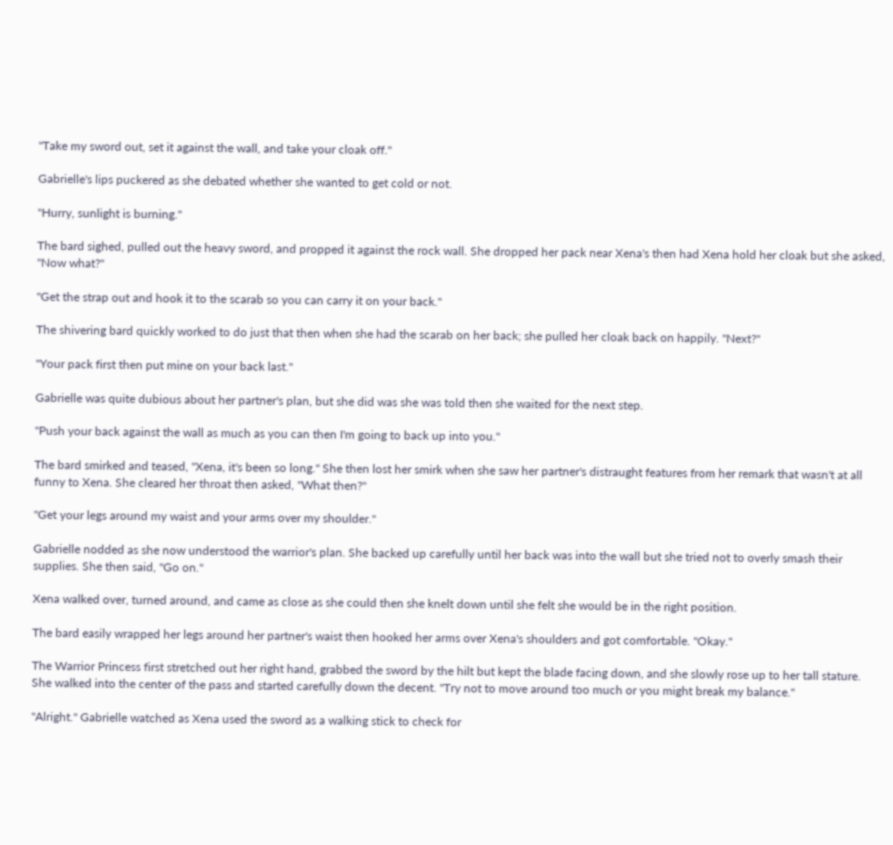"Take my sword out, set it against the wall, and take your cloak off."

Gabrielle's lips puckered as she debated whether she wanted to get cold or not.

"Hurry, sunlight is burning."

The bard sighed, pulled out the heavy sword, and propped it against the rock wall. She dropped her pack near Xena's then had Xena hold her cloak but she asked, "Now what?"

"Get the strap out and hook it to the scarab so you can carry it on your back."

The shivering bard quickly worked to do just that then when she had the scarab on her back; she pulled her cloak back on happily. "Next?"

"Your pack first then put mine on your back last."

Gabrielle was quite dubious about her partner's plan, but she did was she was told then she waited for the next step.

"Push your back against the wall as much as you can then I'm going to back up into you."

The bard smirked and teased, "Xena, it's been so long." She then lost her smirk when she saw her partner's distraught features from her remark that wasn't at all funny to Xena. She cleared her throat then asked, "What then?"

"Get your legs around my waist and your arms over my shoulder."

Gabrielle nodded as she now understood the warrior's plan. She backed up carefully until her back was into the wall but she tried not to overly smash their supplies. She then said, "Go on."

Xena walked over, turned around, and came as close as she could then she knelt down until she felt she would be in the right position.

The bard easily wrapped her legs around her partner's waist then hooked her arms over Xena's shoulders and got comfortable. "Okay."

The Warrior Princess first stretched out her right hand, grabbed the sword by the hilt but kept the blade facing down, and she slowly rose up to her tall stature. She walked into the center of the pass and started carefully down the decent. "Try not to move around too much or you might break my balance."

"Alright." Gabrielle watched as Xena used the sword as a walking stick to check for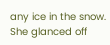any ice in the snow. She glanced off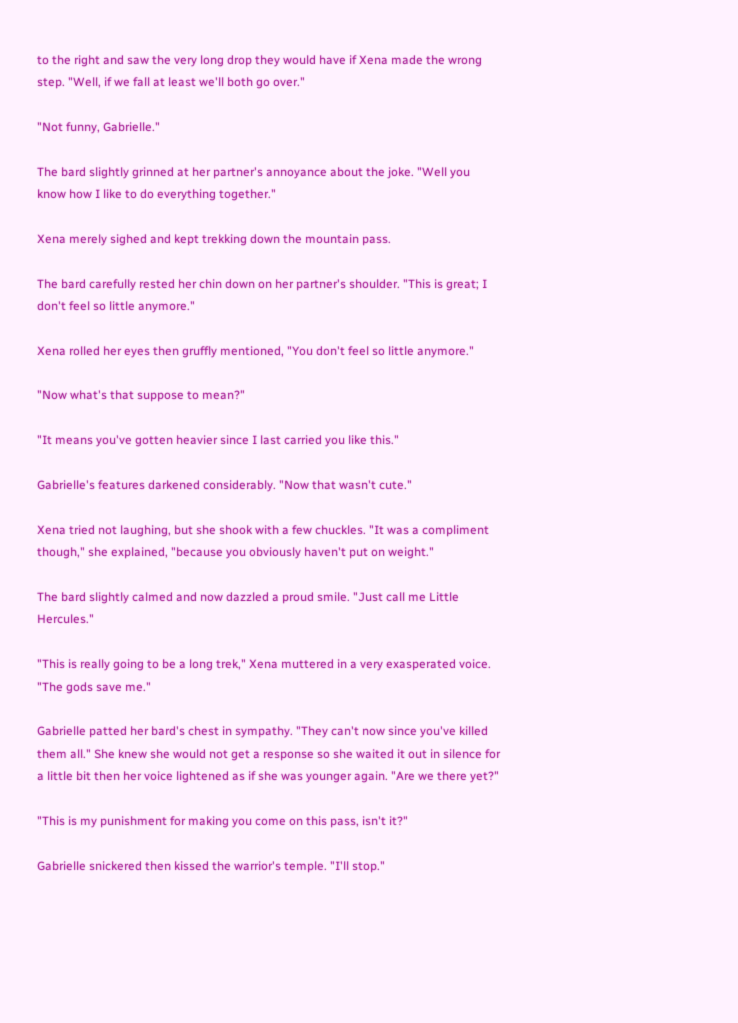to the right and saw the very long drop they would have if Xena made the wrong step. "Well, if we fall at least we'll both go over."

"Not funny, Gabrielle."

The bard slightly grinned at her partner's annoyance about the joke. "Well you know how I like to do everything together."

Xena merely sighed and kept trekking down the mountain pass.

The bard carefully rested her chin down on her partner's shoulder. "This is great; I don't feel so little anymore."

Xena rolled her eyes then gruffly mentioned, "You don't feel so little anymore."

"Now what's that suppose to mean?"

"It means you've gotten heavier since I last carried you like this."

Gabrielle's features darkened considerably. "Now that wasn't cute."

Xena tried not laughing, but she shook with a few chuckles. "It was a compliment though," she explained, "because you obviously haven't put on weight."

The bard slightly calmed and now dazzled a proud smile. "Just call me Little Hercules."

"This is really going to be a long trek," Xena muttered in a very exasperated voice. "The gods save me."

Gabrielle patted her bard's chest in sympathy. "They can't now since you've killed them all." She knew she would not get a response so she waited it out in silence for a little bit then her voice lightened as if she was younger again. "Are we there yet?"

"This is my punishment for making you come on this pass, isn't it?"

Gabrielle snickered then kissed the warrior's temple. "I'll stop."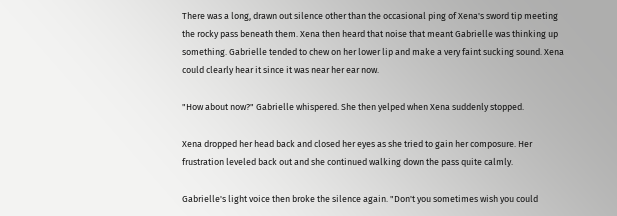There was a long, drawn out silence other than the occasional ping of Xena's sword tip meeting the rocky pass beneath them. Xena then heard that noise that meant Gabrielle was thinking up something. Gabrielle tended to chew on her lower lip and make a very faint sucking sound. Xena could clearly hear it since it was near her ear now.

"How about now?" Gabrielle whispered. She then yelped when Xena suddenly stopped.

Xena dropped her head back and closed her eyes as she tried to gain her composure. Her frustration leveled back out and she continued walking down the pass quite calmly.

Gabrielle's light voice then broke the silence again. "Don't you sometimes wish you could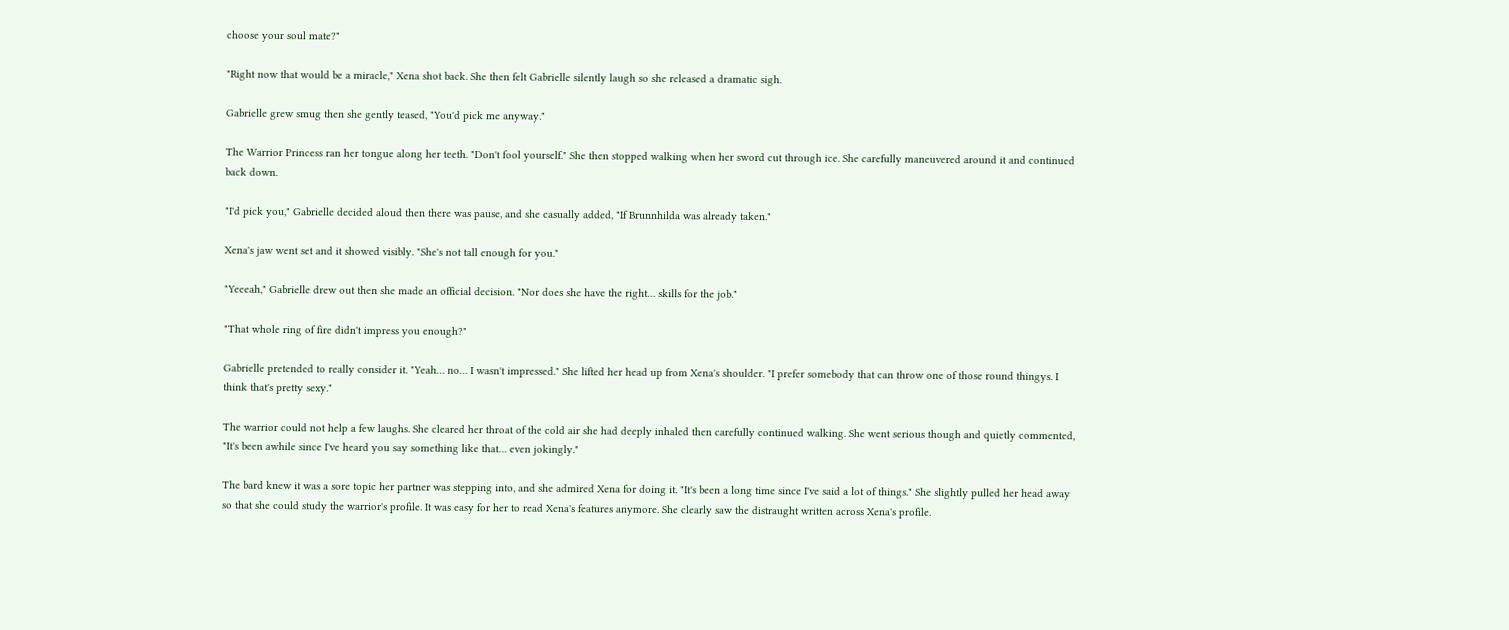choose your soul mate?"

"Right now that would be a miracle," Xena shot back. She then felt Gabrielle silently laugh so she released a dramatic sigh.

Gabrielle grew smug then she gently teased, "You'd pick me anyway."

The Warrior Princess ran her tongue along her teeth. "Don't fool yourself." She then stopped walking when her sword cut through ice. She carefully maneuvered around it and continued back down.

"I'd pick you," Gabrielle decided aloud then there was pause, and she casually added, "If Brunnhilda was already taken."

Xena's jaw went set and it showed visibly. "She's not tall enough for you."

"Yeeeah," Gabrielle drew out then she made an official decision. "Nor does she have the right… skills for the job."

"That whole ring of fire didn't impress you enough?"

Gabrielle pretended to really consider it. "Yeah… no… I wasn't impressed." She lifted her head up from Xena's shoulder. "I prefer somebody that can throw one of those round thingys. I think that's pretty sexy."

The warrior could not help a few laughs. She cleared her throat of the cold air she had deeply inhaled then carefully continued walking. She went serious though and quietly commented, "It's been awhile since I've heard you say something like that… even jokingly."

The bard knew it was a sore topic her partner was stepping into, and she admired Xena for doing it. "It's been a long time since I've said a lot of things." She slightly pulled her head away so that she could study the warrior's profile. It was easy for her to read Xena's features anymore. She clearly saw the distraught written across Xena's profile.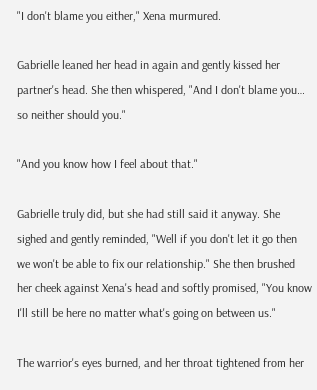"I don't blame you either," Xena murmured.

Gabrielle leaned her head in again and gently kissed her partner's head. She then whispered, "And I don't blame you… so neither should you."

"And you know how I feel about that."

Gabrielle truly did, but she had still said it anyway. She sighed and gently reminded, "Well if you don't let it go then we won't be able to fix our relationship." She then brushed her cheek against Xena's head and softly promised, "You know I'll still be here no matter what's going on between us."

The warrior's eyes burned, and her throat tightened from her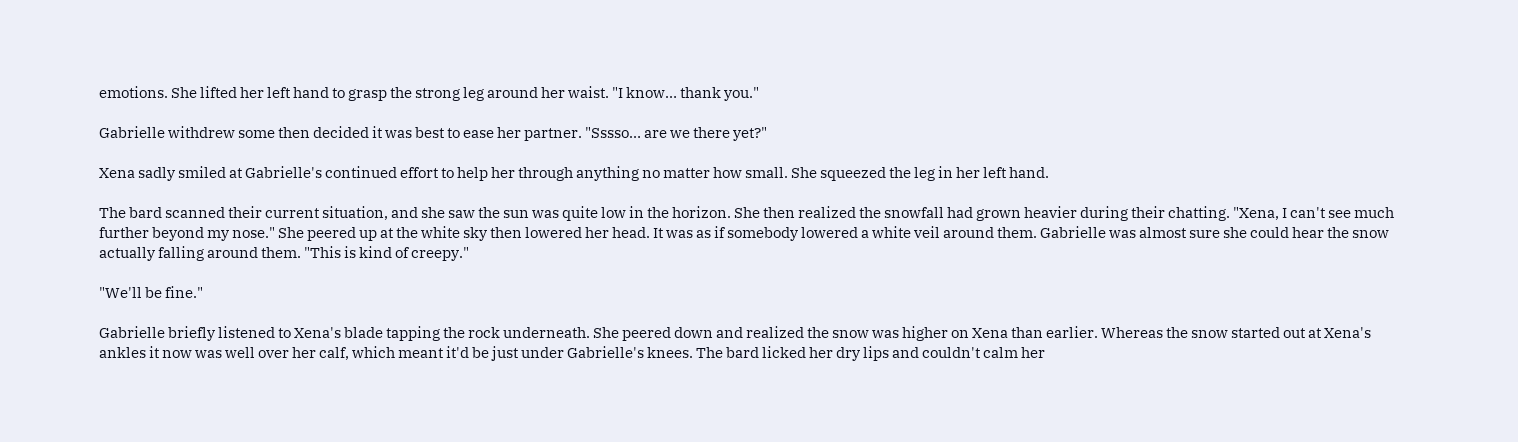emotions. She lifted her left hand to grasp the strong leg around her waist. "I know… thank you."

Gabrielle withdrew some then decided it was best to ease her partner. "Sssso… are we there yet?"

Xena sadly smiled at Gabrielle's continued effort to help her through anything no matter how small. She squeezed the leg in her left hand.

The bard scanned their current situation, and she saw the sun was quite low in the horizon. She then realized the snowfall had grown heavier during their chatting. "Xena, I can't see much further beyond my nose." She peered up at the white sky then lowered her head. It was as if somebody lowered a white veil around them. Gabrielle was almost sure she could hear the snow actually falling around them. "This is kind of creepy."

"We'll be fine."

Gabrielle briefly listened to Xena's blade tapping the rock underneath. She peered down and realized the snow was higher on Xena than earlier. Whereas the snow started out at Xena's ankles it now was well over her calf, which meant it'd be just under Gabrielle's knees. The bard licked her dry lips and couldn't calm her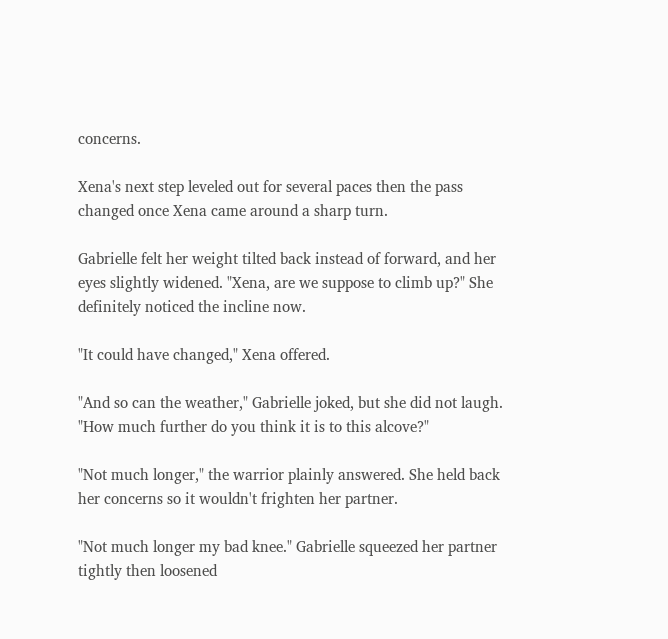concerns.

Xena's next step leveled out for several paces then the pass changed once Xena came around a sharp turn.

Gabrielle felt her weight tilted back instead of forward, and her eyes slightly widened. "Xena, are we suppose to climb up?" She definitely noticed the incline now.

"It could have changed," Xena offered.

"And so can the weather," Gabrielle joked, but she did not laugh. "How much further do you think it is to this alcove?"

"Not much longer," the warrior plainly answered. She held back her concerns so it wouldn't frighten her partner.

"Not much longer my bad knee." Gabrielle squeezed her partner tightly then loosened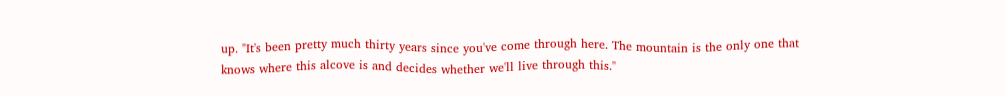up. "It's been pretty much thirty years since you've come through here. The mountain is the only one that knows where this alcove is and decides whether we'll live through this."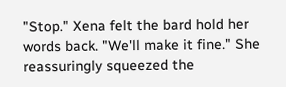"Stop." Xena felt the bard hold her words back. "We'll make it fine." She reassuringly squeezed the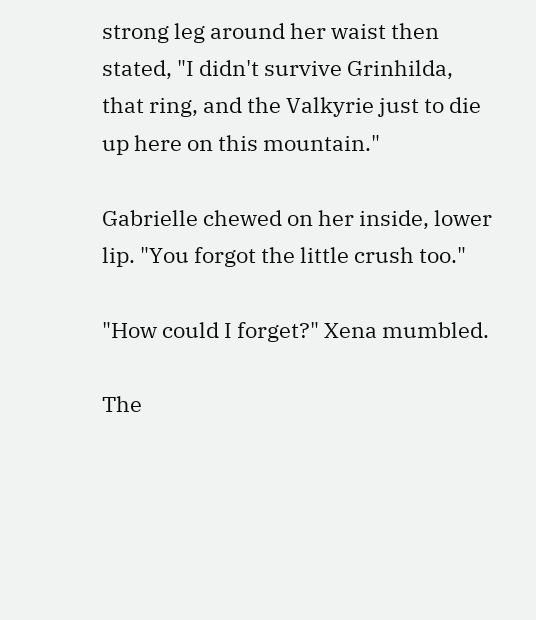strong leg around her waist then stated, "I didn't survive Grinhilda, that ring, and the Valkyrie just to die up here on this mountain."

Gabrielle chewed on her inside, lower lip. "You forgot the little crush too."

"How could I forget?" Xena mumbled.

The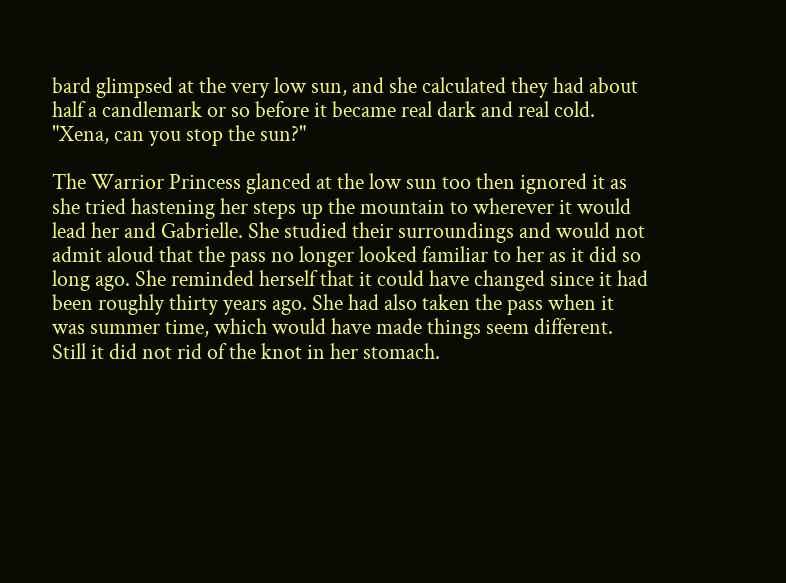bard glimpsed at the very low sun, and she calculated they had about half a candlemark or so before it became real dark and real cold. "Xena, can you stop the sun?"

The Warrior Princess glanced at the low sun too then ignored it as she tried hastening her steps up the mountain to wherever it would lead her and Gabrielle. She studied their surroundings and would not admit aloud that the pass no longer looked familiar to her as it did so long ago. She reminded herself that it could have changed since it had been roughly thirty years ago. She had also taken the pass when it was summer time, which would have made things seem different. Still it did not rid of the knot in her stomach.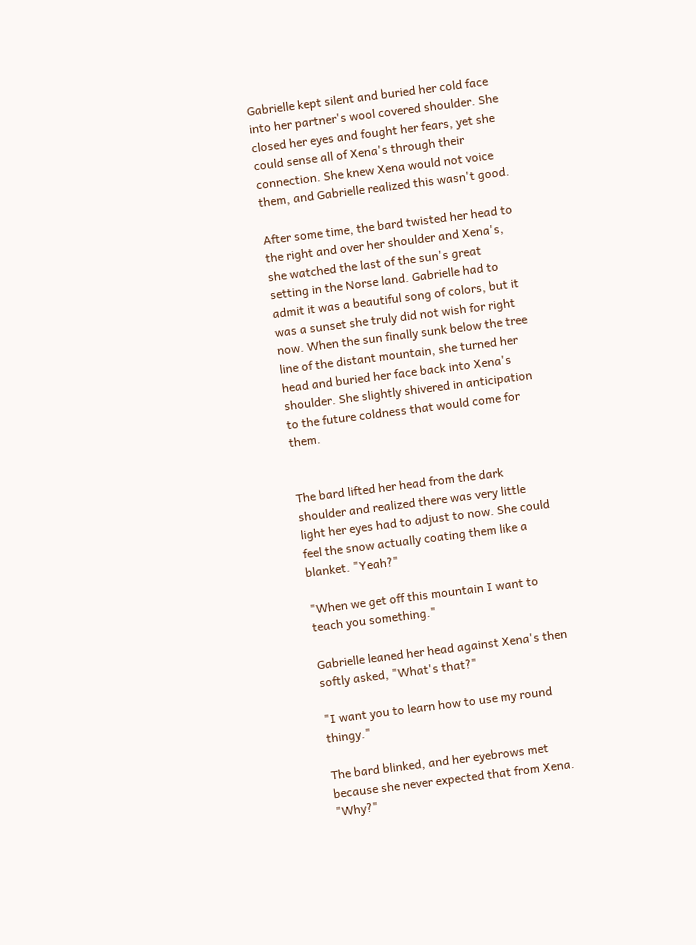Gabrielle kept silent and buried her cold face into her partner's wool covered shoulder. She closed her eyes and fought her fears, yet she could sense all of Xena's through their connection. She knew Xena would not voice them, and Gabrielle realized this wasn't good.

After some time, the bard twisted her head to the right and over her shoulder and Xena's, she watched the last of the sun's great setting in the Norse land. Gabrielle had to admit it was a beautiful song of colors, but it was a sunset she truly did not wish for right now. When the sun finally sunk below the tree line of the distant mountain, she turned her head and buried her face back into Xena's shoulder. She slightly shivered in anticipation to the future coldness that would come for them.


The bard lifted her head from the dark shoulder and realized there was very little light her eyes had to adjust to now. She could feel the snow actually coating them like a blanket. "Yeah?"

"When we get off this mountain I want to teach you something."

Gabrielle leaned her head against Xena's then softly asked, "What's that?"

"I want you to learn how to use my round thingy."

The bard blinked, and her eyebrows met because she never expected that from Xena. "Why?"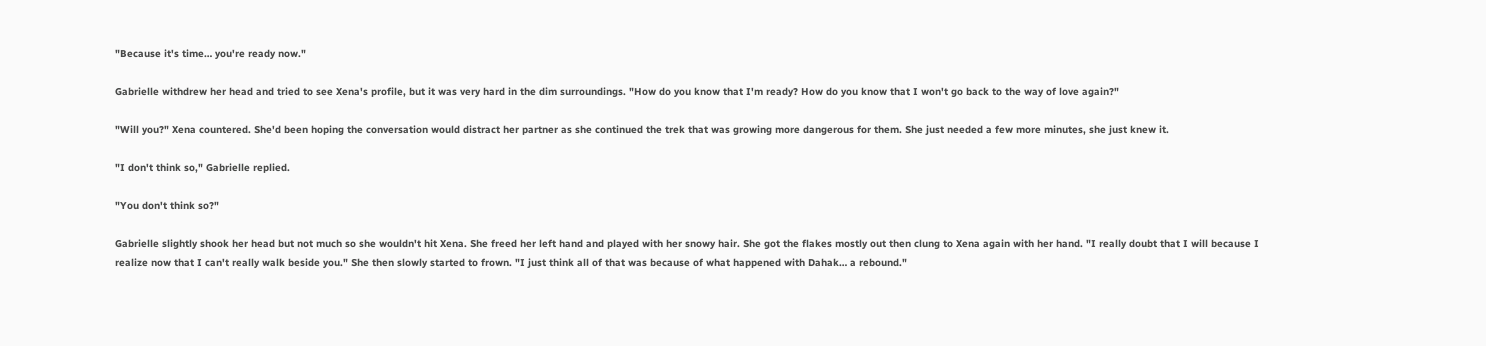"Because it's time… you're ready now."

Gabrielle withdrew her head and tried to see Xena's profile, but it was very hard in the dim surroundings. "How do you know that I'm ready? How do you know that I won't go back to the way of love again?"

"Will you?" Xena countered. She'd been hoping the conversation would distract her partner as she continued the trek that was growing more dangerous for them. She just needed a few more minutes, she just knew it.

"I don't think so," Gabrielle replied.

"You don't think so?"

Gabrielle slightly shook her head but not much so she wouldn't hit Xena. She freed her left hand and played with her snowy hair. She got the flakes mostly out then clung to Xena again with her hand. "I really doubt that I will because I realize now that I can't really walk beside you." She then slowly started to frown. "I just think all of that was because of what happened with Dahak… a rebound."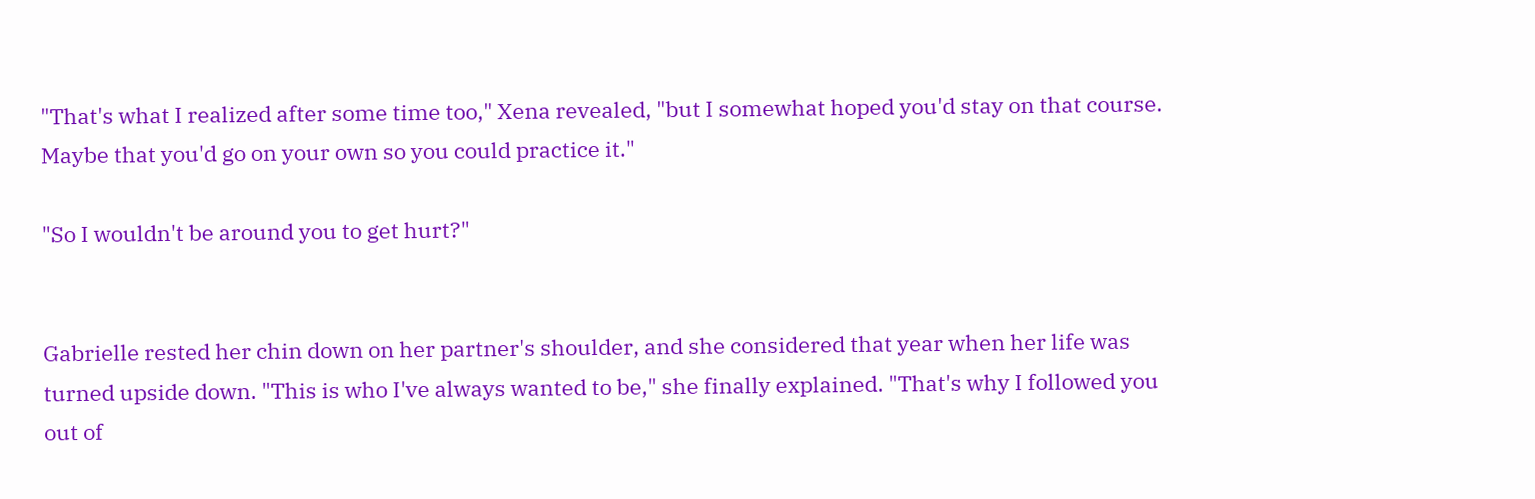"That's what I realized after some time too," Xena revealed, "but I somewhat hoped you'd stay on that course. Maybe that you'd go on your own so you could practice it."

"So I wouldn't be around you to get hurt?"


Gabrielle rested her chin down on her partner's shoulder, and she considered that year when her life was turned upside down. "This is who I've always wanted to be," she finally explained. "That's why I followed you out of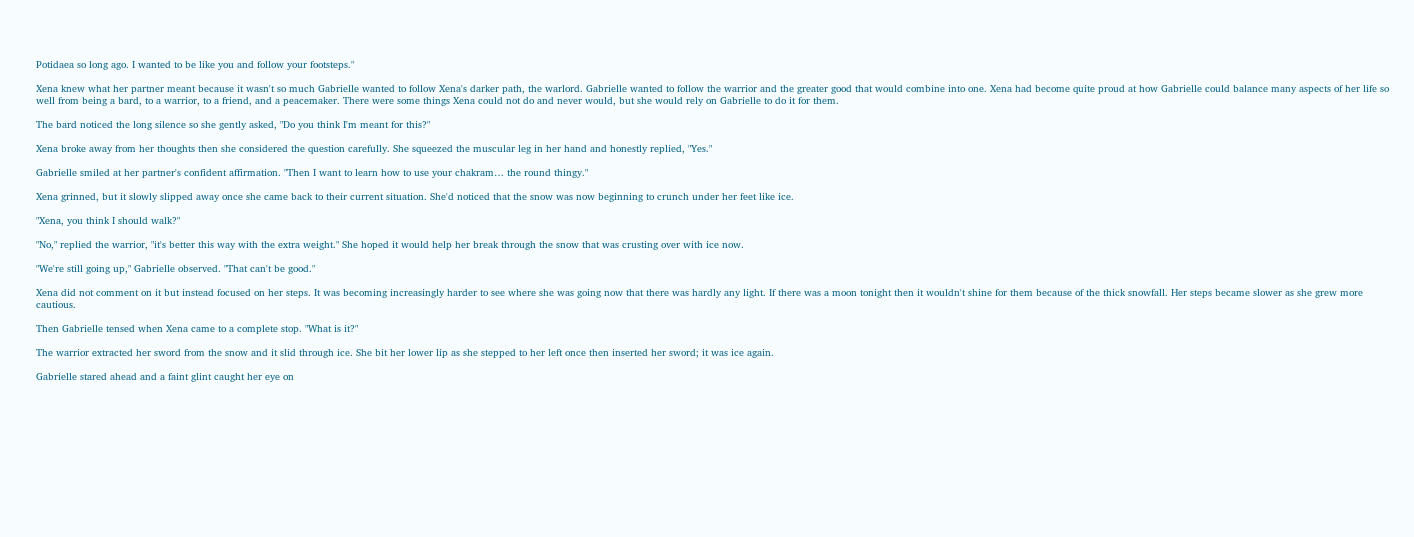Potidaea so long ago. I wanted to be like you and follow your footsteps."

Xena knew what her partner meant because it wasn't so much Gabrielle wanted to follow Xena's darker path, the warlord. Gabrielle wanted to follow the warrior and the greater good that would combine into one. Xena had become quite proud at how Gabrielle could balance many aspects of her life so well from being a bard, to a warrior, to a friend, and a peacemaker. There were some things Xena could not do and never would, but she would rely on Gabrielle to do it for them.

The bard noticed the long silence so she gently asked, "Do you think I'm meant for this?"

Xena broke away from her thoughts then she considered the question carefully. She squeezed the muscular leg in her hand and honestly replied, "Yes."

Gabrielle smiled at her partner's confident affirmation. "Then I want to learn how to use your chakram… the round thingy."

Xena grinned, but it slowly slipped away once she came back to their current situation. She'd noticed that the snow was now beginning to crunch under her feet like ice.

"Xena, you think I should walk?"

"No," replied the warrior, "it's better this way with the extra weight." She hoped it would help her break through the snow that was crusting over with ice now.

"We're still going up," Gabrielle observed. "That can't be good."

Xena did not comment on it but instead focused on her steps. It was becoming increasingly harder to see where she was going now that there was hardly any light. If there was a moon tonight then it wouldn't shine for them because of the thick snowfall. Her steps became slower as she grew more cautious.

Then Gabrielle tensed when Xena came to a complete stop. "What is it?"

The warrior extracted her sword from the snow and it slid through ice. She bit her lower lip as she stepped to her left once then inserted her sword; it was ice again.

Gabrielle stared ahead and a faint glint caught her eye on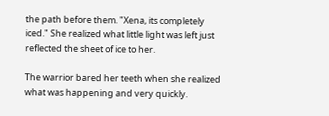the path before them. "Xena, its completely iced." She realized what little light was left just reflected the sheet of ice to her.

The warrior bared her teeth when she realized what was happening and very quickly.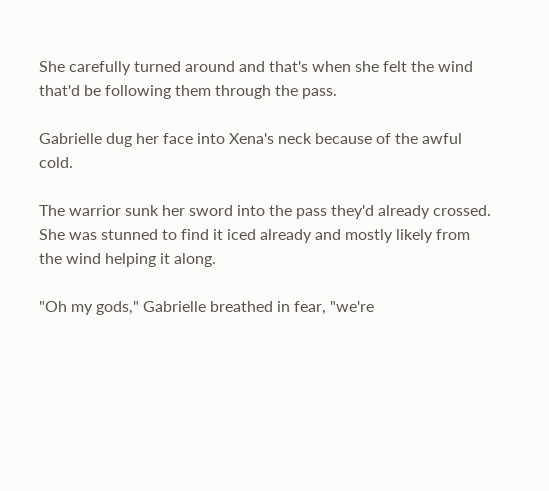She carefully turned around and that's when she felt the wind that'd be following them through the pass.

Gabrielle dug her face into Xena's neck because of the awful cold.

The warrior sunk her sword into the pass they'd already crossed. She was stunned to find it iced already and mostly likely from the wind helping it along.

"Oh my gods," Gabrielle breathed in fear, "we're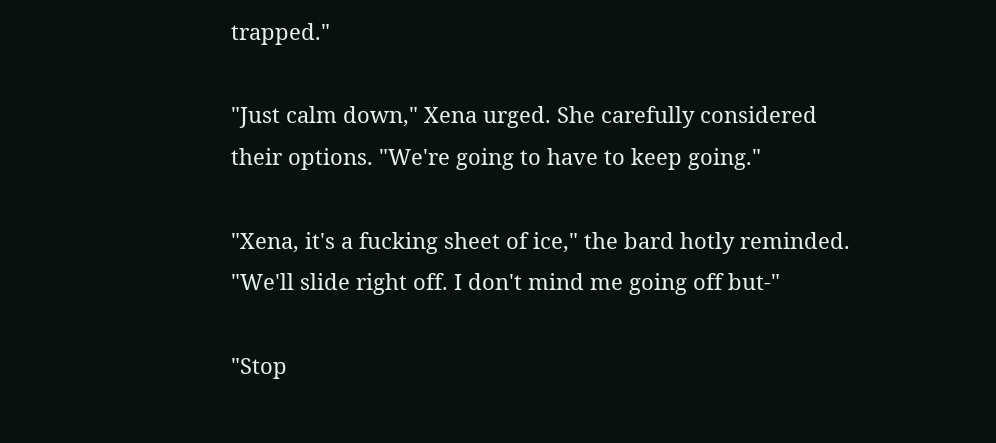trapped."

"Just calm down," Xena urged. She carefully considered their options. "We're going to have to keep going."

"Xena, it's a fucking sheet of ice," the bard hotly reminded. "We'll slide right off. I don't mind me going off but-"

"Stop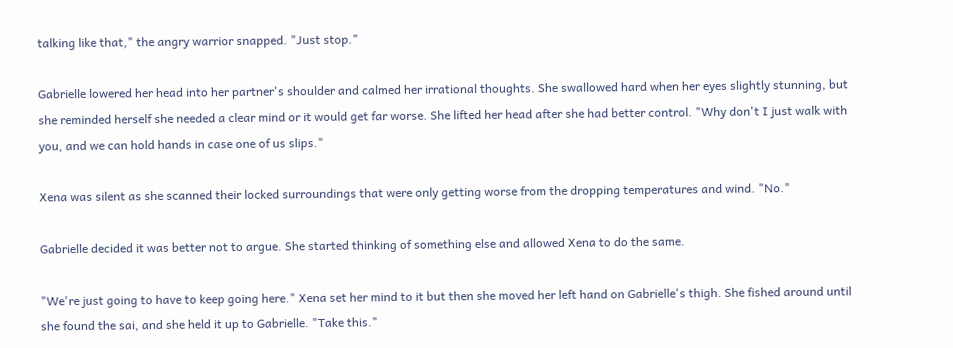talking like that," the angry warrior snapped. "Just stop."

Gabrielle lowered her head into her partner's shoulder and calmed her irrational thoughts. She swallowed hard when her eyes slightly stunning, but she reminded herself she needed a clear mind or it would get far worse. She lifted her head after she had better control. "Why don't I just walk with you, and we can hold hands in case one of us slips."

Xena was silent as she scanned their locked surroundings that were only getting worse from the dropping temperatures and wind. "No."

Gabrielle decided it was better not to argue. She started thinking of something else and allowed Xena to do the same.

"We're just going to have to keep going here." Xena set her mind to it but then she moved her left hand on Gabrielle's thigh. She fished around until she found the sai, and she held it up to Gabrielle. "Take this."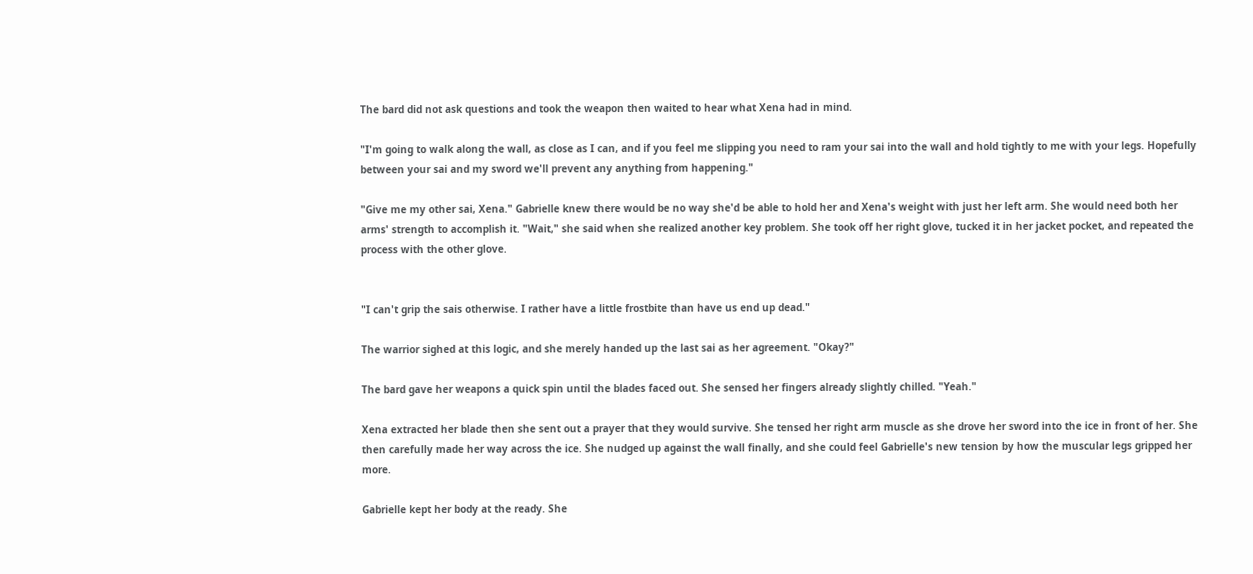The bard did not ask questions and took the weapon then waited to hear what Xena had in mind.

"I'm going to walk along the wall, as close as I can, and if you feel me slipping you need to ram your sai into the wall and hold tightly to me with your legs. Hopefully between your sai and my sword we'll prevent any anything from happening."

"Give me my other sai, Xena." Gabrielle knew there would be no way she'd be able to hold her and Xena's weight with just her left arm. She would need both her arms' strength to accomplish it. "Wait," she said when she realized another key problem. She took off her right glove, tucked it in her jacket pocket, and repeated the process with the other glove.


"I can't grip the sais otherwise. I rather have a little frostbite than have us end up dead."

The warrior sighed at this logic, and she merely handed up the last sai as her agreement. "Okay?"

The bard gave her weapons a quick spin until the blades faced out. She sensed her fingers already slightly chilled. "Yeah."

Xena extracted her blade then she sent out a prayer that they would survive. She tensed her right arm muscle as she drove her sword into the ice in front of her. She then carefully made her way across the ice. She nudged up against the wall finally, and she could feel Gabrielle's new tension by how the muscular legs gripped her more.

Gabrielle kept her body at the ready. She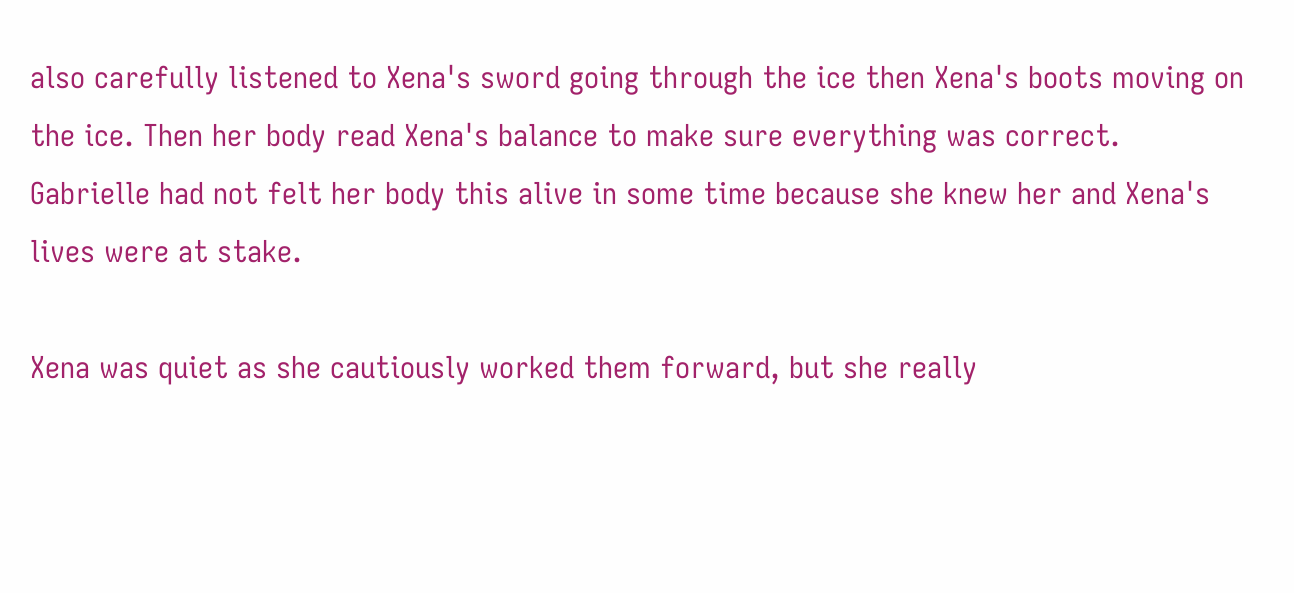also carefully listened to Xena's sword going through the ice then Xena's boots moving on the ice. Then her body read Xena's balance to make sure everything was correct. Gabrielle had not felt her body this alive in some time because she knew her and Xena's lives were at stake.

Xena was quiet as she cautiously worked them forward, but she really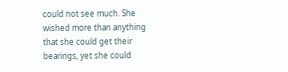could not see much. She wished more than anything that she could get their bearings, yet she could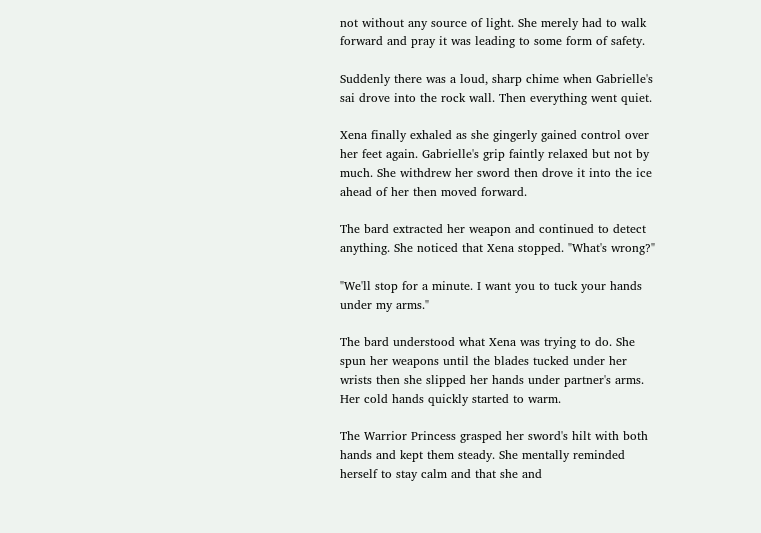not without any source of light. She merely had to walk forward and pray it was leading to some form of safety.

Suddenly there was a loud, sharp chime when Gabrielle's sai drove into the rock wall. Then everything went quiet.

Xena finally exhaled as she gingerly gained control over her feet again. Gabrielle's grip faintly relaxed but not by much. She withdrew her sword then drove it into the ice ahead of her then moved forward.

The bard extracted her weapon and continued to detect anything. She noticed that Xena stopped. "What's wrong?"

"We'll stop for a minute. I want you to tuck your hands under my arms."

The bard understood what Xena was trying to do. She spun her weapons until the blades tucked under her wrists then she slipped her hands under partner's arms. Her cold hands quickly started to warm.

The Warrior Princess grasped her sword's hilt with both hands and kept them steady. She mentally reminded herself to stay calm and that she and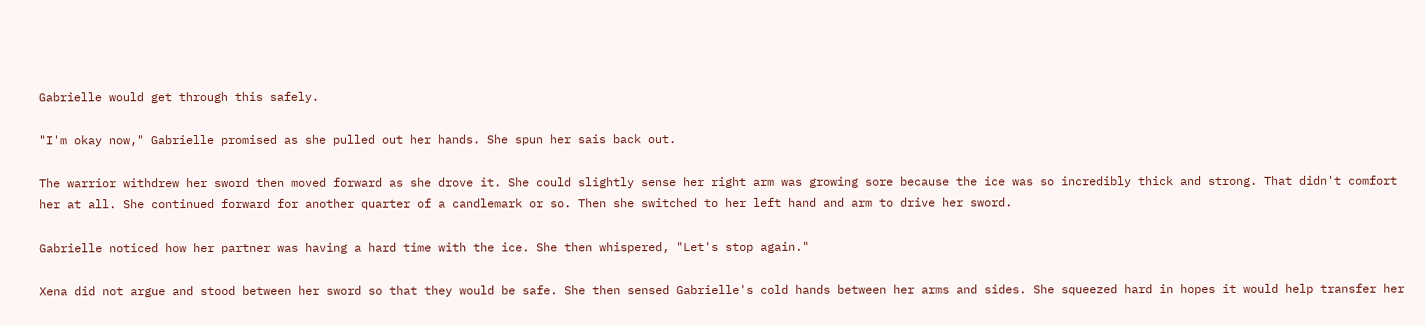Gabrielle would get through this safely.

"I'm okay now," Gabrielle promised as she pulled out her hands. She spun her sais back out.

The warrior withdrew her sword then moved forward as she drove it. She could slightly sense her right arm was growing sore because the ice was so incredibly thick and strong. That didn't comfort her at all. She continued forward for another quarter of a candlemark or so. Then she switched to her left hand and arm to drive her sword.

Gabrielle noticed how her partner was having a hard time with the ice. She then whispered, "Let's stop again."

Xena did not argue and stood between her sword so that they would be safe. She then sensed Gabrielle's cold hands between her arms and sides. She squeezed hard in hopes it would help transfer her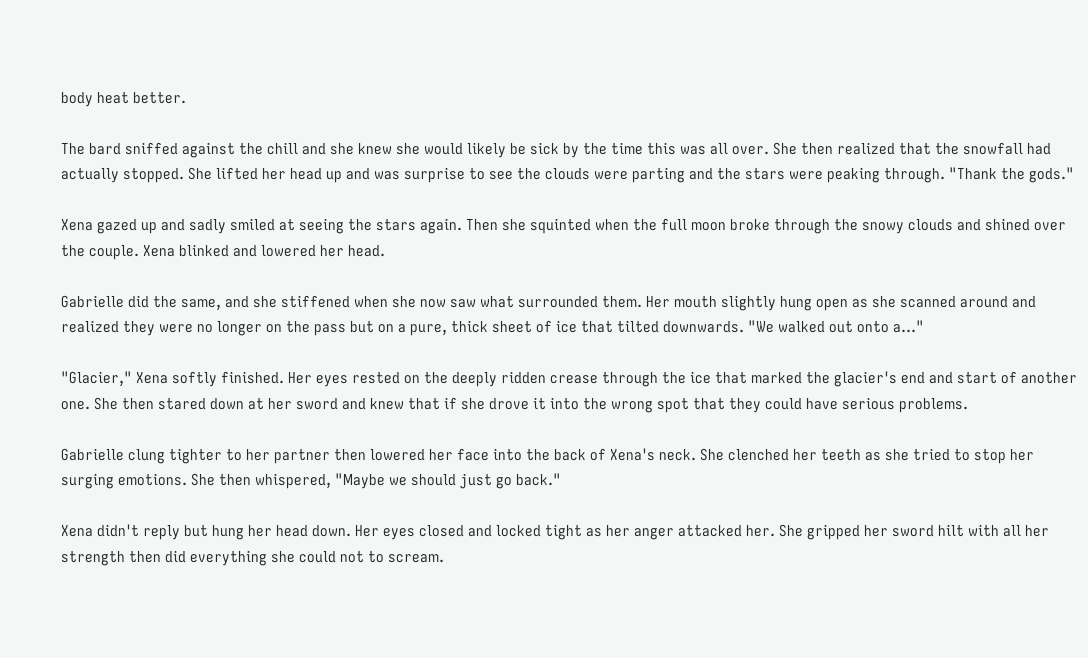body heat better.

The bard sniffed against the chill and she knew she would likely be sick by the time this was all over. She then realized that the snowfall had actually stopped. She lifted her head up and was surprise to see the clouds were parting and the stars were peaking through. "Thank the gods."

Xena gazed up and sadly smiled at seeing the stars again. Then she squinted when the full moon broke through the snowy clouds and shined over the couple. Xena blinked and lowered her head.

Gabrielle did the same, and she stiffened when she now saw what surrounded them. Her mouth slightly hung open as she scanned around and realized they were no longer on the pass but on a pure, thick sheet of ice that tilted downwards. "We walked out onto a…"

"Glacier," Xena softly finished. Her eyes rested on the deeply ridden crease through the ice that marked the glacier's end and start of another one. She then stared down at her sword and knew that if she drove it into the wrong spot that they could have serious problems.

Gabrielle clung tighter to her partner then lowered her face into the back of Xena's neck. She clenched her teeth as she tried to stop her surging emotions. She then whispered, "Maybe we should just go back."

Xena didn't reply but hung her head down. Her eyes closed and locked tight as her anger attacked her. She gripped her sword hilt with all her strength then did everything she could not to scream.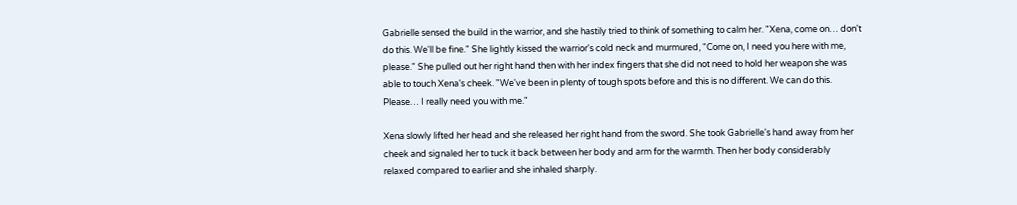Gabrielle sensed the build in the warrior, and she hastily tried to think of something to calm her. "Xena, come on… don't do this. We'll be fine." She lightly kissed the warrior's cold neck and murmured, "Come on, I need you here with me, please." She pulled out her right hand then with her index fingers that she did not need to hold her weapon she was able to touch Xena's cheek. "We've been in plenty of tough spots before and this is no different. We can do this. Please… I really need you with me."

Xena slowly lifted her head and she released her right hand from the sword. She took Gabrielle's hand away from her cheek and signaled her to tuck it back between her body and arm for the warmth. Then her body considerably relaxed compared to earlier and she inhaled sharply.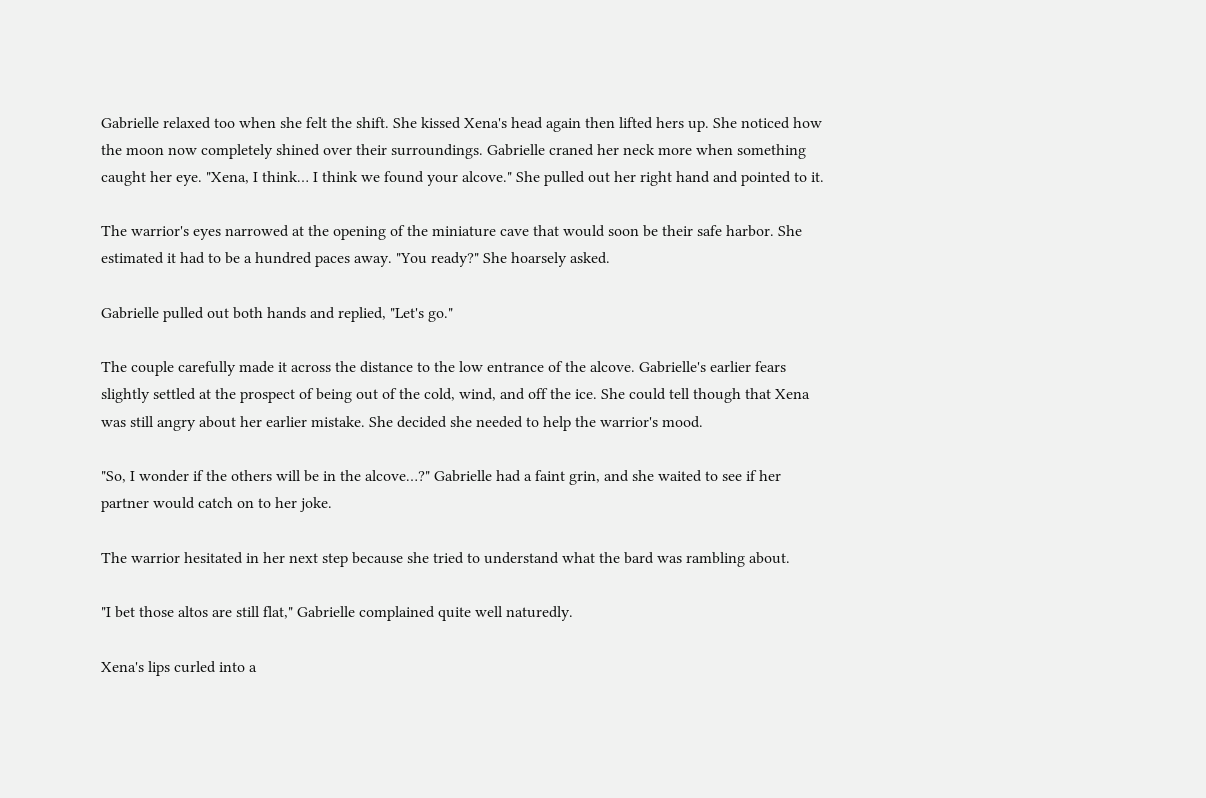Gabrielle relaxed too when she felt the shift. She kissed Xena's head again then lifted hers up. She noticed how the moon now completely shined over their surroundings. Gabrielle craned her neck more when something caught her eye. "Xena, I think… I think we found your alcove." She pulled out her right hand and pointed to it.

The warrior's eyes narrowed at the opening of the miniature cave that would soon be their safe harbor. She estimated it had to be a hundred paces away. "You ready?" She hoarsely asked.

Gabrielle pulled out both hands and replied, "Let's go."

The couple carefully made it across the distance to the low entrance of the alcove. Gabrielle's earlier fears slightly settled at the prospect of being out of the cold, wind, and off the ice. She could tell though that Xena was still angry about her earlier mistake. She decided she needed to help the warrior's mood.

"So, I wonder if the others will be in the alcove…?" Gabrielle had a faint grin, and she waited to see if her partner would catch on to her joke.

The warrior hesitated in her next step because she tried to understand what the bard was rambling about.

"I bet those altos are still flat," Gabrielle complained quite well naturedly.

Xena's lips curled into a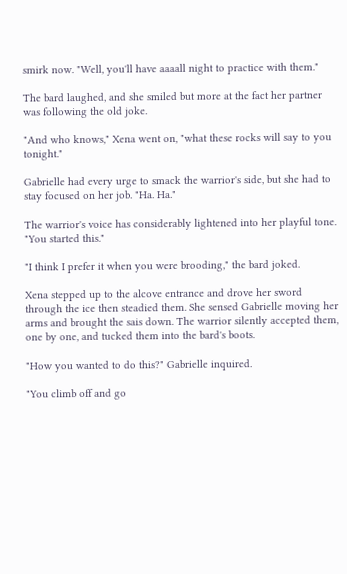smirk now. "Well, you'll have aaaall night to practice with them."

The bard laughed, and she smiled but more at the fact her partner was following the old joke.

"And who knows," Xena went on, "what these rocks will say to you tonight."

Gabrielle had every urge to smack the warrior's side, but she had to stay focused on her job. "Ha. Ha."

The warrior's voice has considerably lightened into her playful tone. "You started this."

"I think I prefer it when you were brooding," the bard joked.

Xena stepped up to the alcove entrance and drove her sword through the ice then steadied them. She sensed Gabrielle moving her arms and brought the sais down. The warrior silently accepted them, one by one, and tucked them into the bard's boots.

"How you wanted to do this?" Gabrielle inquired.

"You climb off and go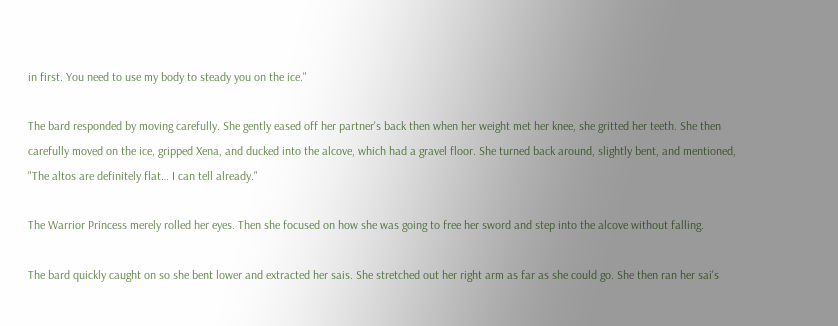in first. You need to use my body to steady you on the ice."

The bard responded by moving carefully. She gently eased off her partner's back then when her weight met her knee, she gritted her teeth. She then carefully moved on the ice, gripped Xena, and ducked into the alcove, which had a gravel floor. She turned back around, slightly bent, and mentioned, "The altos are definitely flat… I can tell already."

The Warrior Princess merely rolled her eyes. Then she focused on how she was going to free her sword and step into the alcove without falling.

The bard quickly caught on so she bent lower and extracted her sais. She stretched out her right arm as far as she could go. She then ran her sai's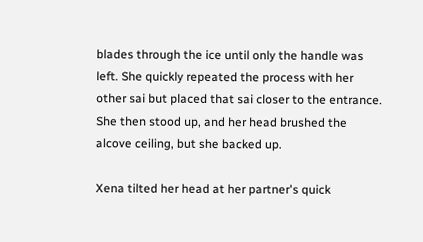blades through the ice until only the handle was left. She quickly repeated the process with her other sai but placed that sai closer to the entrance. She then stood up, and her head brushed the alcove ceiling, but she backed up.

Xena tilted her head at her partner's quick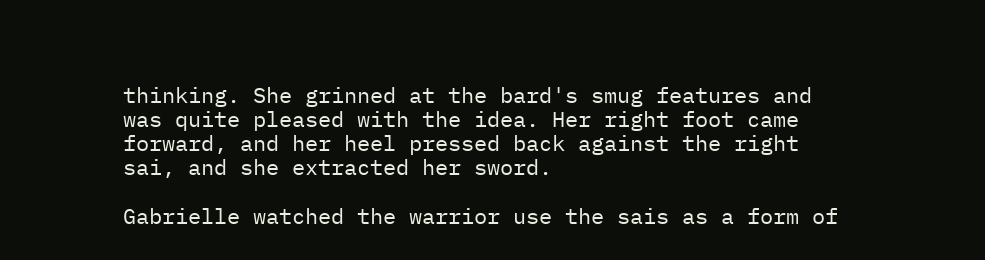thinking. She grinned at the bard's smug features and was quite pleased with the idea. Her right foot came forward, and her heel pressed back against the right sai, and she extracted her sword.

Gabrielle watched the warrior use the sais as a form of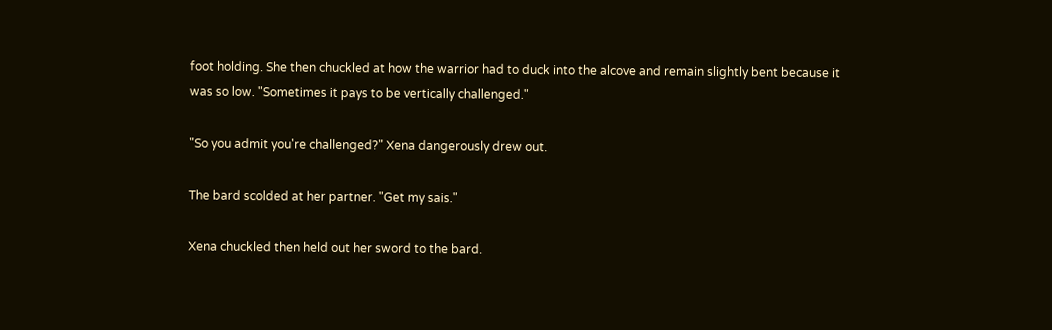foot holding. She then chuckled at how the warrior had to duck into the alcove and remain slightly bent because it was so low. "Sometimes it pays to be vertically challenged."

"So you admit you're challenged?" Xena dangerously drew out.

The bard scolded at her partner. "Get my sais."

Xena chuckled then held out her sword to the bard.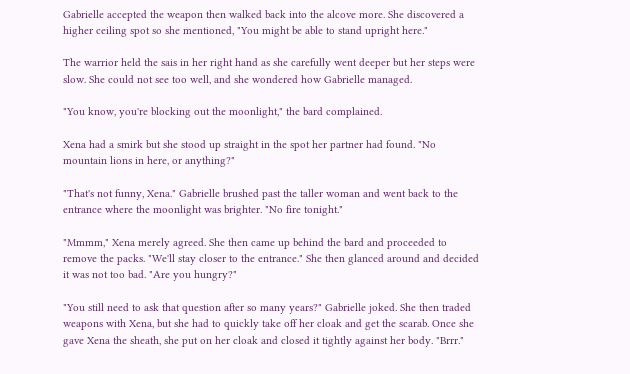Gabrielle accepted the weapon then walked back into the alcove more. She discovered a higher ceiling spot so she mentioned, "You might be able to stand upright here."

The warrior held the sais in her right hand as she carefully went deeper but her steps were slow. She could not see too well, and she wondered how Gabrielle managed.

"You know, you're blocking out the moonlight," the bard complained.

Xena had a smirk but she stood up straight in the spot her partner had found. "No mountain lions in here, or anything?"

"That's not funny, Xena." Gabrielle brushed past the taller woman and went back to the entrance where the moonlight was brighter. "No fire tonight."

"Mmmm," Xena merely agreed. She then came up behind the bard and proceeded to remove the packs. "We'll stay closer to the entrance." She then glanced around and decided it was not too bad. "Are you hungry?"

"You still need to ask that question after so many years?" Gabrielle joked. She then traded weapons with Xena, but she had to quickly take off her cloak and get the scarab. Once she gave Xena the sheath, she put on her cloak and closed it tightly against her body. "Brrr."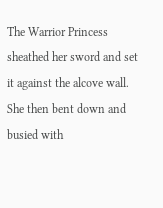The Warrior Princess sheathed her sword and set it against the alcove wall. She then bent down and busied with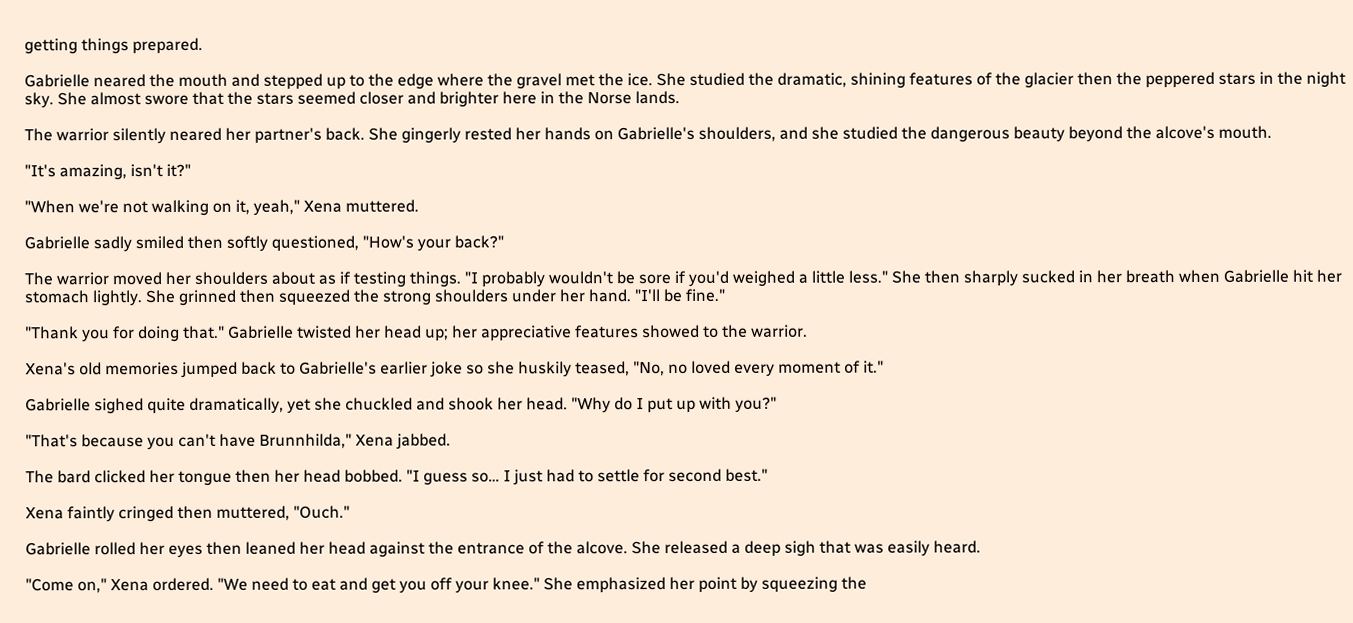getting things prepared.

Gabrielle neared the mouth and stepped up to the edge where the gravel met the ice. She studied the dramatic, shining features of the glacier then the peppered stars in the night sky. She almost swore that the stars seemed closer and brighter here in the Norse lands.

The warrior silently neared her partner's back. She gingerly rested her hands on Gabrielle's shoulders, and she studied the dangerous beauty beyond the alcove's mouth.

"It's amazing, isn't it?"

"When we're not walking on it, yeah," Xena muttered.

Gabrielle sadly smiled then softly questioned, "How's your back?"

The warrior moved her shoulders about as if testing things. "I probably wouldn't be sore if you'd weighed a little less." She then sharply sucked in her breath when Gabrielle hit her stomach lightly. She grinned then squeezed the strong shoulders under her hand. "I'll be fine."

"Thank you for doing that." Gabrielle twisted her head up; her appreciative features showed to the warrior.

Xena's old memories jumped back to Gabrielle's earlier joke so she huskily teased, "No, no loved every moment of it."

Gabrielle sighed quite dramatically, yet she chuckled and shook her head. "Why do I put up with you?"

"That's because you can't have Brunnhilda," Xena jabbed.

The bard clicked her tongue then her head bobbed. "I guess so… I just had to settle for second best."

Xena faintly cringed then muttered, "Ouch."

Gabrielle rolled her eyes then leaned her head against the entrance of the alcove. She released a deep sigh that was easily heard.

"Come on," Xena ordered. "We need to eat and get you off your knee." She emphasized her point by squeezing the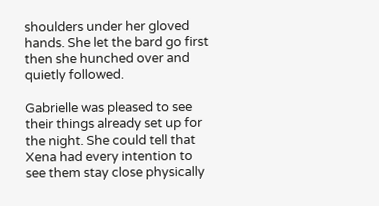shoulders under her gloved hands. She let the bard go first then she hunched over and quietly followed.

Gabrielle was pleased to see their things already set up for the night. She could tell that Xena had every intention to see them stay close physically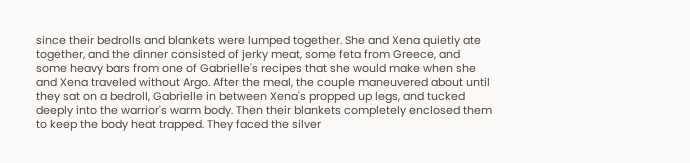since their bedrolls and blankets were lumped together. She and Xena quietly ate together, and the dinner consisted of jerky meat, some feta from Greece, and some heavy bars from one of Gabrielle's recipes that she would make when she and Xena traveled without Argo. After the meal, the couple maneuvered about until they sat on a bedroll, Gabrielle in between Xena's propped up legs, and tucked deeply into the warrior's warm body. Then their blankets completely enclosed them to keep the body heat trapped. They faced the silver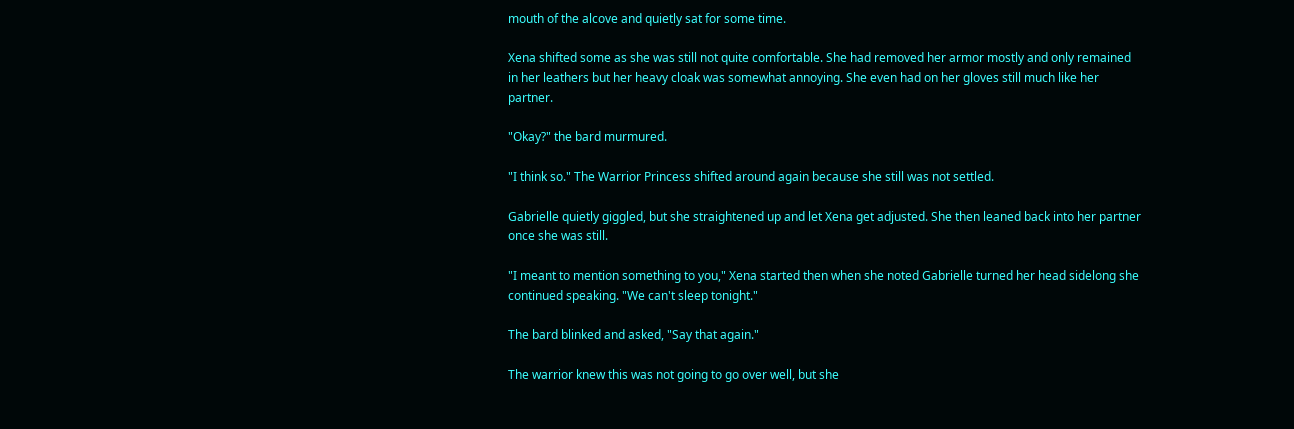mouth of the alcove and quietly sat for some time.

Xena shifted some as she was still not quite comfortable. She had removed her armor mostly and only remained in her leathers but her heavy cloak was somewhat annoying. She even had on her gloves still much like her partner.

"Okay?" the bard murmured.

"I think so." The Warrior Princess shifted around again because she still was not settled.

Gabrielle quietly giggled, but she straightened up and let Xena get adjusted. She then leaned back into her partner once she was still.

"I meant to mention something to you," Xena started then when she noted Gabrielle turned her head sidelong she continued speaking. "We can't sleep tonight."

The bard blinked and asked, "Say that again."

The warrior knew this was not going to go over well, but she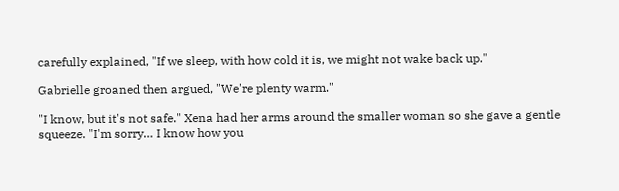carefully explained, "If we sleep, with how cold it is, we might not wake back up."

Gabrielle groaned then argued, "We're plenty warm."

"I know, but it's not safe." Xena had her arms around the smaller woman so she gave a gentle squeeze. "I'm sorry… I know how you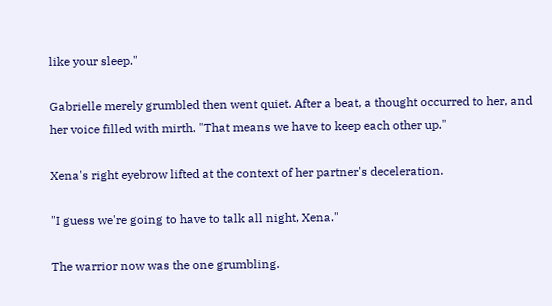like your sleep."

Gabrielle merely grumbled then went quiet. After a beat, a thought occurred to her, and her voice filled with mirth. "That means we have to keep each other up."

Xena's right eyebrow lifted at the context of her partner's deceleration.

"I guess we're going to have to talk all night, Xena."

The warrior now was the one grumbling.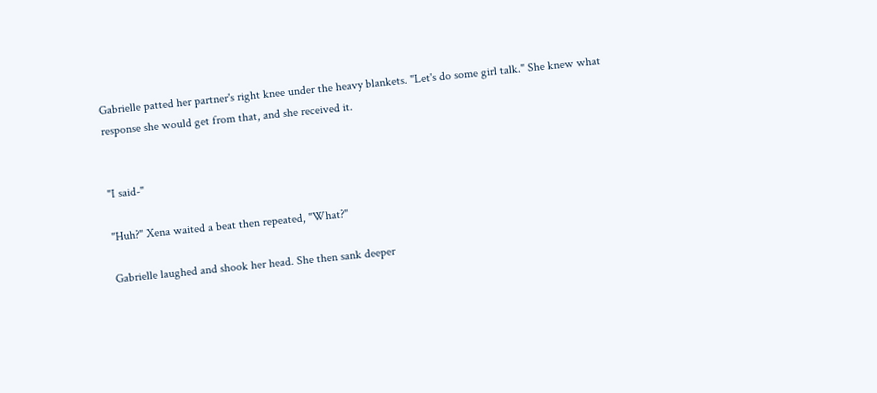Gabrielle patted her partner's right knee under the heavy blankets. "Let's do some girl talk." She knew what response she would get from that, and she received it.


"I said-"

"Huh?" Xena waited a beat then repeated, "What?"

Gabrielle laughed and shook her head. She then sank deeper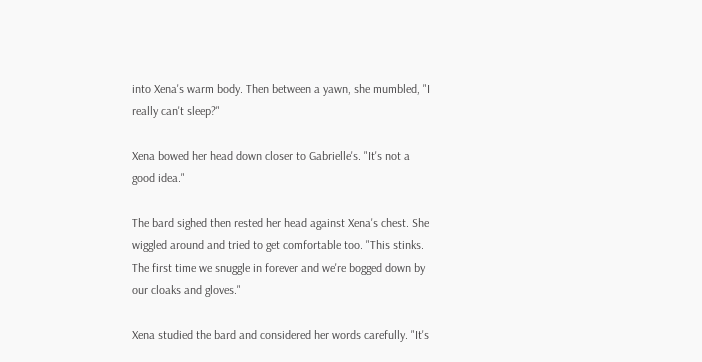into Xena's warm body. Then between a yawn, she mumbled, "I really can't sleep?"

Xena bowed her head down closer to Gabrielle's. "It's not a good idea."

The bard sighed then rested her head against Xena's chest. She wiggled around and tried to get comfortable too. "This stinks. The first time we snuggle in forever and we're bogged down by our cloaks and gloves."

Xena studied the bard and considered her words carefully. "It's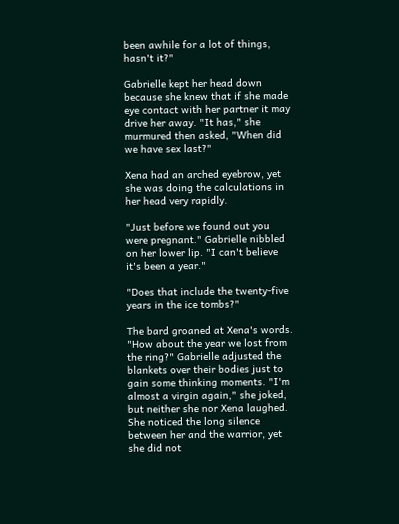been awhile for a lot of things, hasn't it?"

Gabrielle kept her head down because she knew that if she made eye contact with her partner it may drive her away. "It has," she murmured then asked, "When did we have sex last?"

Xena had an arched eyebrow, yet she was doing the calculations in her head very rapidly.

"Just before we found out you were pregnant." Gabrielle nibbled on her lower lip. "I can't believe it's been a year."

"Does that include the twenty-five years in the ice tombs?"

The bard groaned at Xena's words. "How about the year we lost from the ring?" Gabrielle adjusted the blankets over their bodies just to gain some thinking moments. "I'm almost a virgin again," she joked, but neither she nor Xena laughed. She noticed the long silence between her and the warrior, yet she did not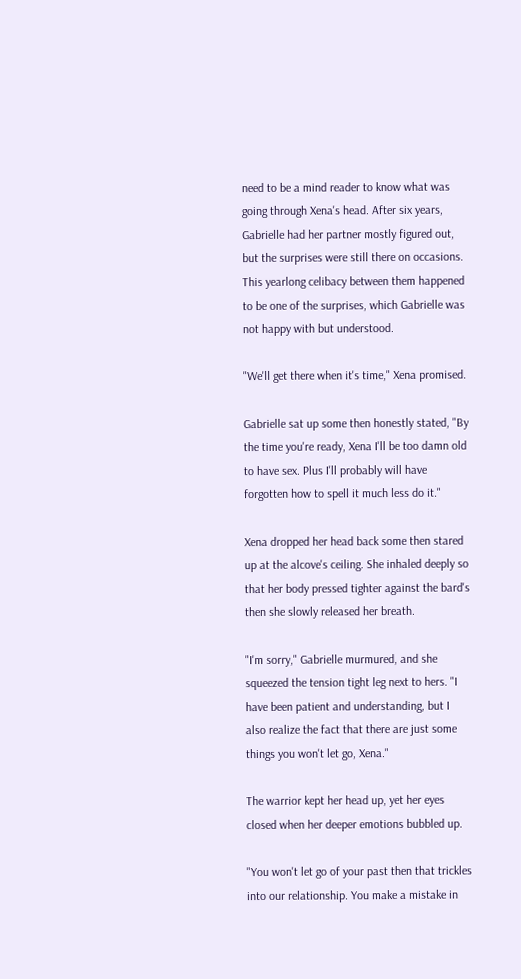need to be a mind reader to know what was going through Xena's head. After six years, Gabrielle had her partner mostly figured out, but the surprises were still there on occasions. This yearlong celibacy between them happened to be one of the surprises, which Gabrielle was not happy with but understood.

"We'll get there when it's time," Xena promised.

Gabrielle sat up some then honestly stated, "By the time you're ready, Xena I'll be too damn old to have sex. Plus I'll probably will have forgotten how to spell it much less do it."

Xena dropped her head back some then stared up at the alcove's ceiling. She inhaled deeply so that her body pressed tighter against the bard's then she slowly released her breath.

"I'm sorry," Gabrielle murmured, and she squeezed the tension tight leg next to hers. "I have been patient and understanding, but I also realize the fact that there are just some things you won't let go, Xena."

The warrior kept her head up, yet her eyes closed when her deeper emotions bubbled up.

"You won't let go of your past then that trickles into our relationship. You make a mistake in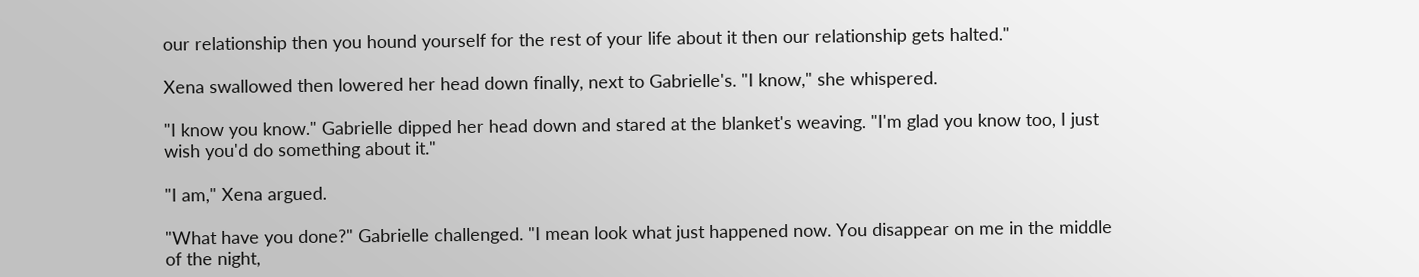our relationship then you hound yourself for the rest of your life about it then our relationship gets halted."

Xena swallowed then lowered her head down finally, next to Gabrielle's. "I know," she whispered.

"I know you know." Gabrielle dipped her head down and stared at the blanket's weaving. "I'm glad you know too, I just wish you'd do something about it."

"I am," Xena argued.

"What have you done?" Gabrielle challenged. "I mean look what just happened now. You disappear on me in the middle of the night,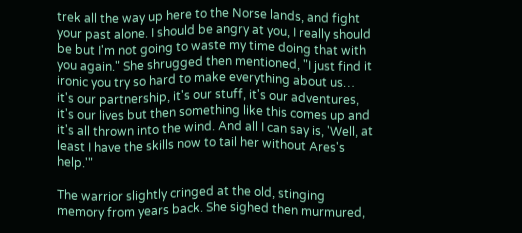trek all the way up here to the Norse lands, and fight your past alone. I should be angry at you, I really should be but I'm not going to waste my time doing that with you again." She shrugged then mentioned, "I just find it ironic you try so hard to make everything about us… it's our partnership, it's our stuff, it's our adventures, it's our lives but then something like this comes up and it's all thrown into the wind. And all I can say is, 'Well, at least I have the skills now to tail her without Ares's help.'"

The warrior slightly cringed at the old, stinging memory from years back. She sighed then murmured,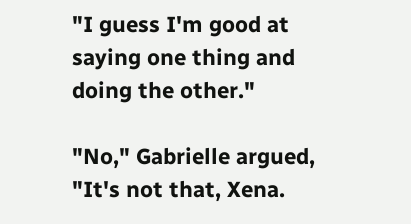"I guess I'm good at saying one thing and doing the other."

"No," Gabrielle argued, "It's not that, Xena.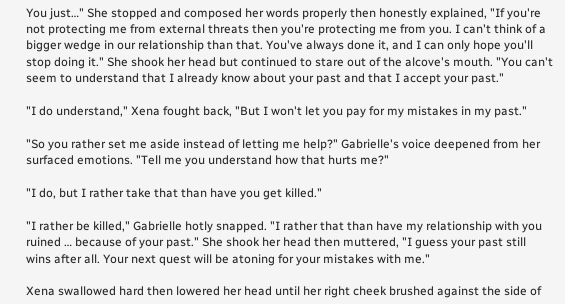You just…" She stopped and composed her words properly then honestly explained, "If you're not protecting me from external threats then you're protecting me from you. I can't think of a bigger wedge in our relationship than that. You've always done it, and I can only hope you'll stop doing it." She shook her head but continued to stare out of the alcove's mouth. "You can't seem to understand that I already know about your past and that I accept your past."

"I do understand," Xena fought back, "But I won't let you pay for my mistakes in my past."

"So you rather set me aside instead of letting me help?" Gabrielle's voice deepened from her surfaced emotions. "Tell me you understand how that hurts me?"

"I do, but I rather take that than have you get killed."

"I rather be killed," Gabrielle hotly snapped. "I rather that than have my relationship with you ruined … because of your past." She shook her head then muttered, "I guess your past still wins after all. Your next quest will be atoning for your mistakes with me."

Xena swallowed hard then lowered her head until her right cheek brushed against the side of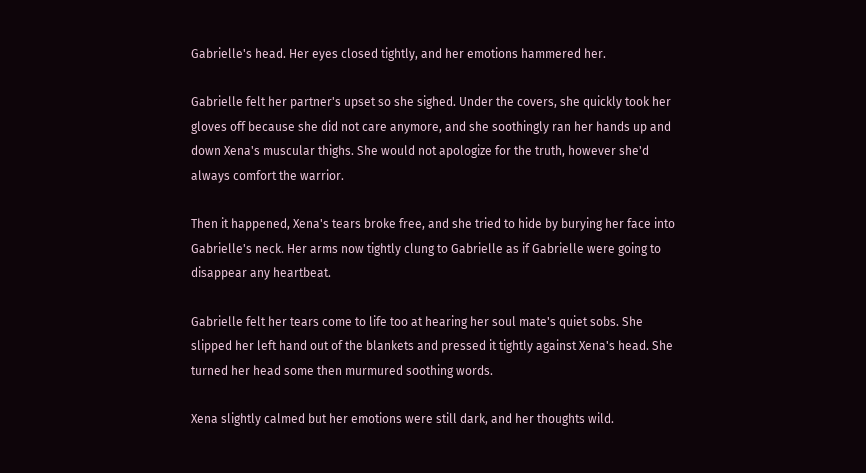Gabrielle's head. Her eyes closed tightly, and her emotions hammered her.

Gabrielle felt her partner's upset so she sighed. Under the covers, she quickly took her gloves off because she did not care anymore, and she soothingly ran her hands up and down Xena's muscular thighs. She would not apologize for the truth, however she'd always comfort the warrior.

Then it happened, Xena's tears broke free, and she tried to hide by burying her face into Gabrielle's neck. Her arms now tightly clung to Gabrielle as if Gabrielle were going to disappear any heartbeat.

Gabrielle felt her tears come to life too at hearing her soul mate's quiet sobs. She slipped her left hand out of the blankets and pressed it tightly against Xena's head. She turned her head some then murmured soothing words.

Xena slightly calmed but her emotions were still dark, and her thoughts wild.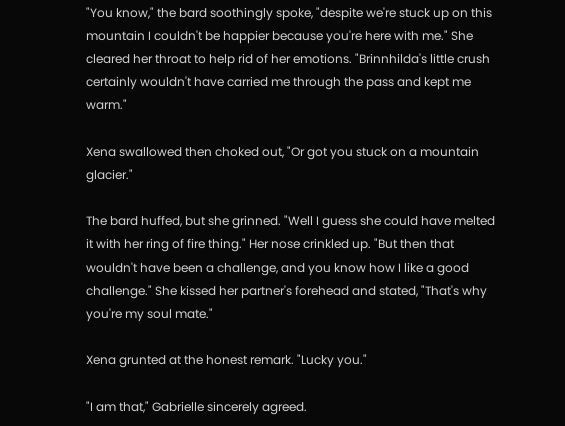"You know," the bard soothingly spoke, "despite we're stuck up on this mountain I couldn't be happier because you're here with me." She cleared her throat to help rid of her emotions. "Brinnhilda's little crush certainly wouldn't have carried me through the pass and kept me warm."

Xena swallowed then choked out, "Or got you stuck on a mountain glacier."

The bard huffed, but she grinned. "Well I guess she could have melted it with her ring of fire thing." Her nose crinkled up. "But then that wouldn't have been a challenge, and you know how I like a good challenge." She kissed her partner's forehead and stated, "That's why you're my soul mate."

Xena grunted at the honest remark. "Lucky you."

"I am that," Gabrielle sincerely agreed.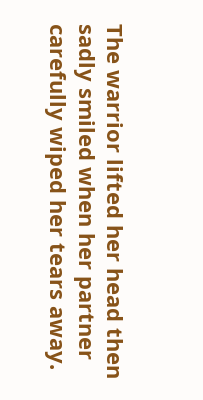The warrior lifted her head then sadly smiled when her partner carefully wiped her tears away.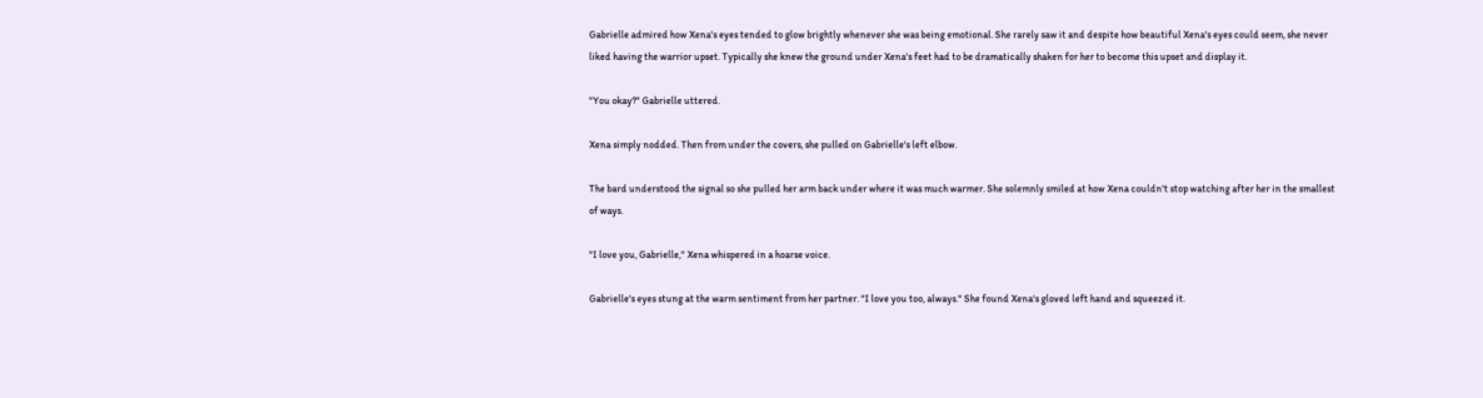Gabrielle admired how Xena's eyes tended to glow brightly whenever she was being emotional. She rarely saw it and despite how beautiful Xena's eyes could seem, she never liked having the warrior upset. Typically she knew the ground under Xena's feet had to be dramatically shaken for her to become this upset and display it.

"You okay?" Gabrielle uttered.

Xena simply nodded. Then from under the covers, she pulled on Gabrielle's left elbow.

The bard understood the signal so she pulled her arm back under where it was much warmer. She solemnly smiled at how Xena couldn't stop watching after her in the smallest of ways.

"I love you, Gabrielle," Xena whispered in a hoarse voice.

Gabrielle's eyes stung at the warm sentiment from her partner. "I love you too, always." She found Xena's gloved left hand and squeezed it.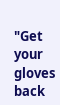"Get your gloves back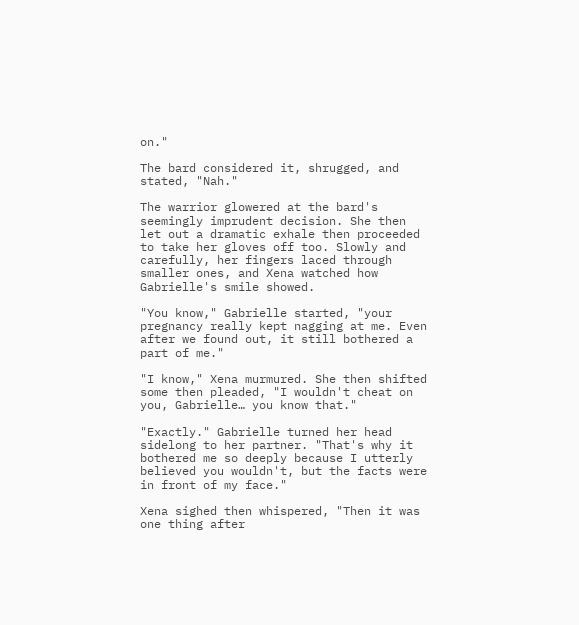on."

The bard considered it, shrugged, and stated, "Nah."

The warrior glowered at the bard's seemingly imprudent decision. She then let out a dramatic exhale then proceeded to take her gloves off too. Slowly and carefully, her fingers laced through smaller ones, and Xena watched how Gabrielle's smile showed.

"You know," Gabrielle started, "your pregnancy really kept nagging at me. Even after we found out, it still bothered a part of me."

"I know," Xena murmured. She then shifted some then pleaded, "I wouldn't cheat on you, Gabrielle… you know that."

"Exactly." Gabrielle turned her head sidelong to her partner. "That's why it bothered me so deeply because I utterly believed you wouldn't, but the facts were in front of my face."

Xena sighed then whispered, "Then it was one thing after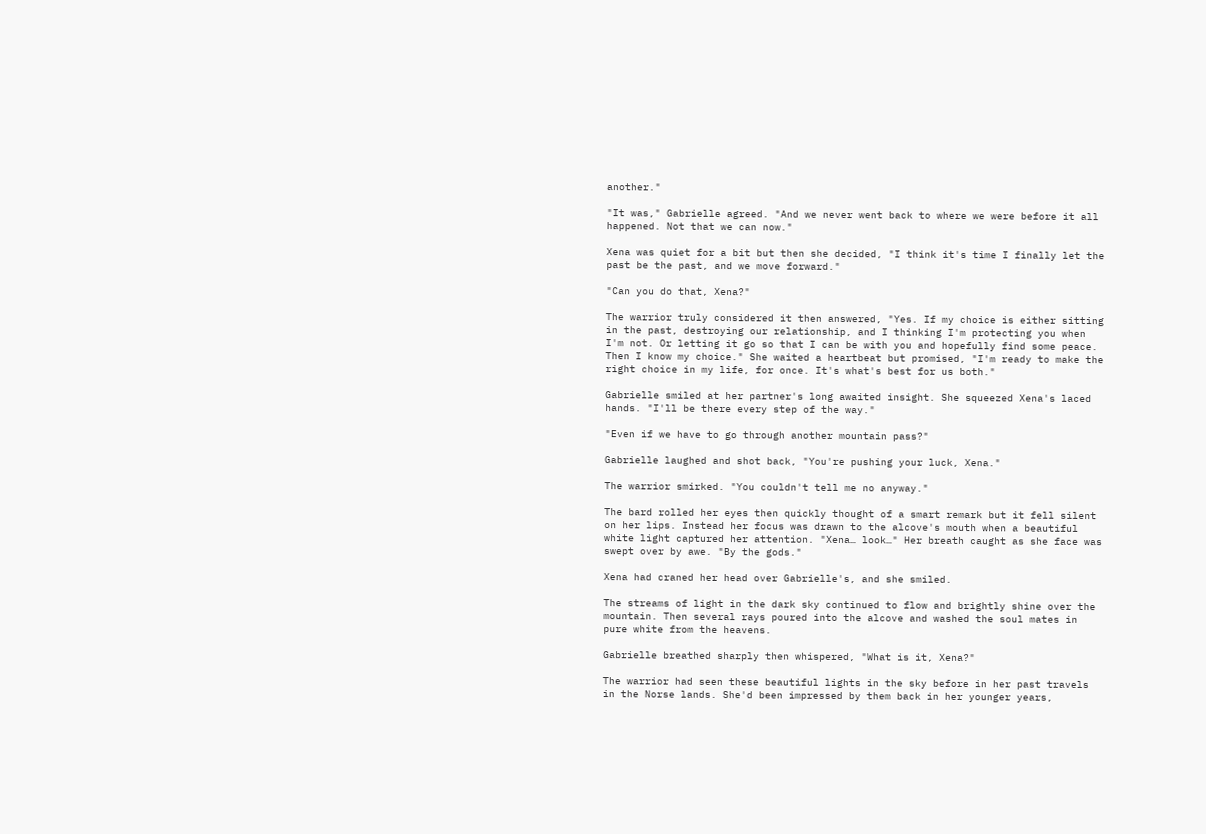another."

"It was," Gabrielle agreed. "And we never went back to where we were before it all happened. Not that we can now."

Xena was quiet for a bit but then she decided, "I think it's time I finally let the past be the past, and we move forward."

"Can you do that, Xena?"

The warrior truly considered it then answered, "Yes. If my choice is either sitting in the past, destroying our relationship, and I thinking I'm protecting you when I'm not. Or letting it go so that I can be with you and hopefully find some peace. Then I know my choice." She waited a heartbeat but promised, "I'm ready to make the right choice in my life, for once. It's what's best for us both."

Gabrielle smiled at her partner's long awaited insight. She squeezed Xena's laced hands. "I'll be there every step of the way."

"Even if we have to go through another mountain pass?"

Gabrielle laughed and shot back, "You're pushing your luck, Xena."

The warrior smirked. "You couldn't tell me no anyway."

The bard rolled her eyes then quickly thought of a smart remark but it fell silent on her lips. Instead her focus was drawn to the alcove's mouth when a beautiful white light captured her attention. "Xena… look…" Her breath caught as she face was swept over by awe. "By the gods."

Xena had craned her head over Gabrielle's, and she smiled.

The streams of light in the dark sky continued to flow and brightly shine over the mountain. Then several rays poured into the alcove and washed the soul mates in pure white from the heavens.

Gabrielle breathed sharply then whispered, "What is it, Xena?"

The warrior had seen these beautiful lights in the sky before in her past travels in the Norse lands. She'd been impressed by them back in her younger years,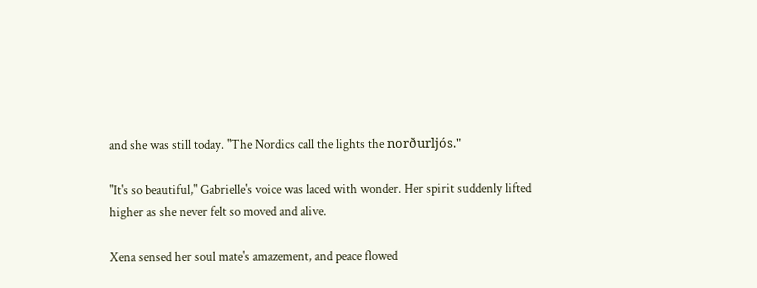and she was still today. "The Nordics call the lights the norðurljós."

"It's so beautiful," Gabrielle's voice was laced with wonder. Her spirit suddenly lifted higher as she never felt so moved and alive.

Xena sensed her soul mate's amazement, and peace flowed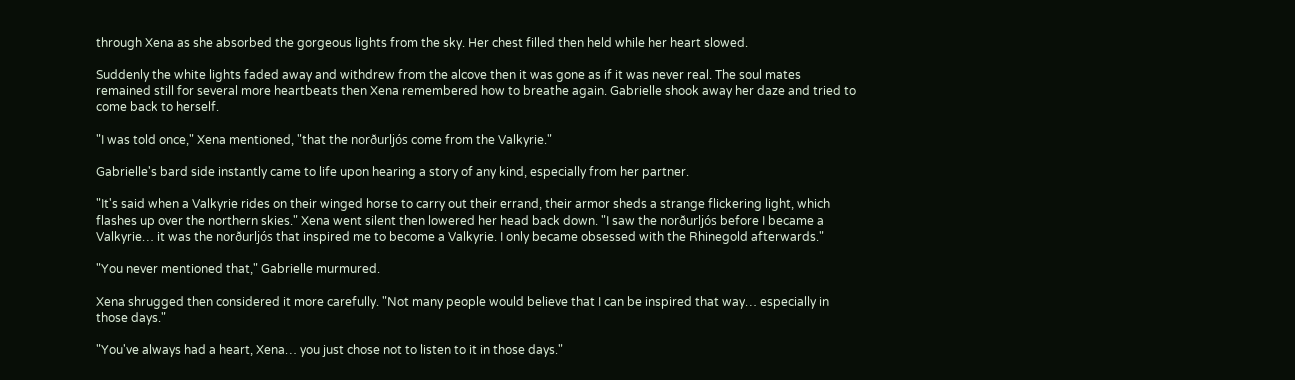through Xena as she absorbed the gorgeous lights from the sky. Her chest filled then held while her heart slowed.

Suddenly the white lights faded away and withdrew from the alcove then it was gone as if it was never real. The soul mates remained still for several more heartbeats then Xena remembered how to breathe again. Gabrielle shook away her daze and tried to come back to herself.

"I was told once," Xena mentioned, "that the norðurljós come from the Valkyrie."

Gabrielle's bard side instantly came to life upon hearing a story of any kind, especially from her partner.

"It's said when a Valkyrie rides on their winged horse to carry out their errand, their armor sheds a strange flickering light, which flashes up over the northern skies." Xena went silent then lowered her head back down. "I saw the norðurljós before I became a Valkyrie… it was the norðurljós that inspired me to become a Valkyrie. I only became obsessed with the Rhinegold afterwards."

"You never mentioned that," Gabrielle murmured.

Xena shrugged then considered it more carefully. "Not many people would believe that I can be inspired that way… especially in those days."

"You've always had a heart, Xena… you just chose not to listen to it in those days."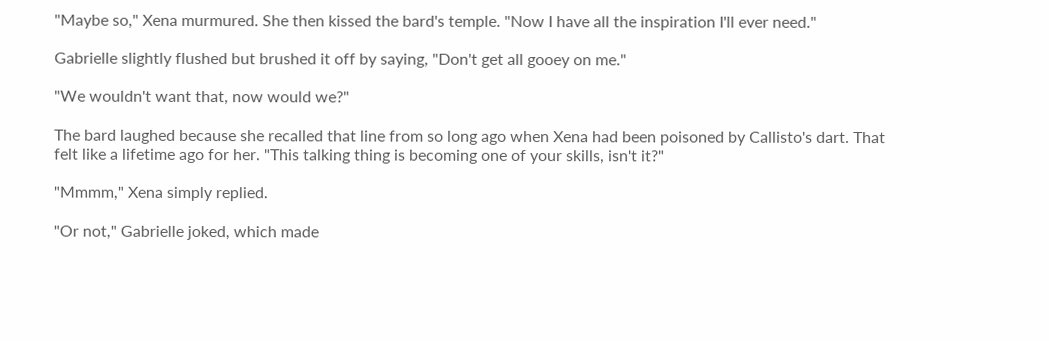"Maybe so," Xena murmured. She then kissed the bard's temple. "Now I have all the inspiration I'll ever need."

Gabrielle slightly flushed but brushed it off by saying, "Don't get all gooey on me."

"We wouldn't want that, now would we?"

The bard laughed because she recalled that line from so long ago when Xena had been poisoned by Callisto's dart. That felt like a lifetime ago for her. "This talking thing is becoming one of your skills, isn't it?"

"Mmmm," Xena simply replied.

"Or not," Gabrielle joked, which made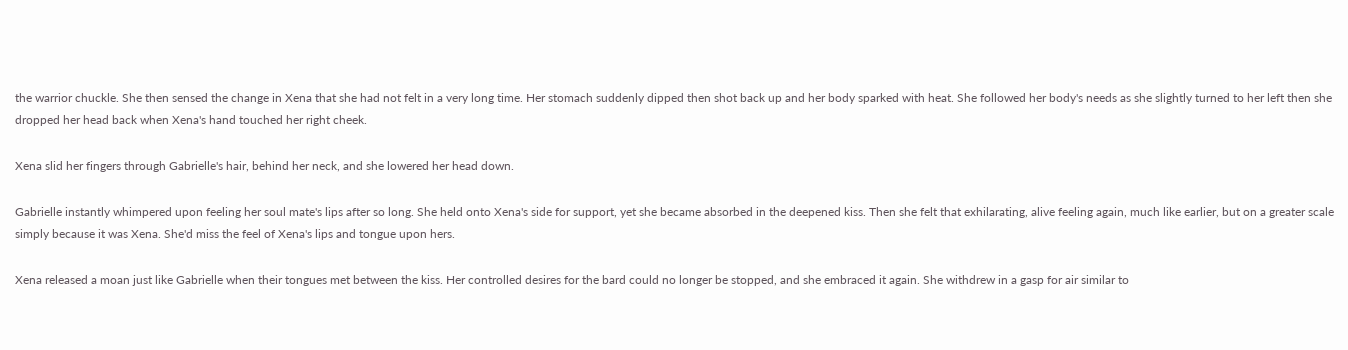the warrior chuckle. She then sensed the change in Xena that she had not felt in a very long time. Her stomach suddenly dipped then shot back up and her body sparked with heat. She followed her body's needs as she slightly turned to her left then she dropped her head back when Xena's hand touched her right cheek.

Xena slid her fingers through Gabrielle's hair, behind her neck, and she lowered her head down.

Gabrielle instantly whimpered upon feeling her soul mate's lips after so long. She held onto Xena's side for support, yet she became absorbed in the deepened kiss. Then she felt that exhilarating, alive feeling again, much like earlier, but on a greater scale simply because it was Xena. She'd miss the feel of Xena's lips and tongue upon hers.

Xena released a moan just like Gabrielle when their tongues met between the kiss. Her controlled desires for the bard could no longer be stopped, and she embraced it again. She withdrew in a gasp for air similar to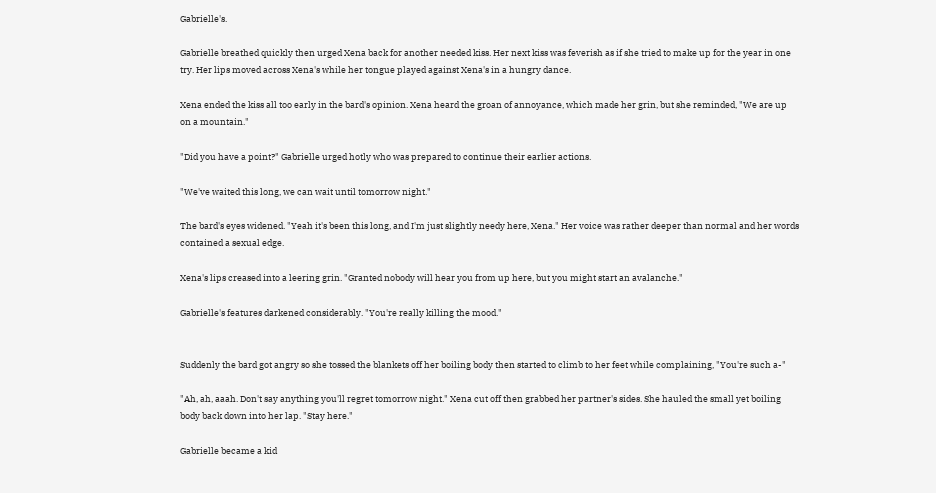Gabrielle's.

Gabrielle breathed quickly then urged Xena back for another needed kiss. Her next kiss was feverish as if she tried to make up for the year in one try. Her lips moved across Xena's while her tongue played against Xena's in a hungry dance.

Xena ended the kiss all too early in the bard's opinion. Xena heard the groan of annoyance, which made her grin, but she reminded, "We are up on a mountain."

"Did you have a point?" Gabrielle urged hotly who was prepared to continue their earlier actions.

"We've waited this long, we can wait until tomorrow night."

The bard's eyes widened. "Yeah it's been this long, and I'm just slightly needy here, Xena." Her voice was rather deeper than normal and her words contained a sexual edge.

Xena's lips creased into a leering grin. "Granted nobody will hear you from up here, but you might start an avalanche."

Gabrielle's features darkened considerably. "You're really killing the mood."


Suddenly the bard got angry so she tossed the blankets off her boiling body then started to climb to her feet while complaining, "You're such a-"

"Ah, ah, aaah. Don't say anything you'll regret tomorrow night." Xena cut off then grabbed her partner's sides. She hauled the small yet boiling body back down into her lap. "Stay here."

Gabrielle became a kid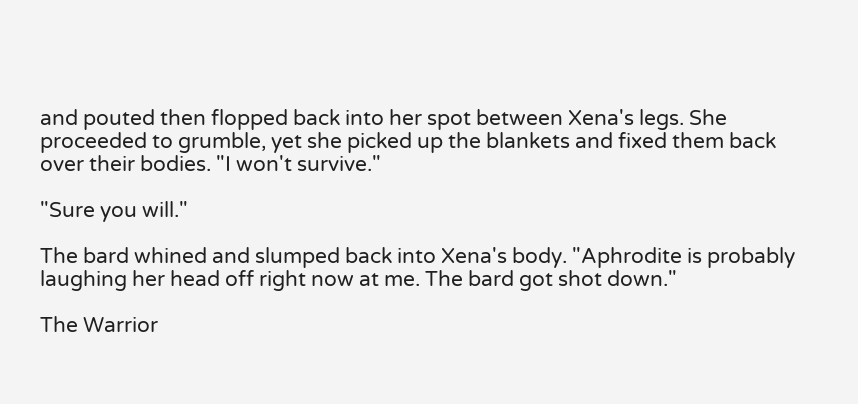and pouted then flopped back into her spot between Xena's legs. She proceeded to grumble, yet she picked up the blankets and fixed them back over their bodies. "I won't survive."

"Sure you will."

The bard whined and slumped back into Xena's body. "Aphrodite is probably laughing her head off right now at me. The bard got shot down."

The Warrior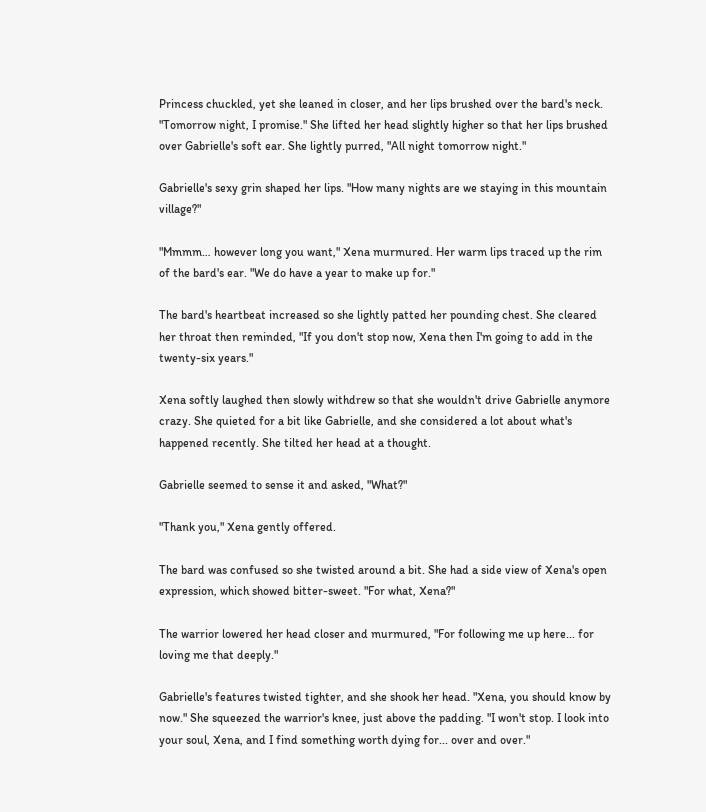Princess chuckled, yet she leaned in closer, and her lips brushed over the bard's neck. "Tomorrow night, I promise." She lifted her head slightly higher so that her lips brushed over Gabrielle's soft ear. She lightly purred, "All night tomorrow night."

Gabrielle's sexy grin shaped her lips. "How many nights are we staying in this mountain village?"

"Mmmm… however long you want," Xena murmured. Her warm lips traced up the rim of the bard's ear. "We do have a year to make up for."

The bard's heartbeat increased so she lightly patted her pounding chest. She cleared her throat then reminded, "If you don't stop now, Xena then I'm going to add in the twenty-six years."

Xena softly laughed then slowly withdrew so that she wouldn't drive Gabrielle anymore crazy. She quieted for a bit like Gabrielle, and she considered a lot about what's happened recently. She tilted her head at a thought.

Gabrielle seemed to sense it and asked, "What?"

"Thank you," Xena gently offered.

The bard was confused so she twisted around a bit. She had a side view of Xena's open expression, which showed bitter-sweet. "For what, Xena?"

The warrior lowered her head closer and murmured, "For following me up here... for loving me that deeply."

Gabrielle's features twisted tighter, and she shook her head. "Xena, you should know by now." She squeezed the warrior's knee, just above the padding. "I won't stop. I look into your soul, Xena, and I find something worth dying for... over and over."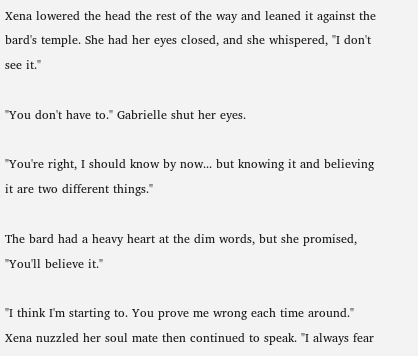Xena lowered the head the rest of the way and leaned it against the bard's temple. She had her eyes closed, and she whispered, "I don't see it."

"You don't have to." Gabrielle shut her eyes.

"You're right, I should know by now... but knowing it and believing it are two different things."

The bard had a heavy heart at the dim words, but she promised, "You'll believe it."

"I think I'm starting to. You prove me wrong each time around." Xena nuzzled her soul mate then continued to speak. "I always fear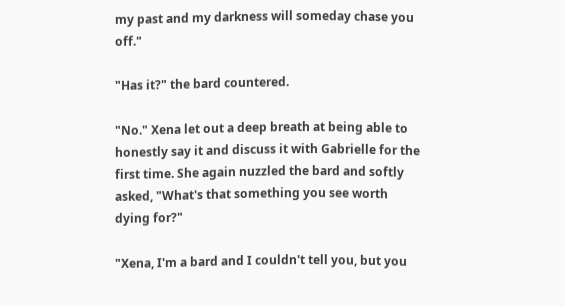my past and my darkness will someday chase you off."

"Has it?" the bard countered.

"No." Xena let out a deep breath at being able to honestly say it and discuss it with Gabrielle for the first time. She again nuzzled the bard and softly asked, "What's that something you see worth dying for?"

"Xena, I'm a bard and I couldn't tell you, but you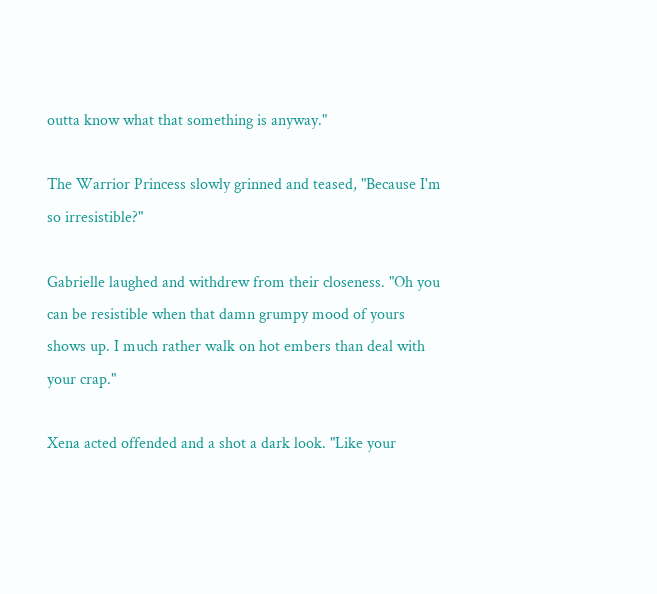outta know what that something is anyway."

The Warrior Princess slowly grinned and teased, "Because I'm so irresistible?"

Gabrielle laughed and withdrew from their closeness. "Oh you can be resistible when that damn grumpy mood of yours shows up. I much rather walk on hot embers than deal with your crap."

Xena acted offended and a shot a dark look. "Like your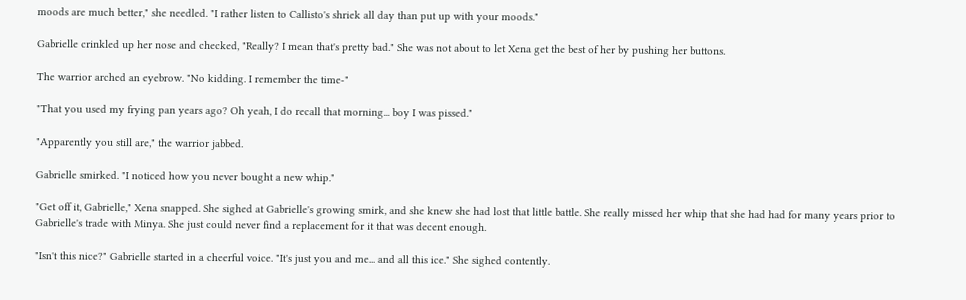moods are much better," she needled. "I rather listen to Callisto's shriek all day than put up with your moods."

Gabrielle crinkled up her nose and checked, "Really? I mean that's pretty bad." She was not about to let Xena get the best of her by pushing her buttons.

The warrior arched an eyebrow. "No kidding. I remember the time-"

"That you used my frying pan years ago? Oh yeah, I do recall that morning... boy I was pissed."

"Apparently you still are," the warrior jabbed.

Gabrielle smirked. "I noticed how you never bought a new whip."

"Get off it, Gabrielle," Xena snapped. She sighed at Gabrielle's growing smirk, and she knew she had lost that little battle. She really missed her whip that she had had for many years prior to Gabrielle's trade with Minya. She just could never find a replacement for it that was decent enough.

"Isn't this nice?" Gabrielle started in a cheerful voice. "It's just you and me... and all this ice." She sighed contently.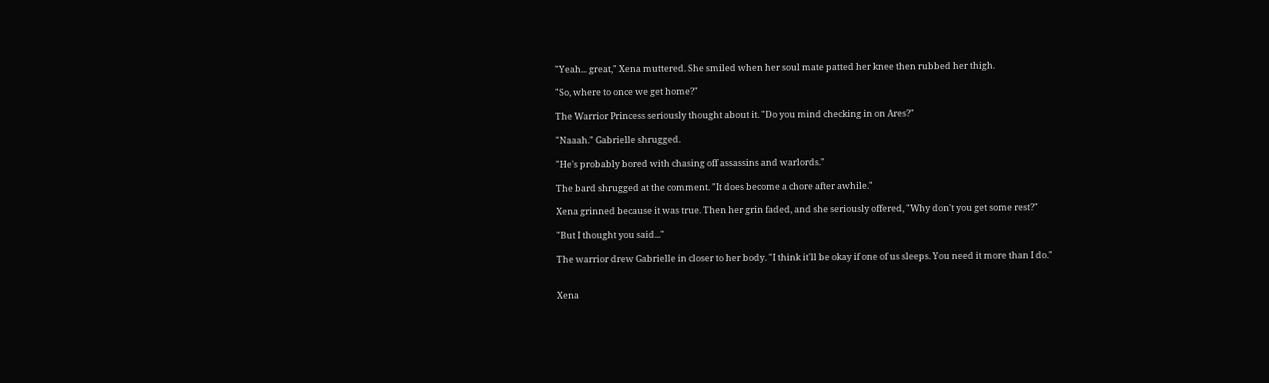"Yeah... great," Xena muttered. She smiled when her soul mate patted her knee then rubbed her thigh.

"So, where to once we get home?"

The Warrior Princess seriously thought about it. "Do you mind checking in on Ares?"

"Naaah." Gabrielle shrugged.

"He's probably bored with chasing off assassins and warlords."

The bard shrugged at the comment. "It does become a chore after awhile."

Xena grinned because it was true. Then her grin faded, and she seriously offered, "Why don't you get some rest?"

"But I thought you said..."

The warrior drew Gabrielle in closer to her body. "I think it'll be okay if one of us sleeps. You need it more than I do."


Xena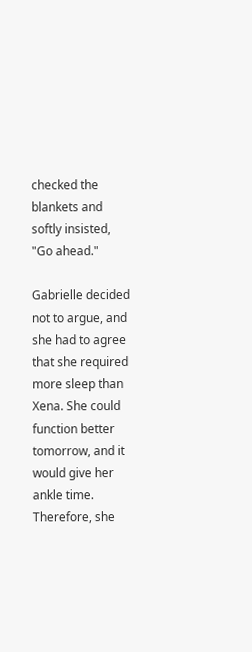checked the blankets and softly insisted, "Go ahead."

Gabrielle decided not to argue, and she had to agree that she required more sleep than Xena. She could function better tomorrow, and it would give her ankle time. Therefore, she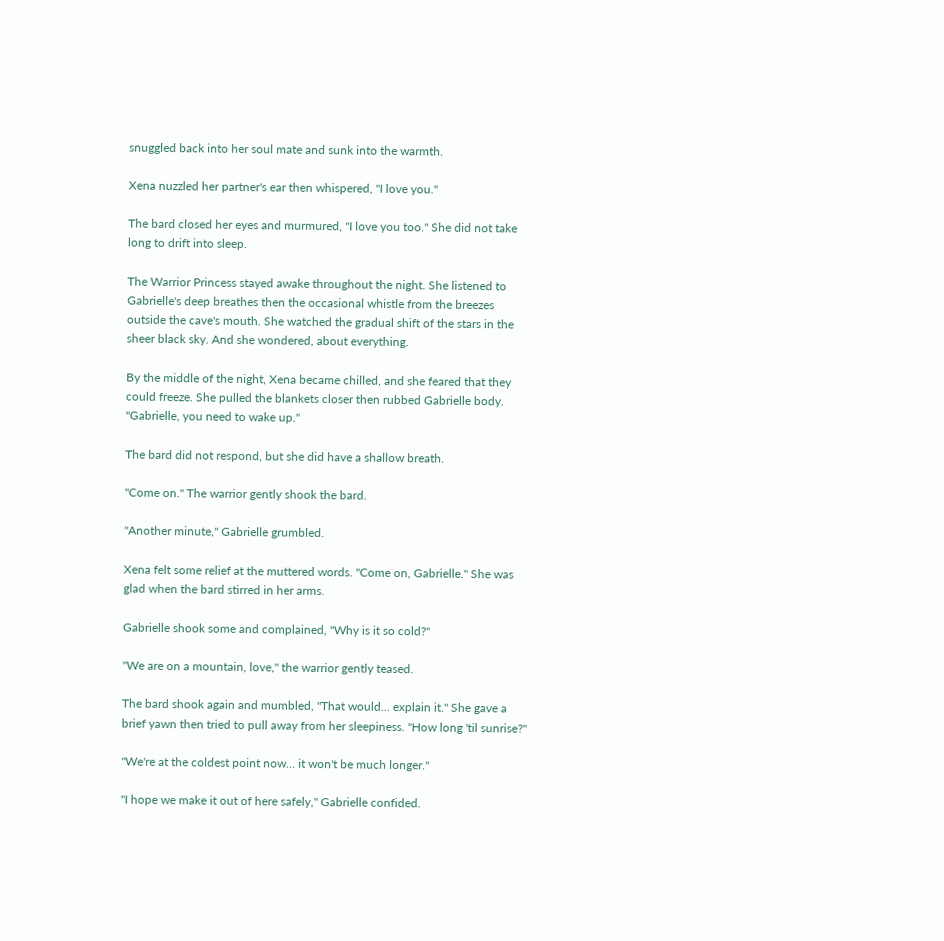snuggled back into her soul mate and sunk into the warmth.

Xena nuzzled her partner's ear then whispered, "I love you."

The bard closed her eyes and murmured, "I love you too." She did not take long to drift into sleep.

The Warrior Princess stayed awake throughout the night. She listened to Gabrielle's deep breathes then the occasional whistle from the breezes outside the cave's mouth. She watched the gradual shift of the stars in the sheer black sky. And she wondered, about everything.

By the middle of the night, Xena became chilled, and she feared that they could freeze. She pulled the blankets closer then rubbed Gabrielle body. "Gabrielle, you need to wake up."

The bard did not respond, but she did have a shallow breath.

"Come on." The warrior gently shook the bard.

"Another minute," Gabrielle grumbled.

Xena felt some relief at the muttered words. "Come on, Gabrielle." She was glad when the bard stirred in her arms.

Gabrielle shook some and complained, "Why is it so cold?"

"We are on a mountain, love," the warrior gently teased.

The bard shook again and mumbled, "That would... explain it." She gave a brief yawn then tried to pull away from her sleepiness. "How long 'til sunrise?"

"We're at the coldest point now... it won't be much longer."

"I hope we make it out of here safely," Gabrielle confided.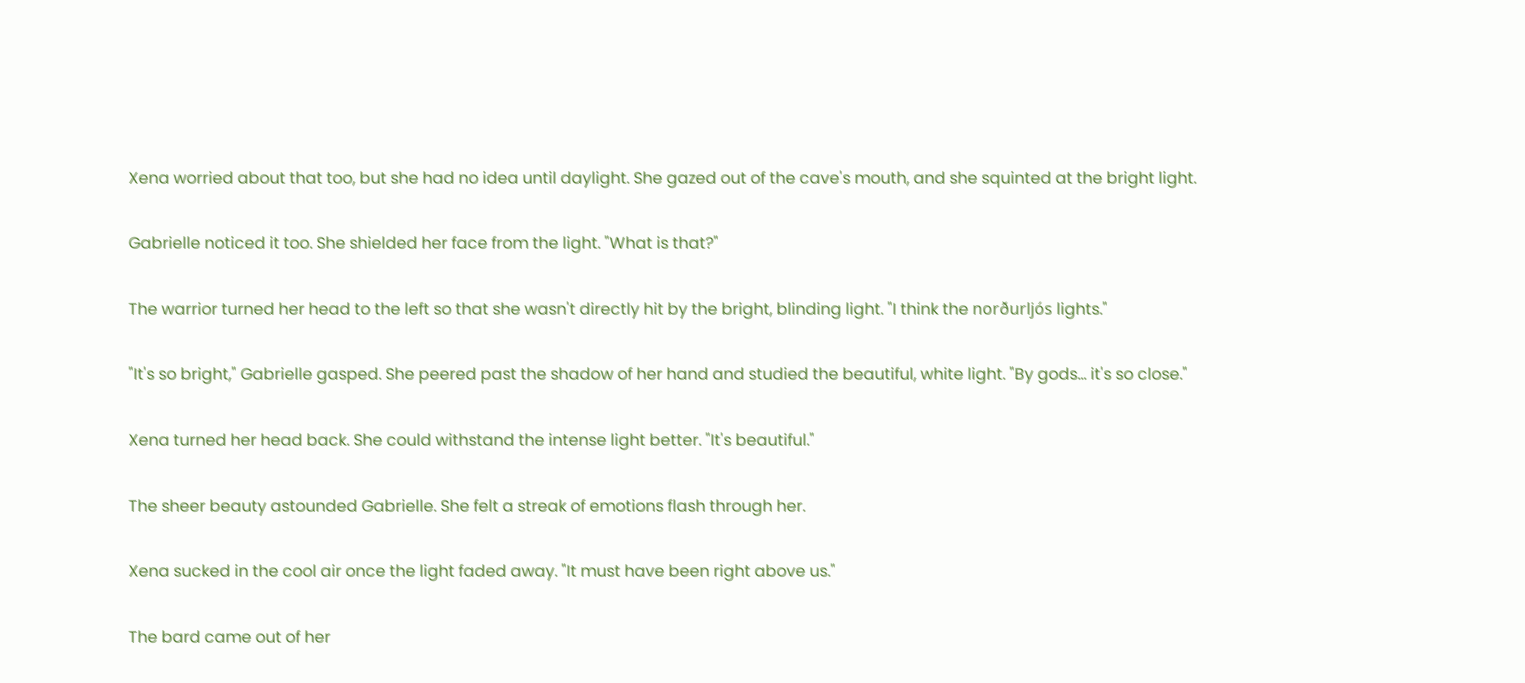Xena worried about that too, but she had no idea until daylight. She gazed out of the cave's mouth, and she squinted at the bright light.

Gabrielle noticed it too. She shielded her face from the light. "What is that?"

The warrior turned her head to the left so that she wasn't directly hit by the bright, blinding light. "I think the norðurljós lights."

"It's so bright," Gabrielle gasped. She peered past the shadow of her hand and studied the beautiful, white light. "By gods... it's so close."

Xena turned her head back. She could withstand the intense light better. "It's beautiful."

The sheer beauty astounded Gabrielle. She felt a streak of emotions flash through her.

Xena sucked in the cool air once the light faded away. "It must have been right above us."

The bard came out of her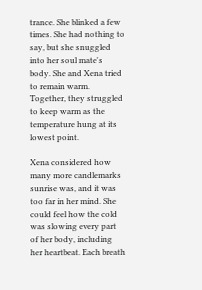trance. She blinked a few times. She had nothing to say, but she snuggled into her soul mate's body. She and Xena tried to remain warm. Together, they struggled to keep warm as the temperature hung at its lowest point.

Xena considered how many more candlemarks sunrise was, and it was too far in her mind. She could feel how the cold was slowing every part of her body, including her heartbeat. Each breath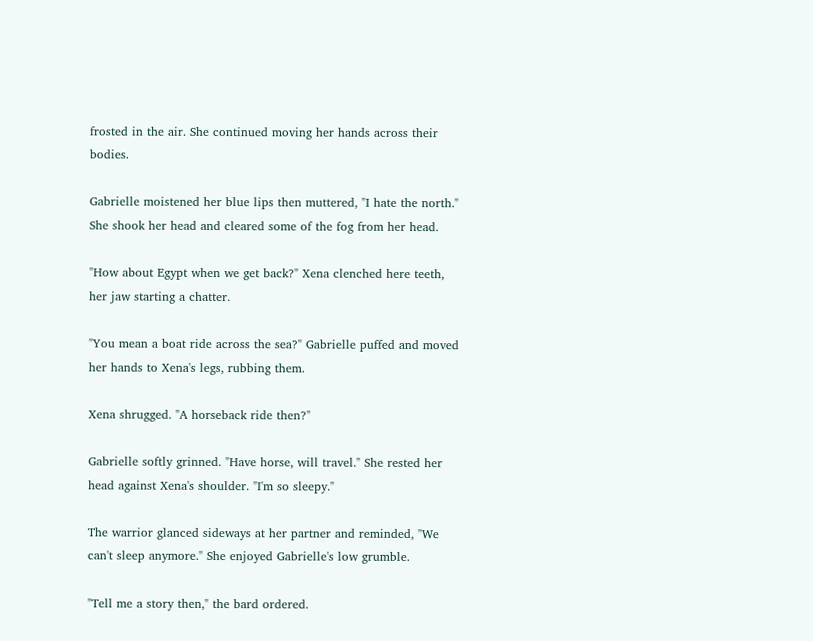frosted in the air. She continued moving her hands across their bodies.

Gabrielle moistened her blue lips then muttered, "I hate the north." She shook her head and cleared some of the fog from her head.

"How about Egypt when we get back?" Xena clenched here teeth, her jaw starting a chatter.

"You mean a boat ride across the sea?" Gabrielle puffed and moved her hands to Xena's legs, rubbing them.

Xena shrugged. "A horseback ride then?"

Gabrielle softly grinned. "Have horse, will travel." She rested her head against Xena's shoulder. "I'm so sleepy."

The warrior glanced sideways at her partner and reminded, "We can't sleep anymore." She enjoyed Gabrielle's low grumble.

"Tell me a story then," the bard ordered.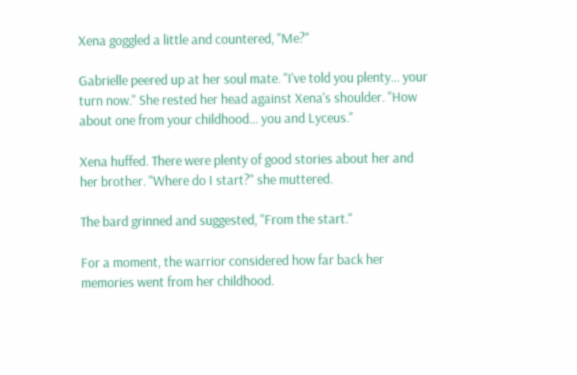Xena goggled a little and countered, "Me?"

Gabrielle peered up at her soul mate. "I've told you plenty... your turn now." She rested her head against Xena's shoulder. "How about one from your childhood... you and Lyceus."

Xena huffed. There were plenty of good stories about her and her brother. "Where do I start?" she muttered.

The bard grinned and suggested, "From the start."

For a moment, the warrior considered how far back her memories went from her childhood.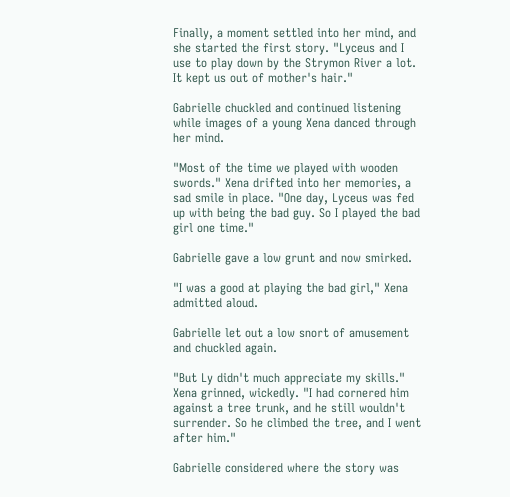Finally, a moment settled into her mind, and she started the first story. "Lyceus and I use to play down by the Strymon River a lot. It kept us out of mother's hair."

Gabrielle chuckled and continued listening while images of a young Xena danced through her mind.

"Most of the time we played with wooden swords." Xena drifted into her memories, a sad smile in place. "One day, Lyceus was fed up with being the bad guy. So I played the bad girl one time."

Gabrielle gave a low grunt and now smirked.

"I was a good at playing the bad girl," Xena admitted aloud.

Gabrielle let out a low snort of amusement and chuckled again.

"But Ly didn't much appreciate my skills." Xena grinned, wickedly. "I had cornered him against a tree trunk, and he still wouldn't surrender. So he climbed the tree, and I went after him."

Gabrielle considered where the story was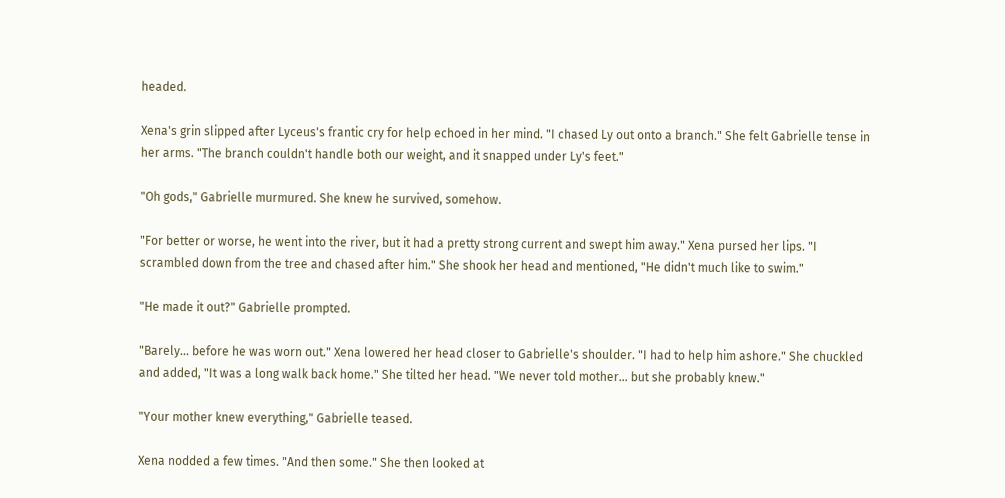headed.

Xena's grin slipped after Lyceus's frantic cry for help echoed in her mind. "I chased Ly out onto a branch." She felt Gabrielle tense in her arms. "The branch couldn't handle both our weight, and it snapped under Ly's feet."

"Oh gods," Gabrielle murmured. She knew he survived, somehow.

"For better or worse, he went into the river, but it had a pretty strong current and swept him away." Xena pursed her lips. "I scrambled down from the tree and chased after him." She shook her head and mentioned, "He didn't much like to swim."

"He made it out?" Gabrielle prompted.

"Barely... before he was worn out." Xena lowered her head closer to Gabrielle's shoulder. "I had to help him ashore." She chuckled and added, "It was a long walk back home." She tilted her head. "We never told mother... but she probably knew."

"Your mother knew everything," Gabrielle teased.

Xena nodded a few times. "And then some." She then looked at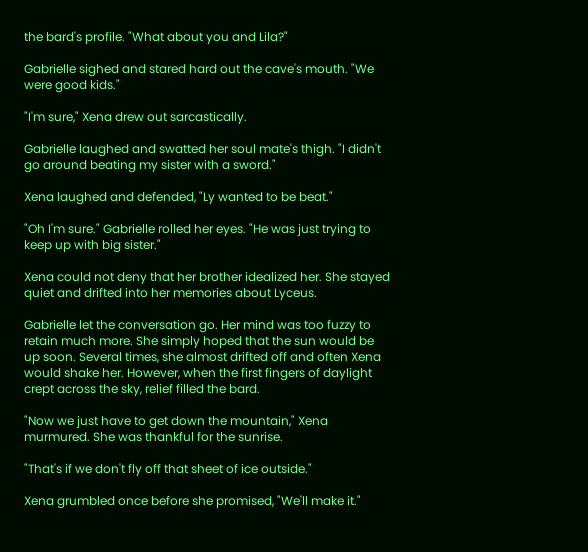the bard's profile. "What about you and Lila?"

Gabrielle sighed and stared hard out the cave's mouth. "We were good kids."

"I'm sure," Xena drew out sarcastically.

Gabrielle laughed and swatted her soul mate's thigh. "I didn't go around beating my sister with a sword."

Xena laughed and defended, "Ly wanted to be beat."

"Oh I'm sure." Gabrielle rolled her eyes. "He was just trying to keep up with big sister."

Xena could not deny that her brother idealized her. She stayed quiet and drifted into her memories about Lyceus.

Gabrielle let the conversation go. Her mind was too fuzzy to retain much more. She simply hoped that the sun would be up soon. Several times, she almost drifted off and often Xena would shake her. However, when the first fingers of daylight crept across the sky, relief filled the bard.

"Now we just have to get down the mountain," Xena murmured. She was thankful for the sunrise.

"That's if we don't fly off that sheet of ice outside."

Xena grumbled once before she promised, "We'll make it."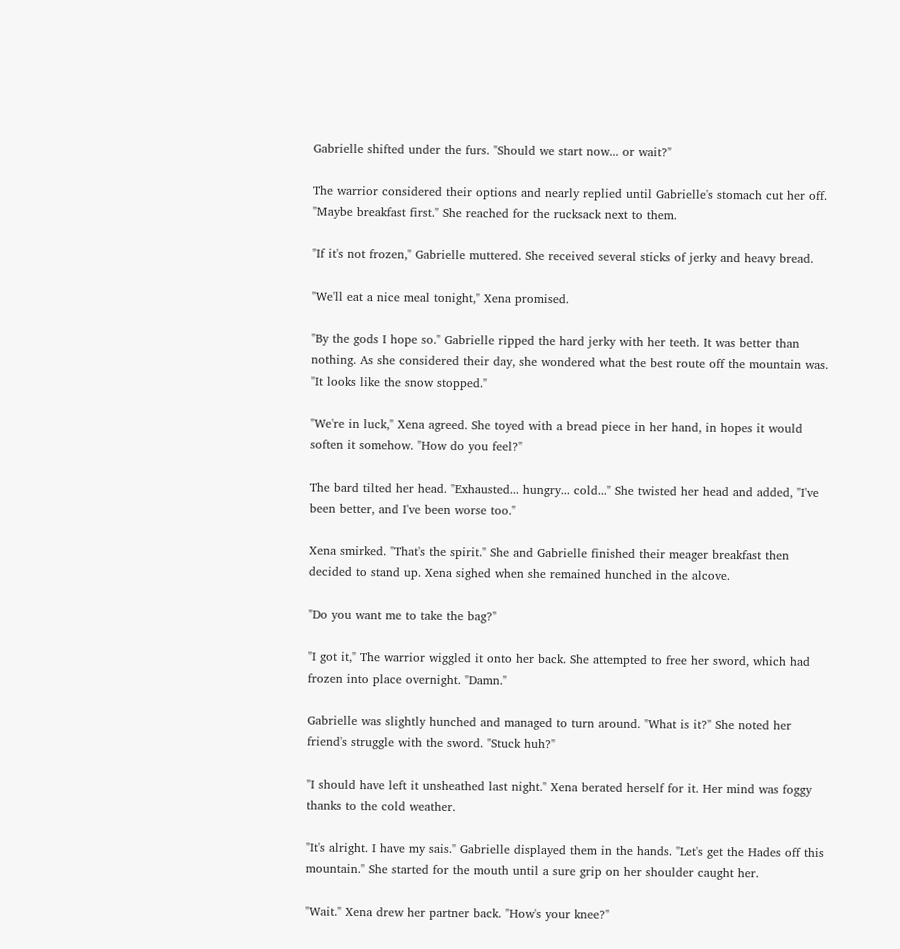Gabrielle shifted under the furs. "Should we start now... or wait?"

The warrior considered their options and nearly replied until Gabrielle's stomach cut her off. "Maybe breakfast first." She reached for the rucksack next to them.

"If it's not frozen," Gabrielle muttered. She received several sticks of jerky and heavy bread.

"We'll eat a nice meal tonight," Xena promised.

"By the gods I hope so." Gabrielle ripped the hard jerky with her teeth. It was better than nothing. As she considered their day, she wondered what the best route off the mountain was. "It looks like the snow stopped."

"We're in luck," Xena agreed. She toyed with a bread piece in her hand, in hopes it would soften it somehow. "How do you feel?"

The bard tilted her head. "Exhausted... hungry... cold..." She twisted her head and added, "I've been better, and I've been worse too."

Xena smirked. "That's the spirit." She and Gabrielle finished their meager breakfast then decided to stand up. Xena sighed when she remained hunched in the alcove.

"Do you want me to take the bag?"

"I got it," The warrior wiggled it onto her back. She attempted to free her sword, which had frozen into place overnight. "Damn."

Gabrielle was slightly hunched and managed to turn around. "What is it?" She noted her friend's struggle with the sword. "Stuck huh?"

"I should have left it unsheathed last night." Xena berated herself for it. Her mind was foggy thanks to the cold weather.

"It's alright. I have my sais." Gabrielle displayed them in the hands. "Let's get the Hades off this mountain." She started for the mouth until a sure grip on her shoulder caught her.

"Wait." Xena drew her partner back. "How's your knee?"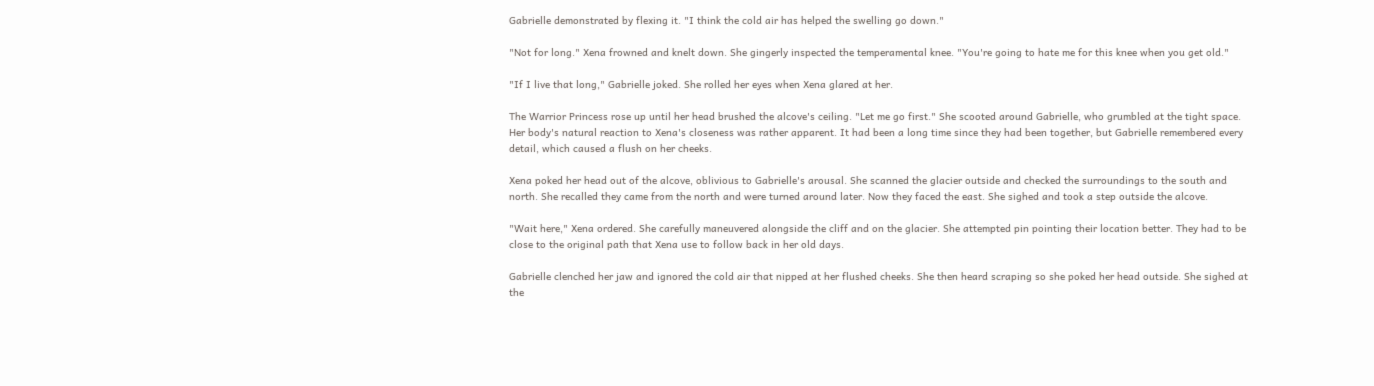Gabrielle demonstrated by flexing it. "I think the cold air has helped the swelling go down."

"Not for long." Xena frowned and knelt down. She gingerly inspected the temperamental knee. "You're going to hate me for this knee when you get old."

"If I live that long," Gabrielle joked. She rolled her eyes when Xena glared at her.

The Warrior Princess rose up until her head brushed the alcove's ceiling. "Let me go first." She scooted around Gabrielle, who grumbled at the tight space. Her body's natural reaction to Xena's closeness was rather apparent. It had been a long time since they had been together, but Gabrielle remembered every detail, which caused a flush on her cheeks.

Xena poked her head out of the alcove, oblivious to Gabrielle's arousal. She scanned the glacier outside and checked the surroundings to the south and north. She recalled they came from the north and were turned around later. Now they faced the east. She sighed and took a step outside the alcove.

"Wait here," Xena ordered. She carefully maneuvered alongside the cliff and on the glacier. She attempted pin pointing their location better. They had to be close to the original path that Xena use to follow back in her old days.

Gabrielle clenched her jaw and ignored the cold air that nipped at her flushed cheeks. She then heard scraping so she poked her head outside. She sighed at the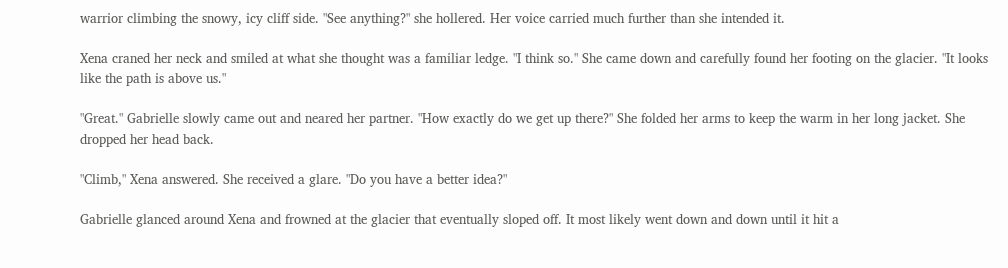warrior climbing the snowy, icy cliff side. "See anything?" she hollered. Her voice carried much further than she intended it.

Xena craned her neck and smiled at what she thought was a familiar ledge. "I think so." She came down and carefully found her footing on the glacier. "It looks like the path is above us."

"Great." Gabrielle slowly came out and neared her partner. "How exactly do we get up there?" She folded her arms to keep the warm in her long jacket. She dropped her head back.

"Climb," Xena answered. She received a glare. "Do you have a better idea?"

Gabrielle glanced around Xena and frowned at the glacier that eventually sloped off. It most likely went down and down until it hit a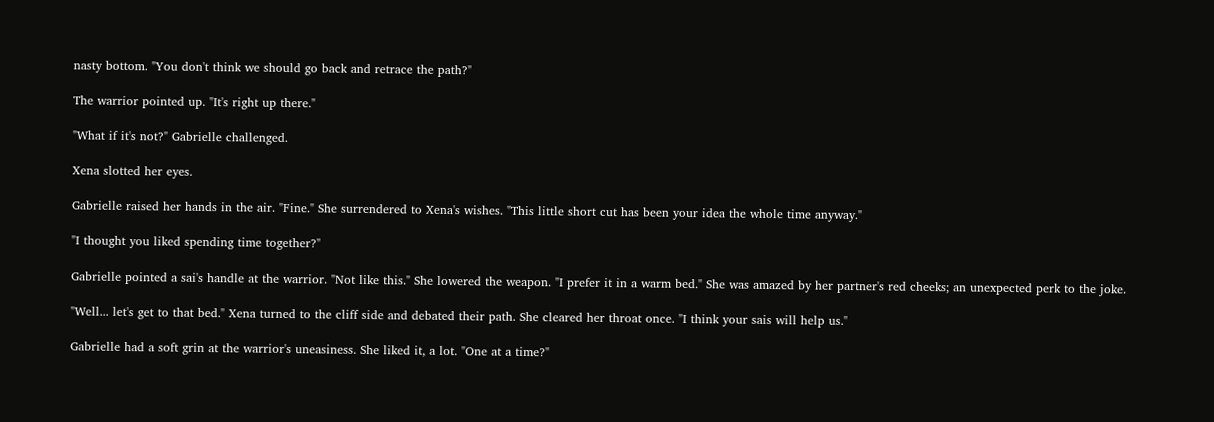nasty bottom. "You don't think we should go back and retrace the path?"

The warrior pointed up. "It's right up there."

"What if it's not?" Gabrielle challenged.

Xena slotted her eyes.

Gabrielle raised her hands in the air. "Fine." She surrendered to Xena's wishes. "This little short cut has been your idea the whole time anyway."

"I thought you liked spending time together?"

Gabrielle pointed a sai's handle at the warrior. "Not like this." She lowered the weapon. "I prefer it in a warm bed." She was amazed by her partner's red cheeks; an unexpected perk to the joke.

"Well... let's get to that bed." Xena turned to the cliff side and debated their path. She cleared her throat once. "I think your sais will help us."

Gabrielle had a soft grin at the warrior's uneasiness. She liked it, a lot. "One at a time?"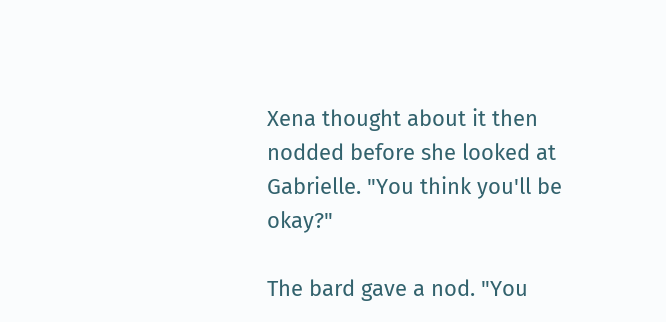Xena thought about it then nodded before she looked at Gabrielle. "You think you'll be okay?"

The bard gave a nod. "You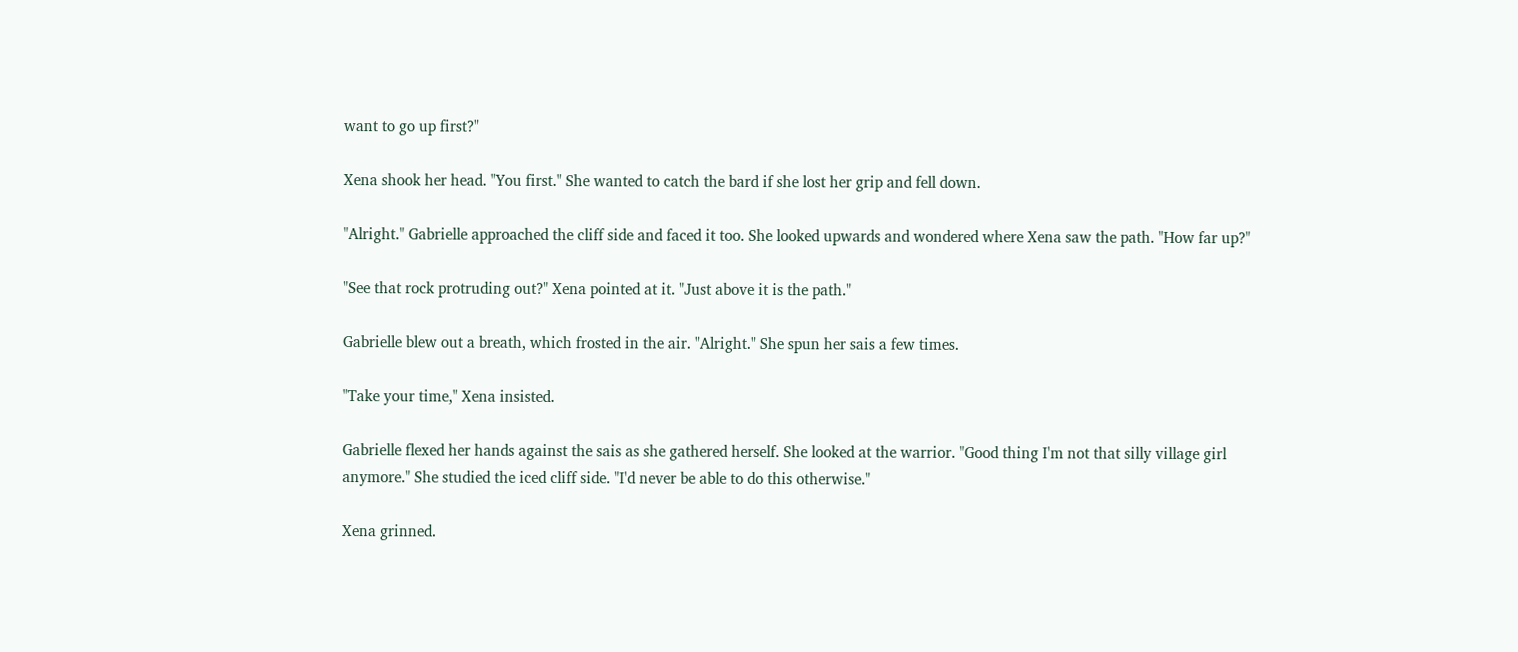want to go up first?"

Xena shook her head. "You first." She wanted to catch the bard if she lost her grip and fell down.

"Alright." Gabrielle approached the cliff side and faced it too. She looked upwards and wondered where Xena saw the path. "How far up?"

"See that rock protruding out?" Xena pointed at it. "Just above it is the path."

Gabrielle blew out a breath, which frosted in the air. "Alright." She spun her sais a few times.

"Take your time," Xena insisted.

Gabrielle flexed her hands against the sais as she gathered herself. She looked at the warrior. "Good thing I'm not that silly village girl anymore." She studied the iced cliff side. "I'd never be able to do this otherwise."

Xena grinned.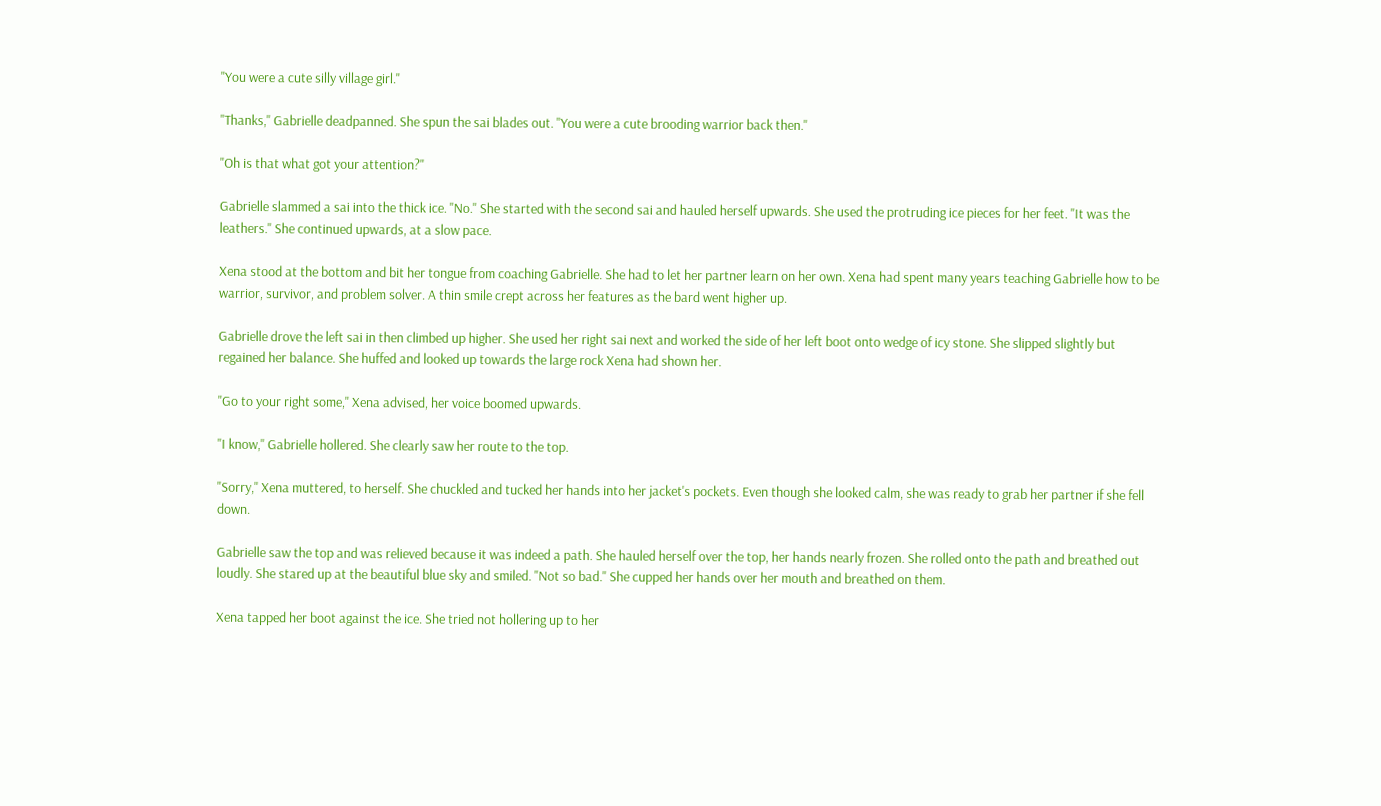"You were a cute silly village girl."

"Thanks," Gabrielle deadpanned. She spun the sai blades out. "You were a cute brooding warrior back then."

"Oh is that what got your attention?"

Gabrielle slammed a sai into the thick ice. "No." She started with the second sai and hauled herself upwards. She used the protruding ice pieces for her feet. "It was the leathers." She continued upwards, at a slow pace.

Xena stood at the bottom and bit her tongue from coaching Gabrielle. She had to let her partner learn on her own. Xena had spent many years teaching Gabrielle how to be warrior, survivor, and problem solver. A thin smile crept across her features as the bard went higher up.

Gabrielle drove the left sai in then climbed up higher. She used her right sai next and worked the side of her left boot onto wedge of icy stone. She slipped slightly but regained her balance. She huffed and looked up towards the large rock Xena had shown her.

"Go to your right some," Xena advised, her voice boomed upwards.

"I know," Gabrielle hollered. She clearly saw her route to the top.

"Sorry," Xena muttered, to herself. She chuckled and tucked her hands into her jacket's pockets. Even though she looked calm, she was ready to grab her partner if she fell down.

Gabrielle saw the top and was relieved because it was indeed a path. She hauled herself over the top, her hands nearly frozen. She rolled onto the path and breathed out loudly. She stared up at the beautiful blue sky and smiled. "Not so bad." She cupped her hands over her mouth and breathed on them.

Xena tapped her boot against the ice. She tried not hollering up to her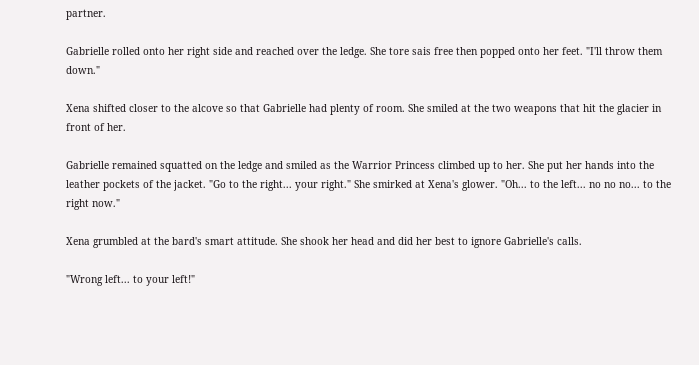partner.

Gabrielle rolled onto her right side and reached over the ledge. She tore sais free then popped onto her feet. "I'll throw them down."

Xena shifted closer to the alcove so that Gabrielle had plenty of room. She smiled at the two weapons that hit the glacier in front of her.

Gabrielle remained squatted on the ledge and smiled as the Warrior Princess climbed up to her. She put her hands into the leather pockets of the jacket. "Go to the right... your right." She smirked at Xena's glower. "Oh... to the left... no no no... to the right now."

Xena grumbled at the bard's smart attitude. She shook her head and did her best to ignore Gabrielle's calls.

"Wrong left... to your left!"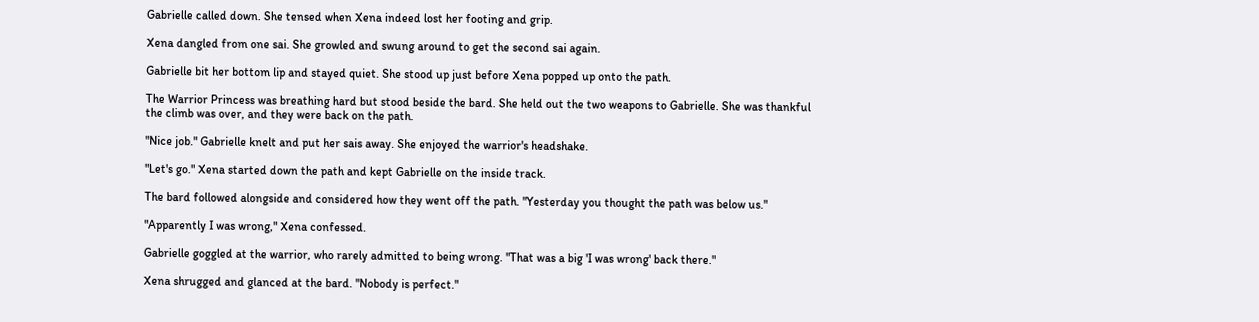Gabrielle called down. She tensed when Xena indeed lost her footing and grip.

Xena dangled from one sai. She growled and swung around to get the second sai again.

Gabrielle bit her bottom lip and stayed quiet. She stood up just before Xena popped up onto the path.

The Warrior Princess was breathing hard but stood beside the bard. She held out the two weapons to Gabrielle. She was thankful the climb was over, and they were back on the path.

"Nice job." Gabrielle knelt and put her sais away. She enjoyed the warrior's headshake.

"Let's go." Xena started down the path and kept Gabrielle on the inside track.

The bard followed alongside and considered how they went off the path. "Yesterday you thought the path was below us."

"Apparently I was wrong," Xena confessed.

Gabrielle goggled at the warrior, who rarely admitted to being wrong. "That was a big 'I was wrong' back there."

Xena shrugged and glanced at the bard. "Nobody is perfect."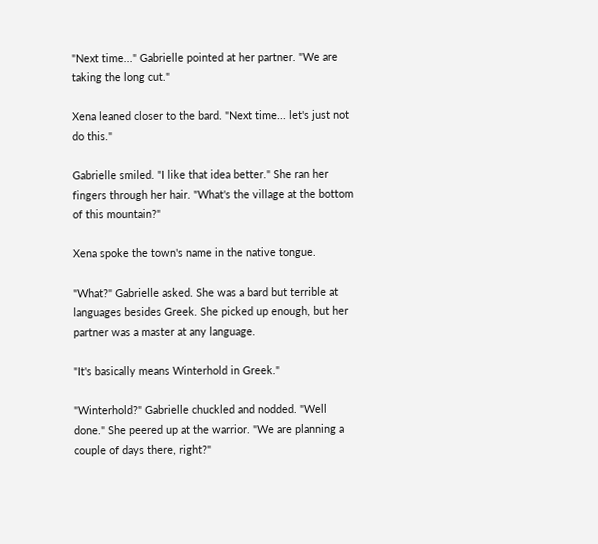"Next time..." Gabrielle pointed at her partner. "We are taking the long cut."

Xena leaned closer to the bard. "Next time... let's just not do this."

Gabrielle smiled. "I like that idea better." She ran her fingers through her hair. "What's the village at the bottom of this mountain?"

Xena spoke the town's name in the native tongue.

"What?" Gabrielle asked. She was a bard but terrible at languages besides Greek. She picked up enough, but her partner was a master at any language.

"It's basically means Winterhold in Greek."

"Winterhold?" Gabrielle chuckled and nodded. "Well done." She peered up at the warrior. "We are planning a couple of days there, right?"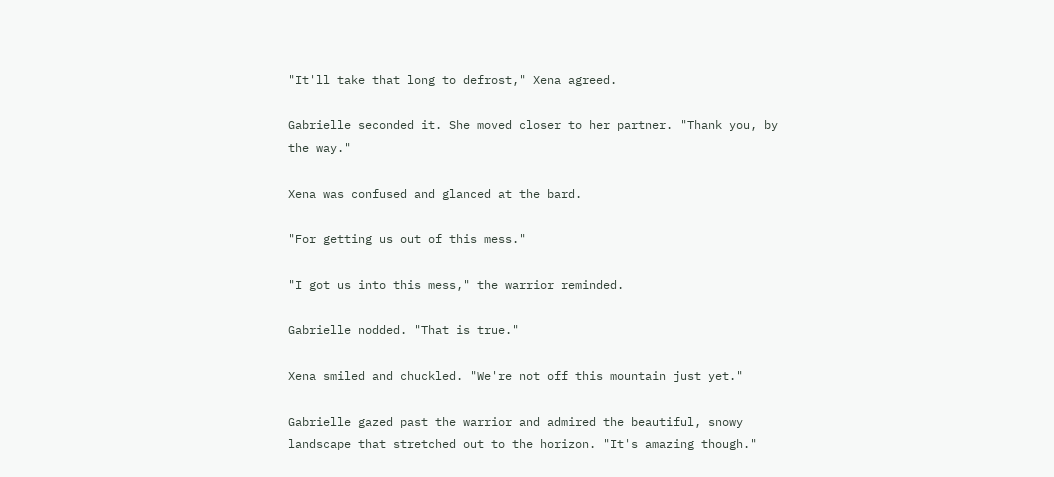"It'll take that long to defrost," Xena agreed.

Gabrielle seconded it. She moved closer to her partner. "Thank you, by the way."

Xena was confused and glanced at the bard.

"For getting us out of this mess."

"I got us into this mess," the warrior reminded.

Gabrielle nodded. "That is true."

Xena smiled and chuckled. "We're not off this mountain just yet."

Gabrielle gazed past the warrior and admired the beautiful, snowy landscape that stretched out to the horizon. "It's amazing though."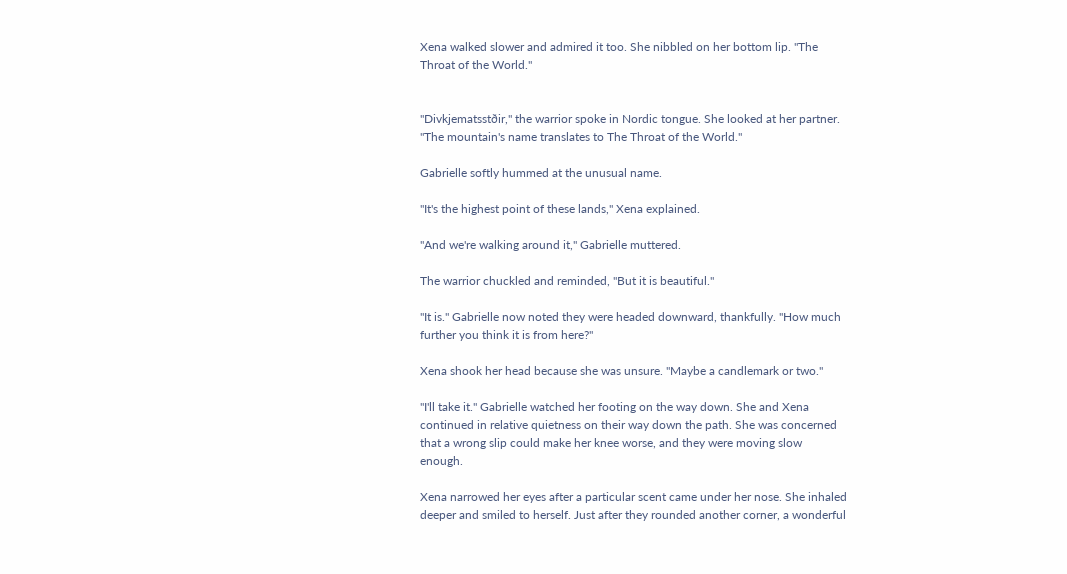Xena walked slower and admired it too. She nibbled on her bottom lip. "The Throat of the World."


"Divkjematsstðir," the warrior spoke in Nordic tongue. She looked at her partner. "The mountain's name translates to The Throat of the World."

Gabrielle softly hummed at the unusual name.

"It's the highest point of these lands," Xena explained.

"And we're walking around it," Gabrielle muttered.

The warrior chuckled and reminded, "But it is beautiful."

"It is." Gabrielle now noted they were headed downward, thankfully. "How much further you think it is from here?"

Xena shook her head because she was unsure. "Maybe a candlemark or two."

"I'll take it." Gabrielle watched her footing on the way down. She and Xena continued in relative quietness on their way down the path. She was concerned that a wrong slip could make her knee worse, and they were moving slow enough.

Xena narrowed her eyes after a particular scent came under her nose. She inhaled deeper and smiled to herself. Just after they rounded another corner, a wonderful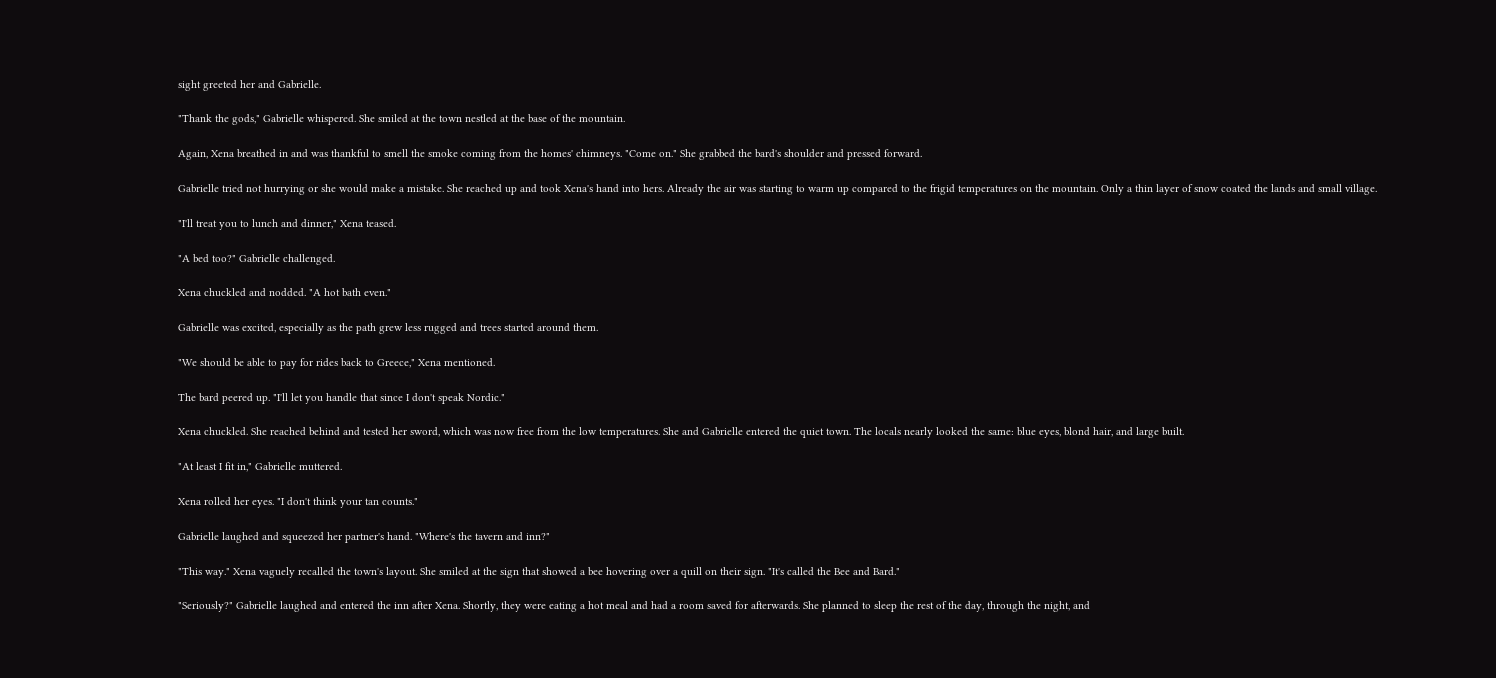sight greeted her and Gabrielle.

"Thank the gods," Gabrielle whispered. She smiled at the town nestled at the base of the mountain.

Again, Xena breathed in and was thankful to smell the smoke coming from the homes' chimneys. "Come on." She grabbed the bard's shoulder and pressed forward.

Gabrielle tried not hurrying or she would make a mistake. She reached up and took Xena's hand into hers. Already the air was starting to warm up compared to the frigid temperatures on the mountain. Only a thin layer of snow coated the lands and small village.

"I'll treat you to lunch and dinner," Xena teased.

"A bed too?" Gabrielle challenged.

Xena chuckled and nodded. "A hot bath even."

Gabrielle was excited, especially as the path grew less rugged and trees started around them.

"We should be able to pay for rides back to Greece," Xena mentioned.

The bard peered up. "I'll let you handle that since I don't speak Nordic."

Xena chuckled. She reached behind and tested her sword, which was now free from the low temperatures. She and Gabrielle entered the quiet town. The locals nearly looked the same: blue eyes, blond hair, and large built.

"At least I fit in," Gabrielle muttered.

Xena rolled her eyes. "I don't think your tan counts."

Gabrielle laughed and squeezed her partner's hand. "Where's the tavern and inn?"

"This way." Xena vaguely recalled the town's layout. She smiled at the sign that showed a bee hovering over a quill on their sign. "It's called the Bee and Bard."

"Seriously?" Gabrielle laughed and entered the inn after Xena. Shortly, they were eating a hot meal and had a room saved for afterwards. She planned to sleep the rest of the day, through the night, and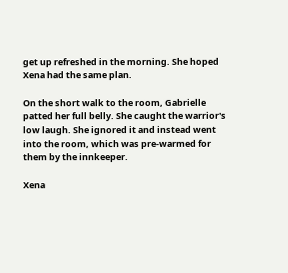get up refreshed in the morning. She hoped Xena had the same plan.

On the short walk to the room, Gabrielle patted her full belly. She caught the warrior's low laugh. She ignored it and instead went into the room, which was pre-warmed for them by the innkeeper.

Xena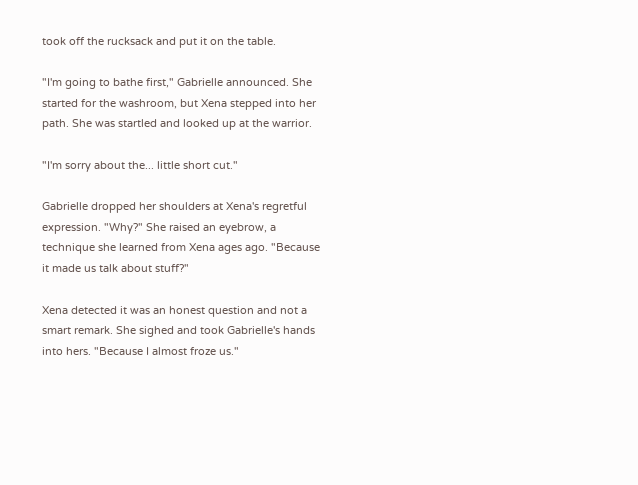took off the rucksack and put it on the table.

"I'm going to bathe first," Gabrielle announced. She started for the washroom, but Xena stepped into her path. She was startled and looked up at the warrior.

"I'm sorry about the... little short cut."

Gabrielle dropped her shoulders at Xena's regretful expression. "Why?" She raised an eyebrow, a technique she learned from Xena ages ago. "Because it made us talk about stuff?"

Xena detected it was an honest question and not a smart remark. She sighed and took Gabrielle's hands into hers. "Because I almost froze us."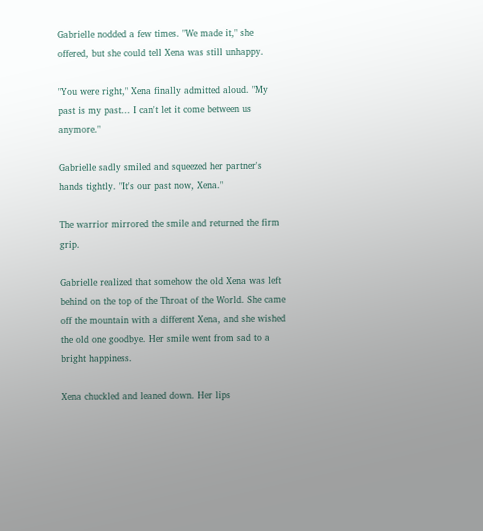Gabrielle nodded a few times. "We made it," she offered, but she could tell Xena was still unhappy.

"You were right," Xena finally admitted aloud. "My past is my past... I can't let it come between us anymore."

Gabrielle sadly smiled and squeezed her partner's hands tightly. "It's our past now, Xena."

The warrior mirrored the smile and returned the firm grip.

Gabrielle realized that somehow the old Xena was left behind on the top of the Throat of the World. She came off the mountain with a different Xena, and she wished the old one goodbye. Her smile went from sad to a bright happiness.

Xena chuckled and leaned down. Her lips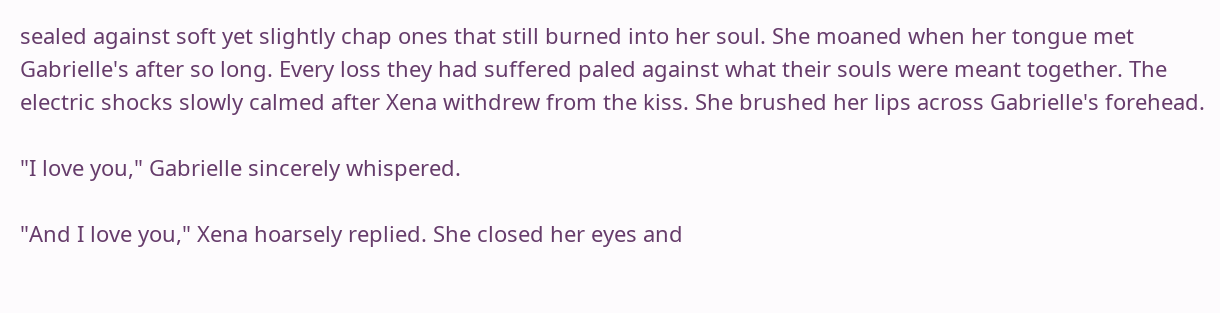sealed against soft yet slightly chap ones that still burned into her soul. She moaned when her tongue met Gabrielle's after so long. Every loss they had suffered paled against what their souls were meant together. The electric shocks slowly calmed after Xena withdrew from the kiss. She brushed her lips across Gabrielle's forehead.

"I love you," Gabrielle sincerely whispered.

"And I love you," Xena hoarsely replied. She closed her eyes and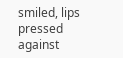smiled, lips pressed against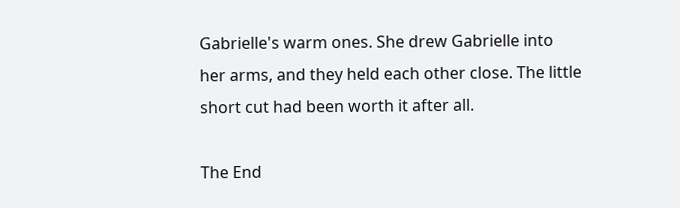Gabrielle's warm ones. She drew Gabrielle into her arms, and they held each other close. The little short cut had been worth it after all.

The End